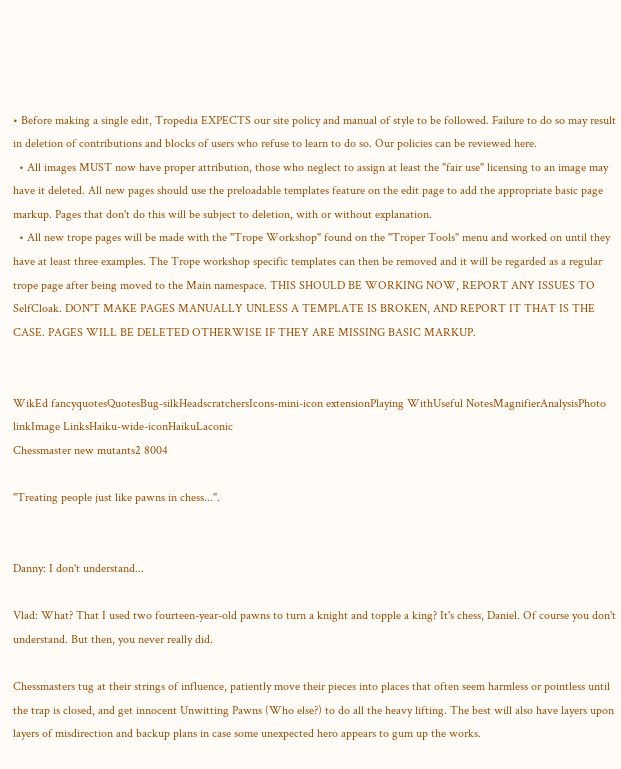• Before making a single edit, Tropedia EXPECTS our site policy and manual of style to be followed. Failure to do so may result in deletion of contributions and blocks of users who refuse to learn to do so. Our policies can be reviewed here.
  • All images MUST now have proper attribution, those who neglect to assign at least the "fair use" licensing to an image may have it deleted. All new pages should use the preloadable templates feature on the edit page to add the appropriate basic page markup. Pages that don't do this will be subject to deletion, with or without explanation.
  • All new trope pages will be made with the "Trope Workshop" found on the "Troper Tools" menu and worked on until they have at least three examples. The Trope workshop specific templates can then be removed and it will be regarded as a regular trope page after being moved to the Main namespace. THIS SHOULD BE WORKING NOW, REPORT ANY ISSUES TO SelfCloak. DON'T MAKE PAGES MANUALLY UNLESS A TEMPLATE IS BROKEN, AND REPORT IT THAT IS THE CASE. PAGES WILL BE DELETED OTHERWISE IF THEY ARE MISSING BASIC MARKUP.


WikEd fancyquotesQuotesBug-silkHeadscratchersIcons-mini-icon extensionPlaying WithUseful NotesMagnifierAnalysisPhoto linkImage LinksHaiku-wide-iconHaikuLaconic
Chessmaster new mutants2 8004

"Treating people just like pawns in chess...".


Danny: I don't understand...

Vlad: What? That I used two fourteen-year-old pawns to turn a knight and topple a king? It's chess, Daniel. Of course you don't understand. But then, you never really did.

Chessmasters tug at their strings of influence, patiently move their pieces into places that often seem harmless or pointless until the trap is closed, and get innocent Unwitting Pawns (Who else?) to do all the heavy lifting. The best will also have layers upon layers of misdirection and backup plans in case some unexpected hero appears to gum up the works.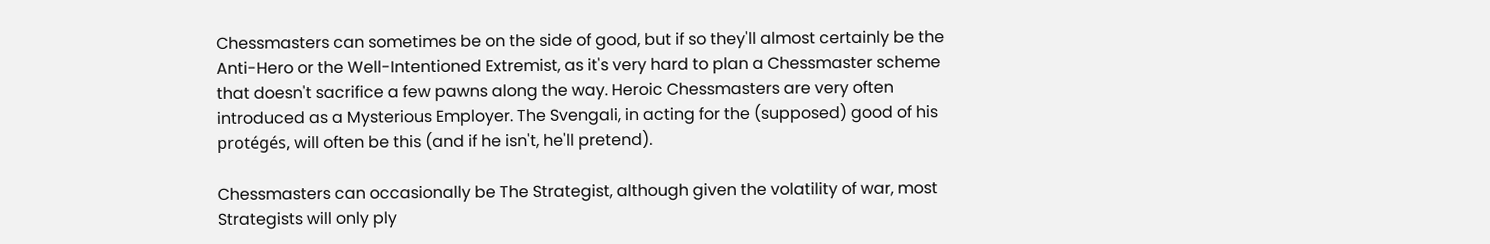Chessmasters can sometimes be on the side of good, but if so they'll almost certainly be the Anti-Hero or the Well-Intentioned Extremist, as it's very hard to plan a Chessmaster scheme that doesn't sacrifice a few pawns along the way. Heroic Chessmasters are very often introduced as a Mysterious Employer. The Svengali, in acting for the (supposed) good of his protégés, will often be this (and if he isn't, he'll pretend).

Chessmasters can occasionally be The Strategist, although given the volatility of war, most Strategists will only ply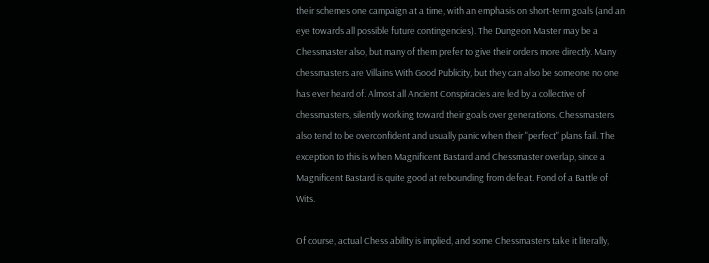their schemes one campaign at a time, with an emphasis on short-term goals (and an eye towards all possible future contingencies). The Dungeon Master may be a Chessmaster also, but many of them prefer to give their orders more directly. Many chessmasters are Villains With Good Publicity, but they can also be someone no one has ever heard of. Almost all Ancient Conspiracies are led by a collective of chessmasters, silently working toward their goals over generations. Chessmasters also tend to be overconfident and usually panic when their "perfect" plans fail. The exception to this is when Magnificent Bastard and Chessmaster overlap, since a Magnificent Bastard is quite good at rebounding from defeat. Fond of a Battle of Wits.

Of course, actual Chess ability is implied, and some Chessmasters take it literally,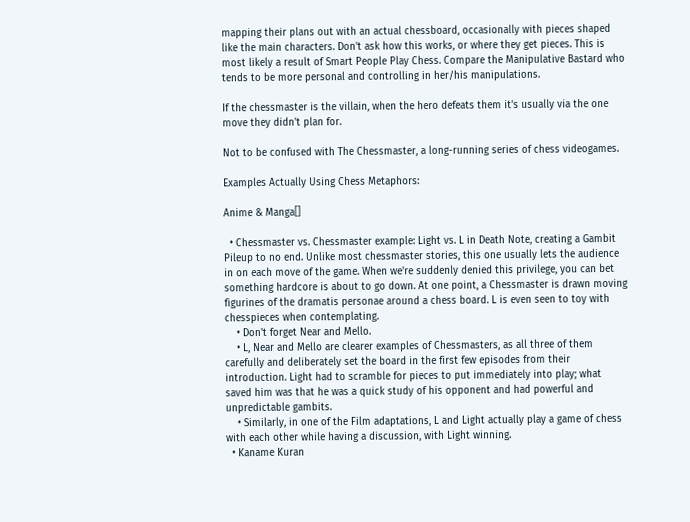mapping their plans out with an actual chessboard, occasionally with pieces shaped like the main characters. Don't ask how this works, or where they get pieces. This is most likely a result of Smart People Play Chess. Compare the Manipulative Bastard who tends to be more personal and controlling in her/his manipulations.

If the chessmaster is the villain, when the hero defeats them it's usually via the one move they didn't plan for.

Not to be confused with The Chessmaster, a long-running series of chess videogames.

Examples Actually Using Chess Metaphors:

Anime & Manga[]

  • Chessmaster vs. Chessmaster example: Light vs. L in Death Note, creating a Gambit Pileup to no end. Unlike most chessmaster stories, this one usually lets the audience in on each move of the game. When we're suddenly denied this privilege, you can bet something hardcore is about to go down. At one point, a Chessmaster is drawn moving figurines of the dramatis personae around a chess board. L is even seen to toy with chesspieces when contemplating.
    • Don't forget Near and Mello.
    • L, Near and Mello are clearer examples of Chessmasters, as all three of them carefully and deliberately set the board in the first few episodes from their introduction. Light had to scramble for pieces to put immediately into play; what saved him was that he was a quick study of his opponent and had powerful and unpredictable gambits.
    • Similarly, in one of the Film adaptations, L and Light actually play a game of chess with each other while having a discussion, with Light winning.
  • Kaname Kuran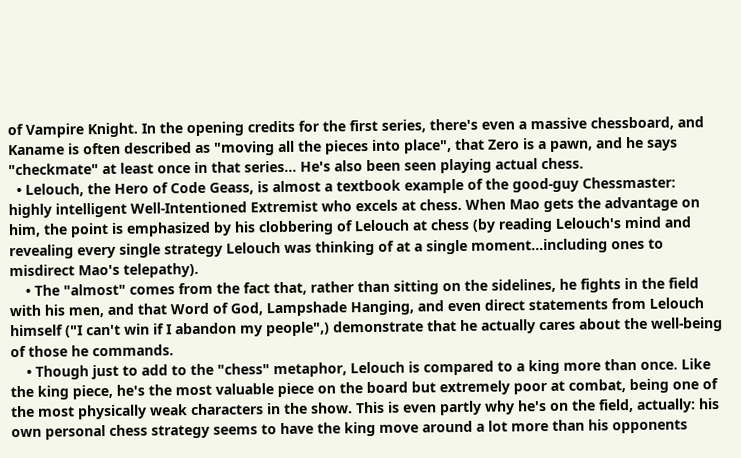of Vampire Knight. In the opening credits for the first series, there's even a massive chessboard, and Kaname is often described as "moving all the pieces into place", that Zero is a pawn, and he says "checkmate" at least once in that series... He's also been seen playing actual chess.
  • Lelouch, the Hero of Code Geass, is almost a textbook example of the good-guy Chessmaster: highly intelligent Well-Intentioned Extremist who excels at chess. When Mao gets the advantage on him, the point is emphasized by his clobbering of Lelouch at chess (by reading Lelouch's mind and revealing every single strategy Lelouch was thinking of at a single moment...including ones to misdirect Mao's telepathy).
    • The "almost" comes from the fact that, rather than sitting on the sidelines, he fights in the field with his men, and that Word of God, Lampshade Hanging, and even direct statements from Lelouch himself ("I can't win if I abandon my people",) demonstrate that he actually cares about the well-being of those he commands.
    • Though just to add to the "chess" metaphor, Lelouch is compared to a king more than once. Like the king piece, he's the most valuable piece on the board but extremely poor at combat, being one of the most physically weak characters in the show. This is even partly why he's on the field, actually: his own personal chess strategy seems to have the king move around a lot more than his opponents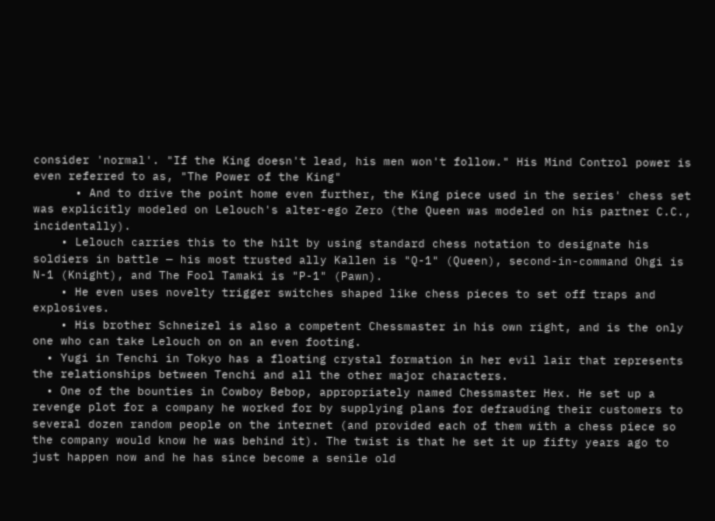consider 'normal'. "If the King doesn't lead, his men won't follow." His Mind Control power is even referred to as, "The Power of the King"
      • And to drive the point home even further, the King piece used in the series' chess set was explicitly modeled on Lelouch's alter-ego Zero (the Queen was modeled on his partner C.C., incidentally).
    • Lelouch carries this to the hilt by using standard chess notation to designate his soldiers in battle — his most trusted ally Kallen is "Q-1" (Queen), second-in-command Ohgi is N-1 (Knight), and The Fool Tamaki is "P-1" (Pawn).
    • He even uses novelty trigger switches shaped like chess pieces to set off traps and explosives.
    • His brother Schneizel is also a competent Chessmaster in his own right, and is the only one who can take Lelouch on on an even footing.
  • Yugi in Tenchi in Tokyo has a floating crystal formation in her evil lair that represents the relationships between Tenchi and all the other major characters.
  • One of the bounties in Cowboy Bebop, appropriately named Chessmaster Hex. He set up a revenge plot for a company he worked for by supplying plans for defrauding their customers to several dozen random people on the internet (and provided each of them with a chess piece so the company would know he was behind it). The twist is that he set it up fifty years ago to just happen now and he has since become a senile old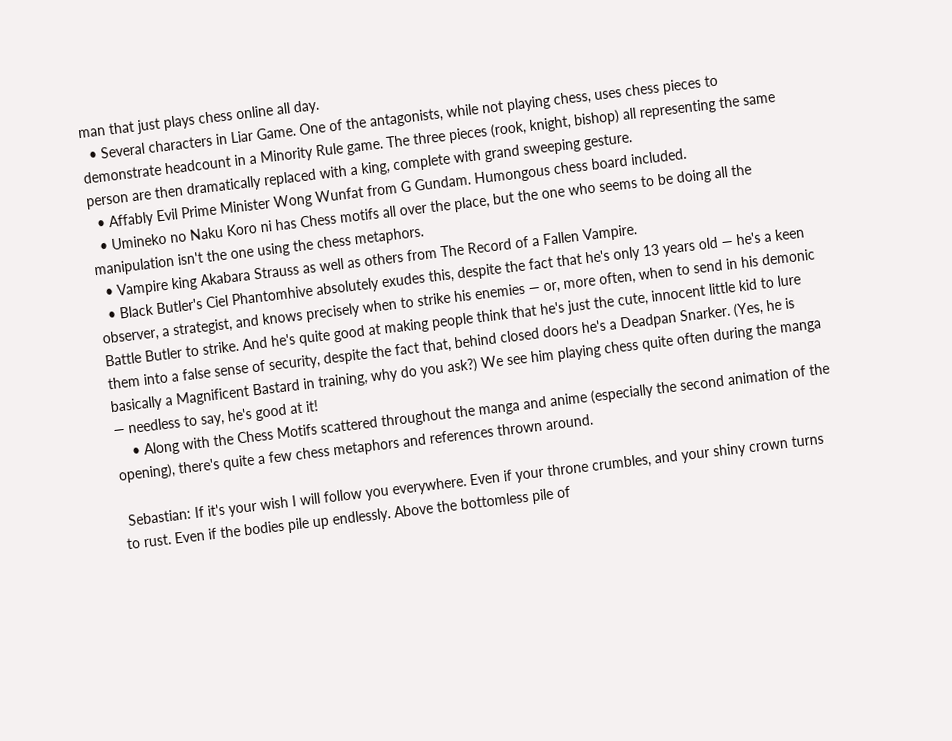man that just plays chess online all day.
  • Several characters in Liar Game. One of the antagonists, while not playing chess, uses chess pieces to demonstrate headcount in a Minority Rule game. The three pieces (rook, knight, bishop) all representing the same person are then dramatically replaced with a king, complete with grand sweeping gesture.
  • Affably Evil Prime Minister Wong Wunfat from G Gundam. Humongous chess board included.
  • Umineko no Naku Koro ni has Chess motifs all over the place, but the one who seems to be doing all the manipulation isn't the one using the chess metaphors.
  • Vampire king Akabara Strauss as well as others from The Record of a Fallen Vampire.
  • Black Butler's Ciel Phantomhive absolutely exudes this, despite the fact that he's only 13 years old — he's a keen observer, a strategist, and knows precisely when to strike his enemies — or, more often, when to send in his demonic Battle Butler to strike. And he's quite good at making people think that he's just the cute, innocent little kid to lure them into a false sense of security, despite the fact that, behind closed doors he's a Deadpan Snarker. (Yes, he is basically a Magnificent Bastard in training, why do you ask?) We see him playing chess quite often during the manga — needless to say, he's good at it!
    • Along with the Chess Motifs scattered throughout the manga and anime (especially the second animation of the opening), there's quite a few chess metaphors and references thrown around.

 Sebastian: If it's your wish I will follow you everywhere. Even if your throne crumbles, and your shiny crown turns to rust. Even if the bodies pile up endlessly. Above the bottomless pile of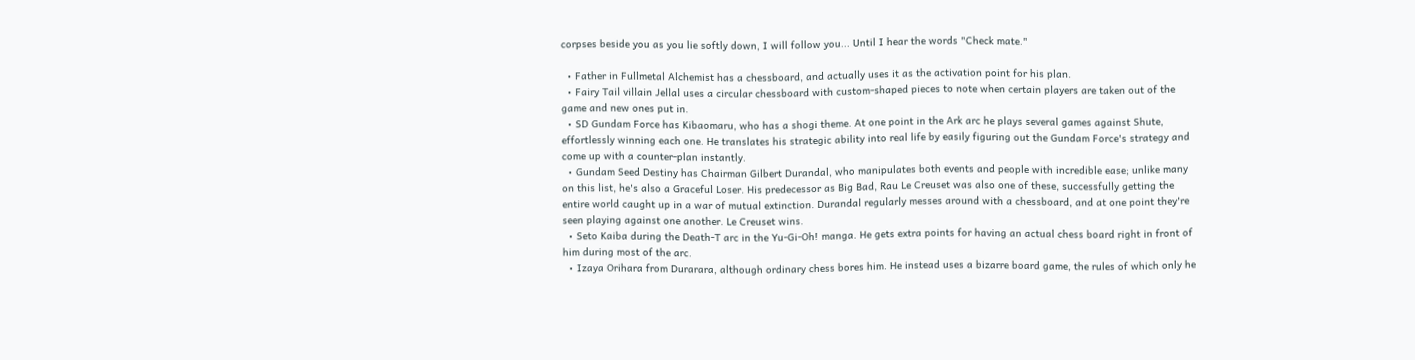corpses beside you as you lie softly down, I will follow you... Until I hear the words "Check mate."

  • Father in Fullmetal Alchemist has a chessboard, and actually uses it as the activation point for his plan.
  • Fairy Tail villain Jellal uses a circular chessboard with custom-shaped pieces to note when certain players are taken out of the game and new ones put in.
  • SD Gundam Force has Kibaomaru, who has a shogi theme. At one point in the Ark arc he plays several games against Shute, effortlessly winning each one. He translates his strategic ability into real life by easily figuring out the Gundam Force's strategy and come up with a counter-plan instantly.
  • Gundam Seed Destiny has Chairman Gilbert Durandal, who manipulates both events and people with incredible ease; unlike many on this list, he's also a Graceful Loser. His predecessor as Big Bad, Rau Le Creuset was also one of these, successfully getting the entire world caught up in a war of mutual extinction. Durandal regularly messes around with a chessboard, and at one point they're seen playing against one another. Le Creuset wins.
  • Seto Kaiba during the Death-T arc in the Yu-Gi-Oh! manga. He gets extra points for having an actual chess board right in front of him during most of the arc.
  • Izaya Orihara from Durarara, although ordinary chess bores him. He instead uses a bizarre board game, the rules of which only he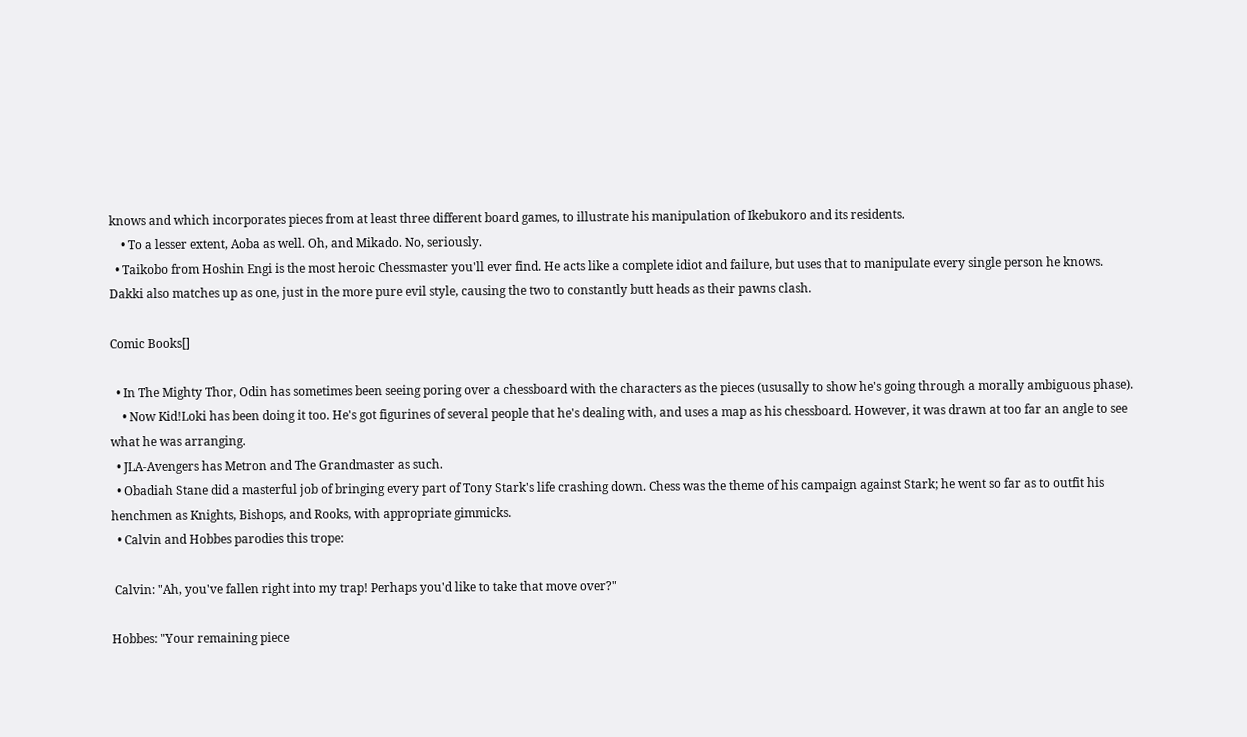knows and which incorporates pieces from at least three different board games, to illustrate his manipulation of Ikebukoro and its residents.
    • To a lesser extent, Aoba as well. Oh, and Mikado. No, seriously.
  • Taikobo from Hoshin Engi is the most heroic Chessmaster you'll ever find. He acts like a complete idiot and failure, but uses that to manipulate every single person he knows. Dakki also matches up as one, just in the more pure evil style, causing the two to constantly butt heads as their pawns clash.

Comic Books[]

  • In The Mighty Thor, Odin has sometimes been seeing poring over a chessboard with the characters as the pieces (ususally to show he's going through a morally ambiguous phase).
    • Now Kid!Loki has been doing it too. He's got figurines of several people that he's dealing with, and uses a map as his chessboard. However, it was drawn at too far an angle to see what he was arranging.
  • JLA-Avengers has Metron and The Grandmaster as such.
  • Obadiah Stane did a masterful job of bringing every part of Tony Stark's life crashing down. Chess was the theme of his campaign against Stark; he went so far as to outfit his henchmen as Knights, Bishops, and Rooks, with appropriate gimmicks.
  • Calvin and Hobbes parodies this trope:

 Calvin: "Ah, you've fallen right into my trap! Perhaps you'd like to take that move over?"

Hobbes: "Your remaining piece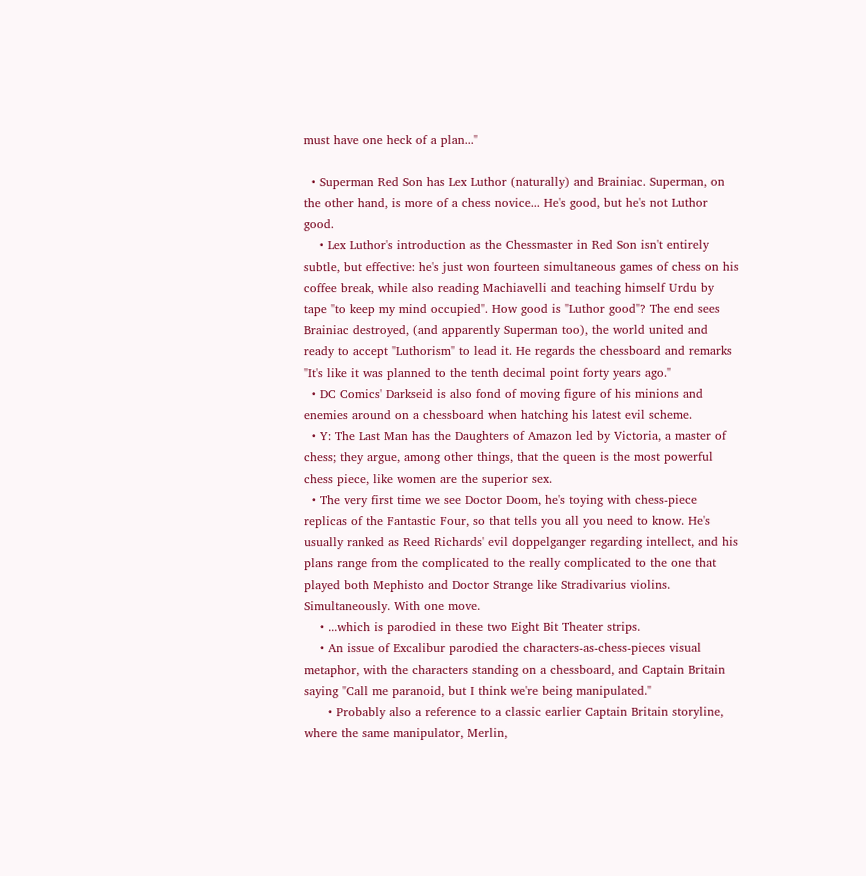must have one heck of a plan..."

  • Superman Red Son has Lex Luthor (naturally) and Brainiac. Superman, on the other hand, is more of a chess novice... He's good, but he's not Luthor good.
    • Lex Luthor's introduction as the Chessmaster in Red Son isn't entirely subtle, but effective: he's just won fourteen simultaneous games of chess on his coffee break, while also reading Machiavelli and teaching himself Urdu by tape "to keep my mind occupied". How good is "Luthor good"? The end sees Brainiac destroyed, (and apparently Superman too), the world united and ready to accept "Luthorism" to lead it. He regards the chessboard and remarks "It's like it was planned to the tenth decimal point forty years ago."
  • DC Comics' Darkseid is also fond of moving figure of his minions and enemies around on a chessboard when hatching his latest evil scheme.
  • Y: The Last Man has the Daughters of Amazon led by Victoria, a master of chess; they argue, among other things, that the queen is the most powerful chess piece, like women are the superior sex.
  • The very first time we see Doctor Doom, he's toying with chess-piece replicas of the Fantastic Four, so that tells you all you need to know. He's usually ranked as Reed Richards' evil doppelganger regarding intellect, and his plans range from the complicated to the really complicated to the one that played both Mephisto and Doctor Strange like Stradivarius violins. Simultaneously. With one move.
    • ...which is parodied in these two Eight Bit Theater strips.
    • An issue of Excalibur parodied the characters-as-chess-pieces visual metaphor, with the characters standing on a chessboard, and Captain Britain saying "Call me paranoid, but I think we're being manipulated."
      • Probably also a reference to a classic earlier Captain Britain storyline, where the same manipulator, Merlin,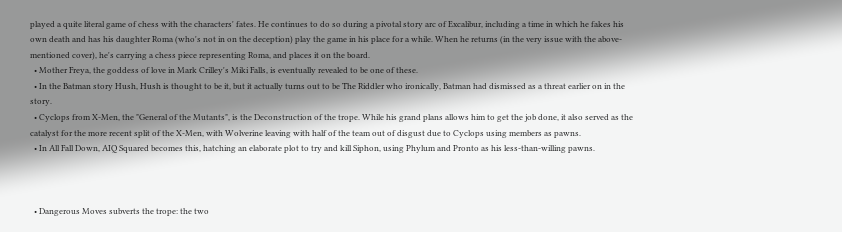played a quite literal game of chess with the characters' fates. He continues to do so during a pivotal story arc of Excalibur, including a time in which he fakes his own death and has his daughter Roma (who's not in on the deception) play the game in his place for a while. When he returns (in the very issue with the above-mentioned cover), he's carrying a chess piece representing Roma, and places it on the board.
  • Mother Freya, the goddess of love in Mark Crilley's Miki Falls, is eventually revealed to be one of these.
  • In the Batman story Hush, Hush is thought to be it, but it actually turns out to be The Riddler who ironically, Batman had dismissed as a threat earlier on in the story.
  • Cyclops from X-Men, the "General of the Mutants", is the Deconstruction of the trope. While his grand plans allows him to get the job done, it also served as the catalyst for the more recent split of the X-Men, with Wolverine leaving with half of the team out of disgust due to Cyclops using members as pawns.
  • In All Fall Down, AIQ Squared becomes this, hatching an elaborate plot to try and kill Siphon, using Phylum and Pronto as his less-than-willing pawns.



  • Dangerous Moves subverts the trope: the two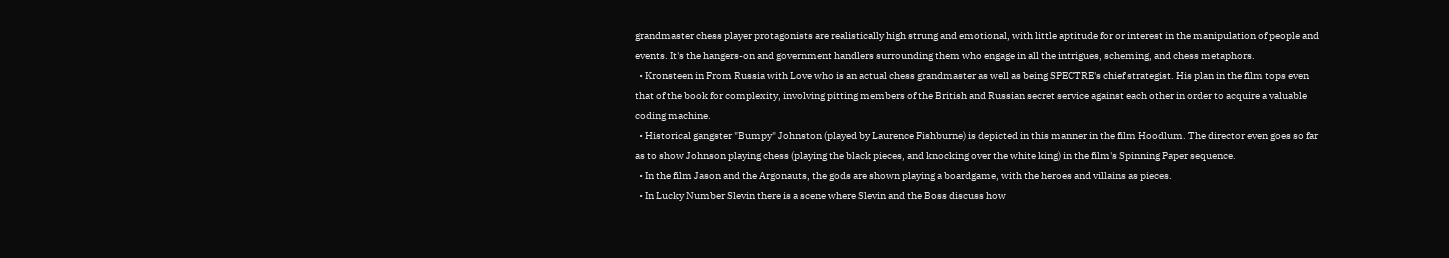grandmaster chess player protagonists are realistically high strung and emotional, with little aptitude for or interest in the manipulation of people and events. It's the hangers-on and government handlers surrounding them who engage in all the intrigues, scheming, and chess metaphors.
  • Kronsteen in From Russia with Love who is an actual chess grandmaster as well as being SPECTRE's chief strategist. His plan in the film tops even that of the book for complexity, involving pitting members of the British and Russian secret service against each other in order to acquire a valuable coding machine.
  • Historical gangster "Bumpy" Johnston (played by Laurence Fishburne) is depicted in this manner in the film Hoodlum. The director even goes so far as to show Johnson playing chess (playing the black pieces, and knocking over the white king) in the film's Spinning Paper sequence.
  • In the film Jason and the Argonauts, the gods are shown playing a boardgame, with the heroes and villains as pieces.
  • In Lucky Number Slevin there is a scene where Slevin and the Boss discuss how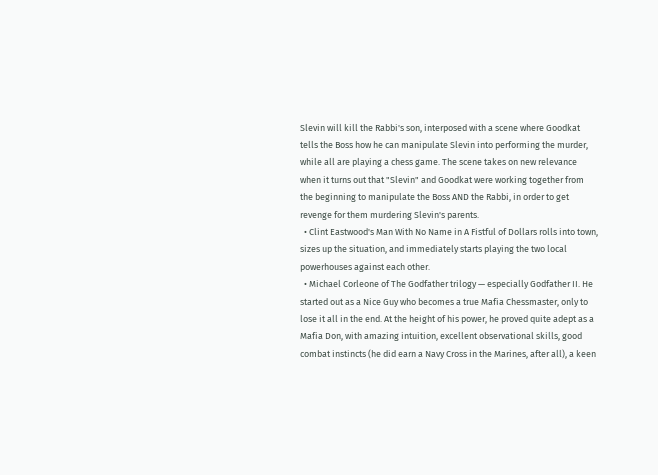Slevin will kill the Rabbi's son, interposed with a scene where Goodkat tells the Boss how he can manipulate Slevin into performing the murder, while all are playing a chess game. The scene takes on new relevance when it turns out that "Slevin" and Goodkat were working together from the beginning to manipulate the Boss AND the Rabbi, in order to get revenge for them murdering Slevin's parents.
  • Clint Eastwood's Man With No Name in A Fistful of Dollars rolls into town, sizes up the situation, and immediately starts playing the two local powerhouses against each other.
  • Michael Corleone of The Godfather trilogy — especially Godfather II. He started out as a Nice Guy who becomes a true Mafia Chessmaster, only to lose it all in the end. At the height of his power, he proved quite adept as a Mafia Don, with amazing intuition, excellent observational skills, good combat instincts (he did earn a Navy Cross in the Marines, after all), a keen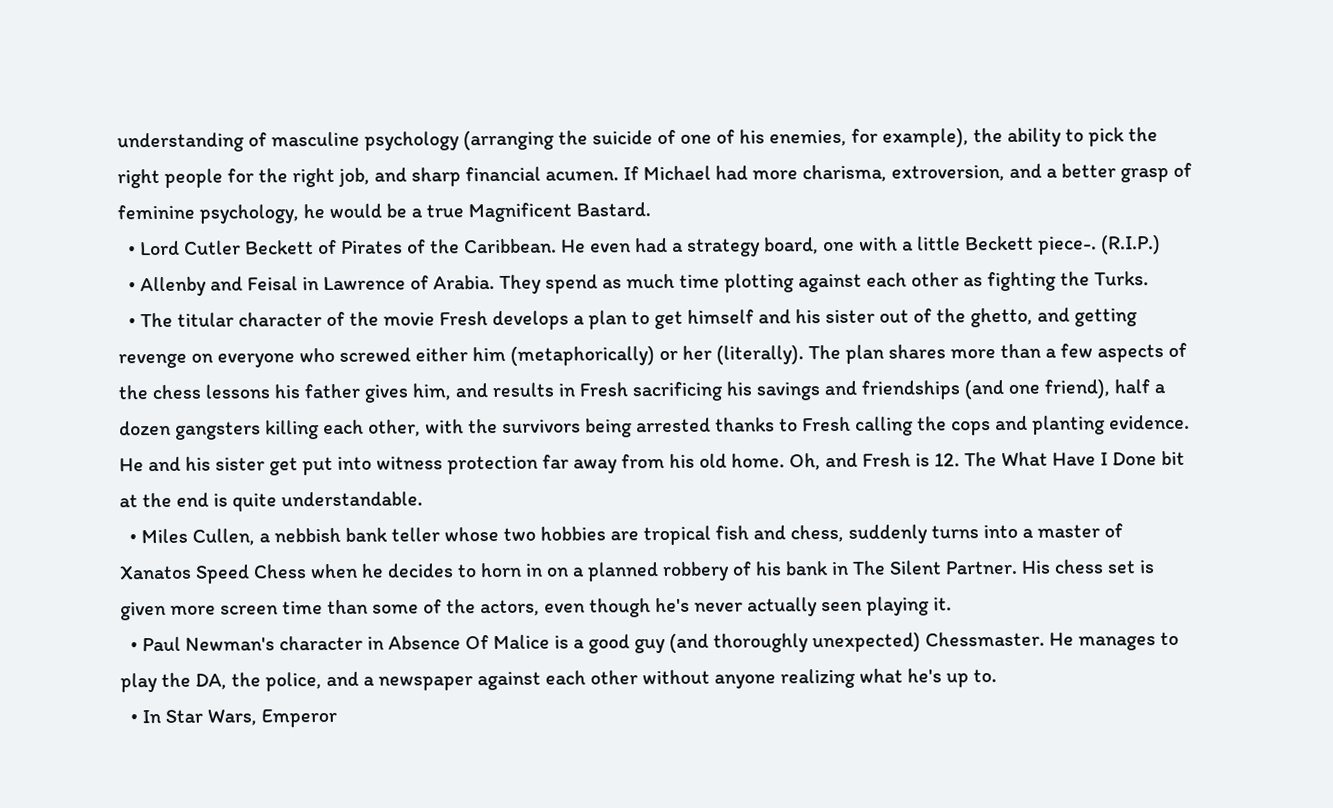understanding of masculine psychology (arranging the suicide of one of his enemies, for example), the ability to pick the right people for the right job, and sharp financial acumen. If Michael had more charisma, extroversion, and a better grasp of feminine psychology, he would be a true Magnificent Bastard.
  • Lord Cutler Beckett of Pirates of the Caribbean. He even had a strategy board, one with a little Beckett piece-. (R.I.P.)
  • Allenby and Feisal in Lawrence of Arabia. They spend as much time plotting against each other as fighting the Turks.
  • The titular character of the movie Fresh develops a plan to get himself and his sister out of the ghetto, and getting revenge on everyone who screwed either him (metaphorically) or her (literally). The plan shares more than a few aspects of the chess lessons his father gives him, and results in Fresh sacrificing his savings and friendships (and one friend), half a dozen gangsters killing each other, with the survivors being arrested thanks to Fresh calling the cops and planting evidence. He and his sister get put into witness protection far away from his old home. Oh, and Fresh is 12. The What Have I Done bit at the end is quite understandable.
  • Miles Cullen, a nebbish bank teller whose two hobbies are tropical fish and chess, suddenly turns into a master of Xanatos Speed Chess when he decides to horn in on a planned robbery of his bank in The Silent Partner. His chess set is given more screen time than some of the actors, even though he's never actually seen playing it.
  • Paul Newman's character in Absence Of Malice is a good guy (and thoroughly unexpected) Chessmaster. He manages to play the DA, the police, and a newspaper against each other without anyone realizing what he's up to.
  • In Star Wars, Emperor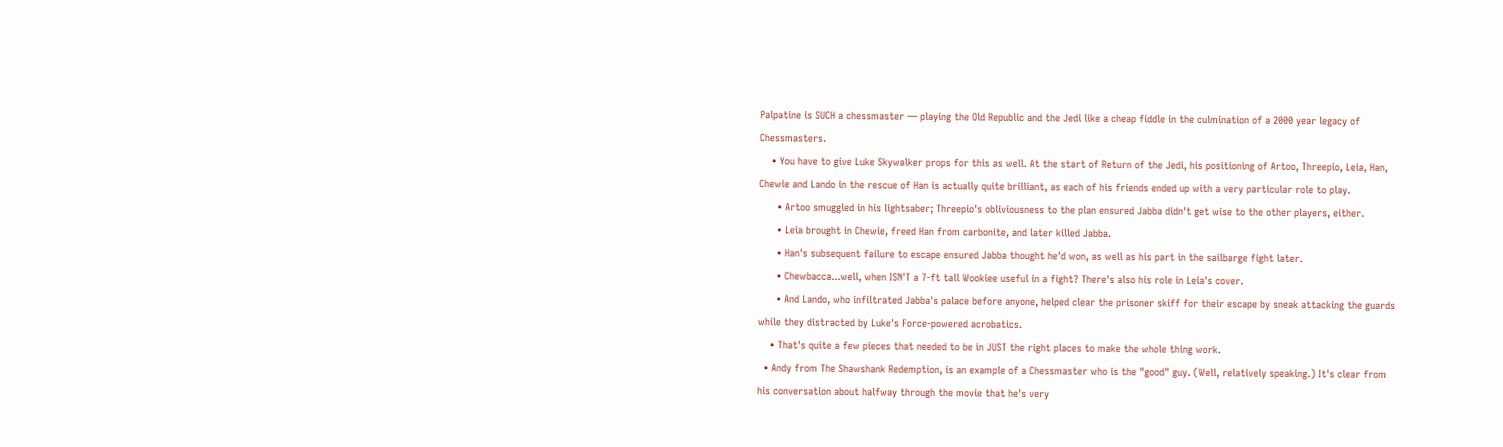Palpatine is SUCH a chessmaster — playing the Old Republic and the Jedi like a cheap fiddle in the culmination of a 2000 year legacy of Chessmasters.
    • You have to give Luke Skywalker props for this as well. At the start of Return of the Jedi, his positioning of Artoo, Threepio, Leia, Han, Chewie and Lando in the rescue of Han is actually quite brilliant, as each of his friends ended up with a very particular role to play.
      • Artoo smuggled in his lightsaber; Threepio's obliviousness to the plan ensured Jabba didn't get wise to the other players, either.
      • Leia brought in Chewie, freed Han from carbonite, and later killed Jabba.
      • Han's subsequent failure to escape ensured Jabba thought he'd won, as well as his part in the sailbarge fight later.
      • Chewbacca...well, when ISN'T a 7-ft tall Wookiee useful in a fight? There's also his role in Leia's cover.
      • And Lando, who infiltrated Jabba's palace before anyone, helped clear the prisoner skiff for their escape by sneak attacking the guards while they distracted by Luke's Force-powered acrobatics.
    • That's quite a few pieces that needed to be in JUST the right places to make the whole thing work.
  • Andy from The Shawshank Redemption, is an example of a Chessmaster who is the "good" guy. (Well, relatively speaking.) It's clear from his conversation about halfway through the movie that he's very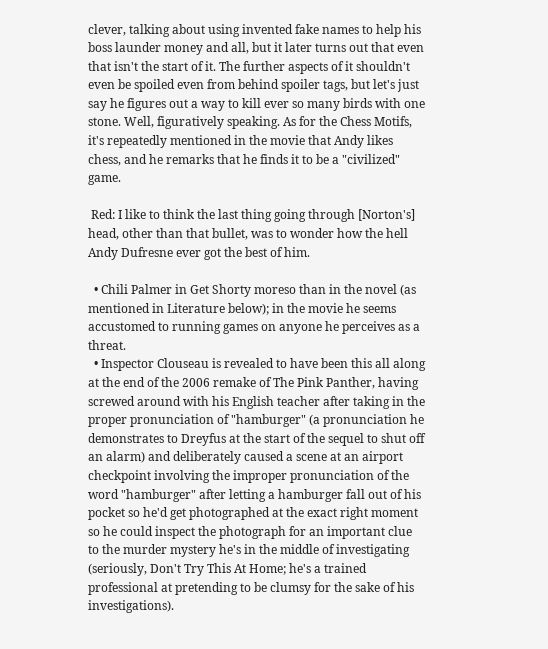clever, talking about using invented fake names to help his boss launder money and all, but it later turns out that even that isn't the start of it. The further aspects of it shouldn't even be spoiled even from behind spoiler tags, but let's just say he figures out a way to kill ever so many birds with one stone. Well, figuratively speaking. As for the Chess Motifs, it's repeatedly mentioned in the movie that Andy likes chess, and he remarks that he finds it to be a "civilized" game.

 Red: I like to think the last thing going through [Norton's] head, other than that bullet, was to wonder how the hell Andy Dufresne ever got the best of him.

  • Chili Palmer in Get Shorty moreso than in the novel (as mentioned in Literature below); in the movie he seems accustomed to running games on anyone he perceives as a threat.
  • Inspector Clouseau is revealed to have been this all along at the end of the 2006 remake of The Pink Panther, having screwed around with his English teacher after taking in the proper pronunciation of "hamburger" (a pronunciation he demonstrates to Dreyfus at the start of the sequel to shut off an alarm) and deliberately caused a scene at an airport checkpoint involving the improper pronunciation of the word "hamburger" after letting a hamburger fall out of his pocket so he'd get photographed at the exact right moment so he could inspect the photograph for an important clue to the murder mystery he's in the middle of investigating (seriously, Don't Try This At Home; he's a trained professional at pretending to be clumsy for the sake of his investigations).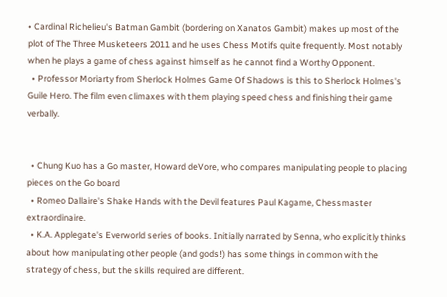• Cardinal Richelieu's Batman Gambit (bordering on Xanatos Gambit) makes up most of the plot of The Three Musketeers 2011 and he uses Chess Motifs quite frequently. Most notably when he plays a game of chess against himself as he cannot find a Worthy Opponent.
  • Professor Moriarty from Sherlock Holmes Game Of Shadows is this to Sherlock Holmes's Guile Hero. The film even climaxes with them playing speed chess and finishing their game verbally.


  • Chung Kuo has a Go master, Howard deVore, who compares manipulating people to placing pieces on the Go board
  • Romeo Dallaire's Shake Hands with the Devil features Paul Kagame, Chessmaster extraordinaire.
  • K.A. Applegate's Everworld series of books. Initially narrated by Senna, who explicitly thinks about how manipulating other people (and gods!) has some things in common with the strategy of chess, but the skills required are different.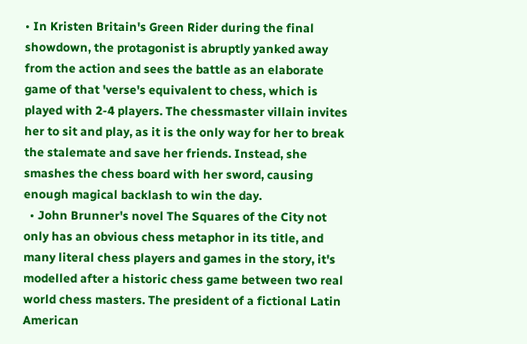• In Kristen Britain's Green Rider during the final showdown, the protagonist is abruptly yanked away from the action and sees the battle as an elaborate game of that 'verse's equivalent to chess, which is played with 2-4 players. The chessmaster villain invites her to sit and play, as it is the only way for her to break the stalemate and save her friends. Instead, she smashes the chess board with her sword, causing enough magical backlash to win the day.
  • John Brunner's novel The Squares of the City not only has an obvious chess metaphor in its title, and many literal chess players and games in the story, it's modelled after a historic chess game between two real world chess masters. The president of a fictional Latin American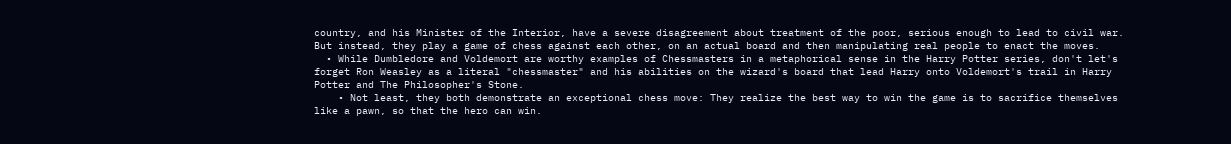country, and his Minister of the Interior, have a severe disagreement about treatment of the poor, serious enough to lead to civil war. But instead, they play a game of chess against each other, on an actual board and then manipulating real people to enact the moves.
  • While Dumbledore and Voldemort are worthy examples of Chessmasters in a metaphorical sense in the Harry Potter series, don't let's forget Ron Weasley as a literal "chessmaster" and his abilities on the wizard's board that lead Harry onto Voldemort's trail in Harry Potter and The Philosopher's Stone.
    • Not least, they both demonstrate an exceptional chess move: They realize the best way to win the game is to sacrifice themselves like a pawn, so that the hero can win.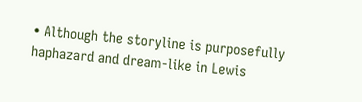• Although the storyline is purposefully haphazard and dream-like in Lewis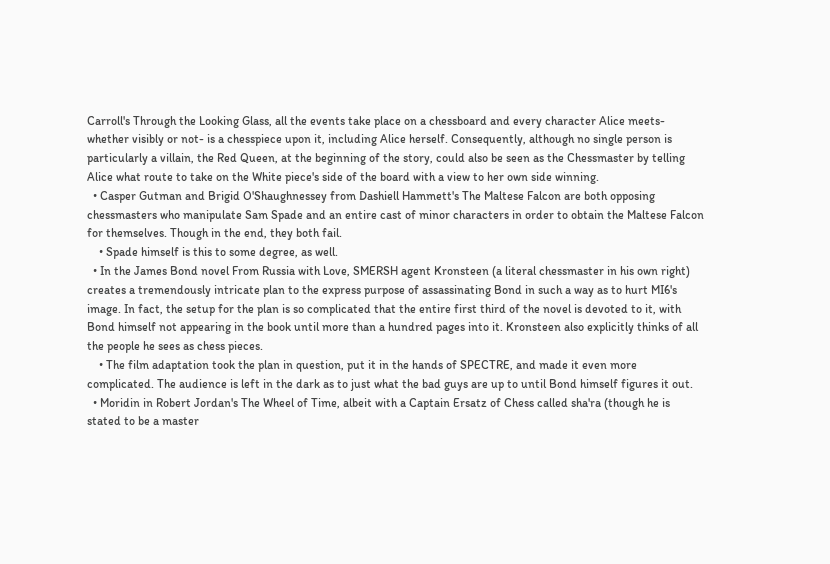Carroll's Through the Looking Glass, all the events take place on a chessboard and every character Alice meets- whether visibly or not- is a chesspiece upon it, including Alice herself. Consequently, although no single person is particularly a villain, the Red Queen, at the beginning of the story, could also be seen as the Chessmaster by telling Alice what route to take on the White piece's side of the board with a view to her own side winning.
  • Casper Gutman and Brigid O'Shaughnessey from Dashiell Hammett's The Maltese Falcon are both opposing chessmasters who manipulate Sam Spade and an entire cast of minor characters in order to obtain the Maltese Falcon for themselves. Though in the end, they both fail.
    • Spade himself is this to some degree, as well.
  • In the James Bond novel From Russia with Love, SMERSH agent Kronsteen (a literal chessmaster in his own right) creates a tremendously intricate plan to the express purpose of assassinating Bond in such a way as to hurt MI6's image. In fact, the setup for the plan is so complicated that the entire first third of the novel is devoted to it, with Bond himself not appearing in the book until more than a hundred pages into it. Kronsteen also explicitly thinks of all the people he sees as chess pieces.
    • The film adaptation took the plan in question, put it in the hands of SPECTRE, and made it even more complicated. The audience is left in the dark as to just what the bad guys are up to until Bond himself figures it out.
  • Moridin in Robert Jordan's The Wheel of Time, albeit with a Captain Ersatz of Chess called sha'ra (though he is stated to be a master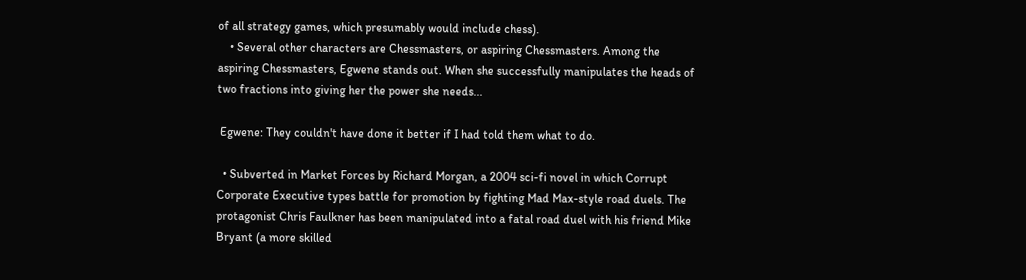of all strategy games, which presumably would include chess).
    • Several other characters are Chessmasters, or aspiring Chessmasters. Among the aspiring Chessmasters, Egwene stands out. When she successfully manipulates the heads of two fractions into giving her the power she needs...

 Egwene: They couldn't have done it better if I had told them what to do.

  • Subverted in Market Forces by Richard Morgan, a 2004 sci-fi novel in which Corrupt Corporate Executive types battle for promotion by fighting Mad Max-style road duels. The protagonist Chris Faulkner has been manipulated into a fatal road duel with his friend Mike Bryant (a more skilled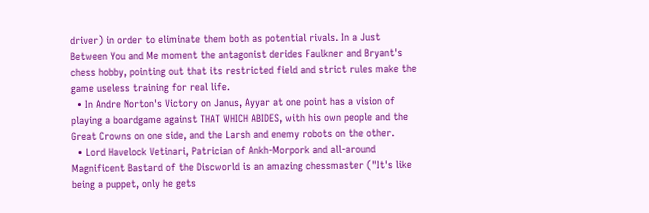driver) in order to eliminate them both as potential rivals. In a Just Between You and Me moment the antagonist derides Faulkner and Bryant's chess hobby, pointing out that its restricted field and strict rules make the game useless training for real life.
  • In Andre Norton's Victory on Janus, Ayyar at one point has a vision of playing a boardgame against THAT WHICH ABIDES, with his own people and the Great Crowns on one side, and the Larsh and enemy robots on the other.
  • Lord Havelock Vetinari, Patrician of Ankh-Morpork and all-around Magnificent Bastard of the Discworld is an amazing chessmaster ("It's like being a puppet, only he gets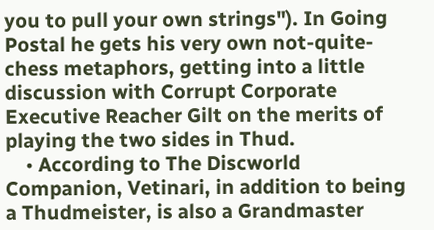you to pull your own strings"). In Going Postal he gets his very own not-quite-chess metaphors, getting into a little discussion with Corrupt Corporate Executive Reacher Gilt on the merits of playing the two sides in Thud.
    • According to The Discworld Companion, Vetinari, in addition to being a Thudmeister, is also a Grandmaster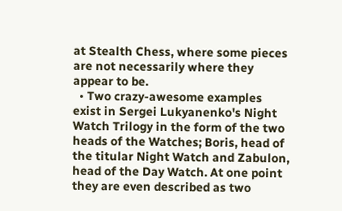at Stealth Chess, where some pieces are not necessarily where they appear to be.
  • Two crazy-awesome examples exist in Sergei Lukyanenko's Night Watch Trilogy in the form of the two heads of the Watches; Boris, head of the titular Night Watch and Zabulon, head of the Day Watch. At one point they are even described as two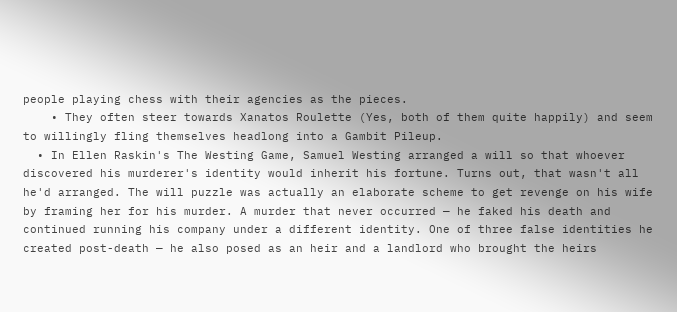people playing chess with their agencies as the pieces.
    • They often steer towards Xanatos Roulette (Yes, both of them quite happily) and seem to willingly fling themselves headlong into a Gambit Pileup.
  • In Ellen Raskin's The Westing Game, Samuel Westing arranged a will so that whoever discovered his murderer's identity would inherit his fortune. Turns out, that wasn't all he'd arranged. The will puzzle was actually an elaborate scheme to get revenge on his wife by framing her for his murder. A murder that never occurred — he faked his death and continued running his company under a different identity. One of three false identities he created post-death — he also posed as an heir and a landlord who brought the heirs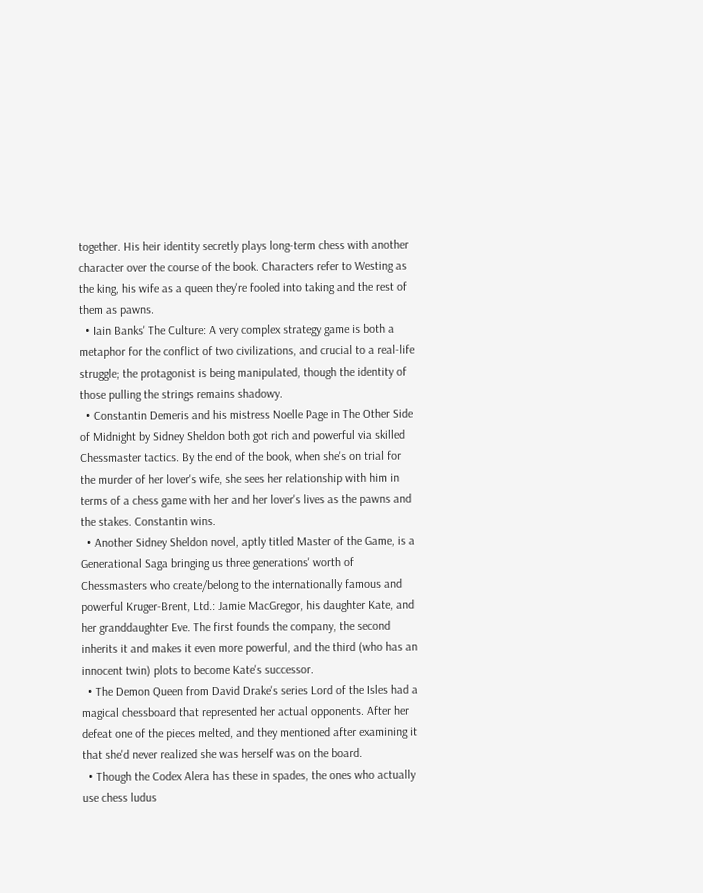together. His heir identity secretly plays long-term chess with another character over the course of the book. Characters refer to Westing as the king, his wife as a queen they're fooled into taking and the rest of them as pawns.
  • Iain Banks' The Culture: A very complex strategy game is both a metaphor for the conflict of two civilizations, and crucial to a real-life struggle; the protagonist is being manipulated, though the identity of those pulling the strings remains shadowy.
  • Constantin Demeris and his mistress Noelle Page in The Other Side of Midnight by Sidney Sheldon both got rich and powerful via skilled Chessmaster tactics. By the end of the book, when she's on trial for the murder of her lover's wife, she sees her relationship with him in terms of a chess game with her and her lover's lives as the pawns and the stakes. Constantin wins.
  • Another Sidney Sheldon novel, aptly titled Master of the Game, is a Generational Saga bringing us three generations' worth of Chessmasters who create/belong to the internationally famous and powerful Kruger-Brent, Ltd.: Jamie MacGregor, his daughter Kate, and her granddaughter Eve. The first founds the company, the second inherits it and makes it even more powerful, and the third (who has an innocent twin) plots to become Kate's successor.
  • The Demon Queen from David Drake's series Lord of the Isles had a magical chessboard that represented her actual opponents. After her defeat one of the pieces melted, and they mentioned after examining it that she'd never realized she was herself was on the board.
  • Though the Codex Alera has these in spades, the ones who actually use chess ludus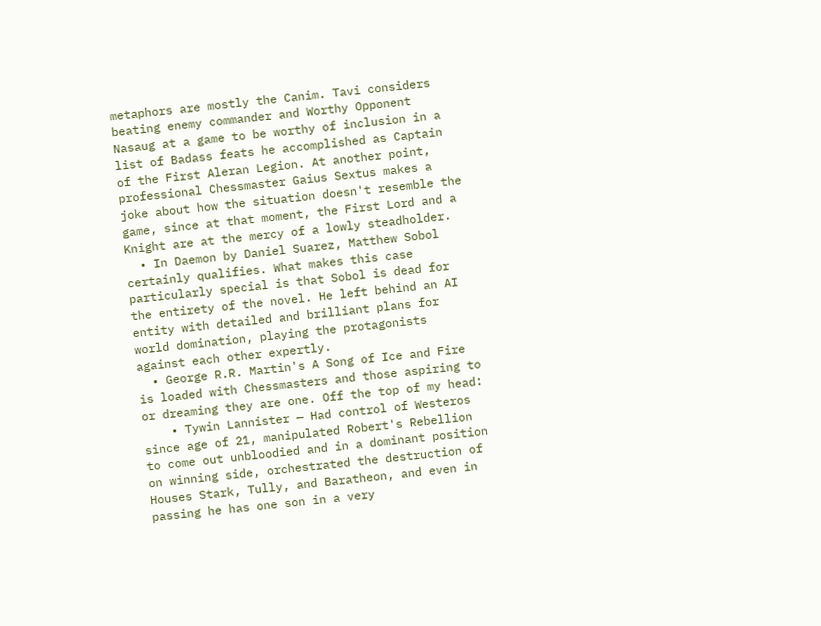metaphors are mostly the Canim. Tavi considers beating enemy commander and Worthy Opponent Nasaug at a game to be worthy of inclusion in a list of Badass feats he accomplished as Captain of the First Aleran Legion. At another point, professional Chessmaster Gaius Sextus makes a joke about how the situation doesn't resemble the game, since at that moment, the First Lord and a Knight are at the mercy of a lowly steadholder.
  • In Daemon by Daniel Suarez, Matthew Sobol certainly qualifies. What makes this case particularly special is that Sobol is dead for the entirety of the novel. He left behind an AI entity with detailed and brilliant plans for world domination, playing the protagonists against each other expertly.
  • George R.R. Martin's A Song of Ice and Fire is loaded with Chessmasters and those aspiring to or dreaming they are one. Off the top of my head:
    • Tywin Lannister — Had control of Westeros since age of 21, manipulated Robert's Rebellion to come out unbloodied and in a dominant position on winning side, orchestrated the destruction of Houses Stark, Tully, and Baratheon, and even in passing he has one son in a very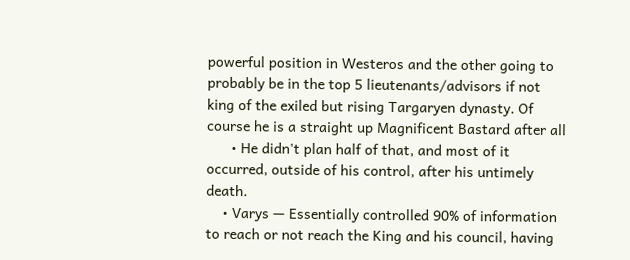powerful position in Westeros and the other going to probably be in the top 5 lieutenants/advisors if not king of the exiled but rising Targaryen dynasty. Of course he is a straight up Magnificent Bastard after all
      • He didn't plan half of that, and most of it occurred, outside of his control, after his untimely death.
    • Varys — Essentially controlled 90% of information to reach or not reach the King and his council, having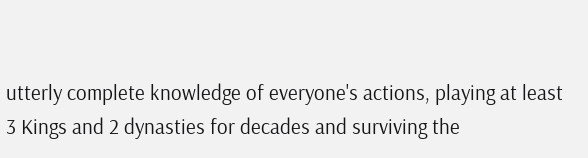utterly complete knowledge of everyone's actions, playing at least 3 Kings and 2 dynasties for decades and surviving the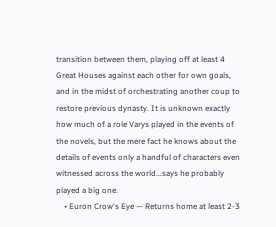transition between them, playing off at least 4 Great Houses against each other for own goals, and in the midst of orchestrating another coup to restore previous dynasty. It is unknown exactly how much of a role Varys played in the events of the novels, but the mere fact he knows about the details of events only a handful of characters even witnessed across the world...says he probably played a big one.
    • Euron Crow's Eye — Returns home at least 2-3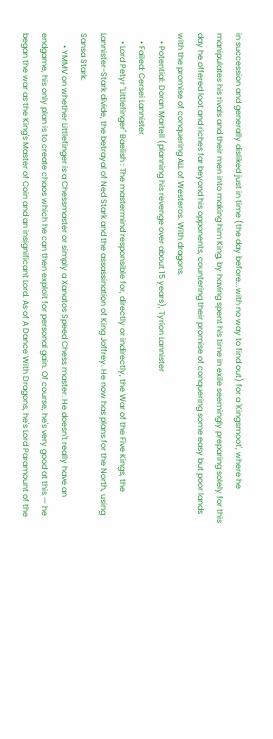in succession and generally disliked just in time (the day before...with no way to find out) for a 'Kingsmoot', where he manipulates his rivals and their men into making him King, by having spent his time in exile seemingly preparing solely for this day he offered loot and riches far beyond his opponents, countering their promise of conquering some easy but poor lands with the promise of conquering ALL of Westeros. With dragons.
    • Potential: Doran Martell (planning his revenge over about 15 years), Tyrion Lannister
    • Failed: Cersei Lannister
    • Lord Petyr "Littlefinger" Baelish : The mastermind responsible for, directly or indirectly, the War of the Five Kings, the Lannister-Stark divide, the betrayal of Ned Stark and the assassination of King Joffrey. He now has plans for the North, using Sansa Stark.
      • YMMV on whether Littlefinger is a Chessmaster or simply a Xanatos Speed Chess master. He doesn't really have an endgame, his only plan is to create chaos which he can then exploit for personal gain. Of course, he's very good at this — he began the war as the King's Master of Coin and an insignificant Lord. As of A Dance With Dragons, he's Lord Paramount of the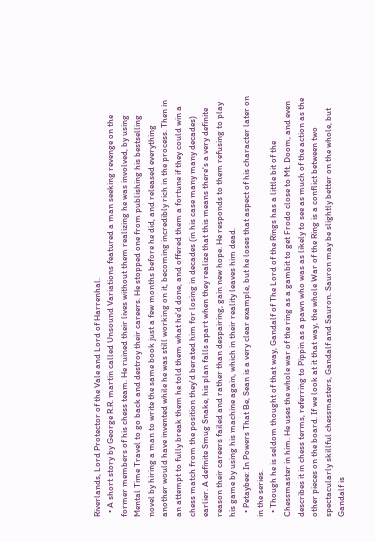Riverlands, Lord Protector of the Vale and Lord of Harrenhal.
  • A short story by George R.R. martin called Unsound Variations featured a man seeking revenge on the former members of his chess team. He ruined their lives without them realizing he was involved, by using Mental Time Travel to go back and destroy their careers. He stopped one from publishing his bestselling novel by hiring a man to write the same book just a few months before he did, and released everything another would have invented while he was still working on it, becoming incredibly rich in the process. Then in an attempt to fully break them he told them what he'd done, and offered them a fortune if they could win a chess match from the position they'd berated him for losing in decades (in his case many many decades) earlier. A definite Smug Snake, his plan falls apart when they realize that this means there's a very definite reason their careers failed and rather than despairing, gain new hope. He responds to them refusing to play his game by using his machine again, which in their reality leaves him dead.
  • Petaybee: In Powers That Be, Sean is a very clear example, but he loses that aspect of his character later on in the series.
  • Though he is seldom thought of that way, Gandalf of The Lord of the Rings has a little bit of the Chessmaster in him. He uses the whole war of the ring as a gambit to get Frodo close to Mt. Doom, and even describes it in chess terms, referring to Pippin as a pawn who was as likely to see as much of the action as the other pieces on the board. If we look at it that way, the whole War of the Ring is a conflict between two spectacularly skillful chessmasters, Gandalf and Sauron. Sauron may be slightly better on the whole, but Gandalf is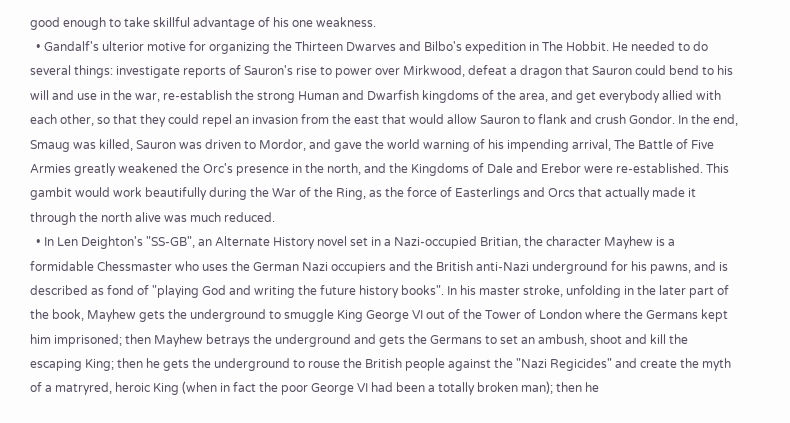good enough to take skillful advantage of his one weakness.
  • Gandalf's ulterior motive for organizing the Thirteen Dwarves and Bilbo's expedition in The Hobbit. He needed to do several things: investigate reports of Sauron's rise to power over Mirkwood, defeat a dragon that Sauron could bend to his will and use in the war, re-establish the strong Human and Dwarfish kingdoms of the area, and get everybody allied with each other, so that they could repel an invasion from the east that would allow Sauron to flank and crush Gondor. In the end, Smaug was killed, Sauron was driven to Mordor, and gave the world warning of his impending arrival, The Battle of Five Armies greatly weakened the Orc's presence in the north, and the Kingdoms of Dale and Erebor were re-established. This gambit would work beautifully during the War of the Ring, as the force of Easterlings and Orcs that actually made it through the north alive was much reduced.
  • In Len Deighton's "SS-GB", an Alternate History novel set in a Nazi-occupied Britian, the character Mayhew is a formidable Chessmaster who uses the German Nazi occupiers and the British anti-Nazi underground for his pawns, and is described as fond of "playing God and writing the future history books". In his master stroke, unfolding in the later part of the book, Mayhew gets the underground to smuggle King George VI out of the Tower of London where the Germans kept him imprisoned; then Mayhew betrays the underground and gets the Germans to set an ambush, shoot and kill the escaping King; then he gets the underground to rouse the British people against the "Nazi Regicides" and create the myth of a matryred, heroic King (when in fact the poor George VI had been a totally broken man); then he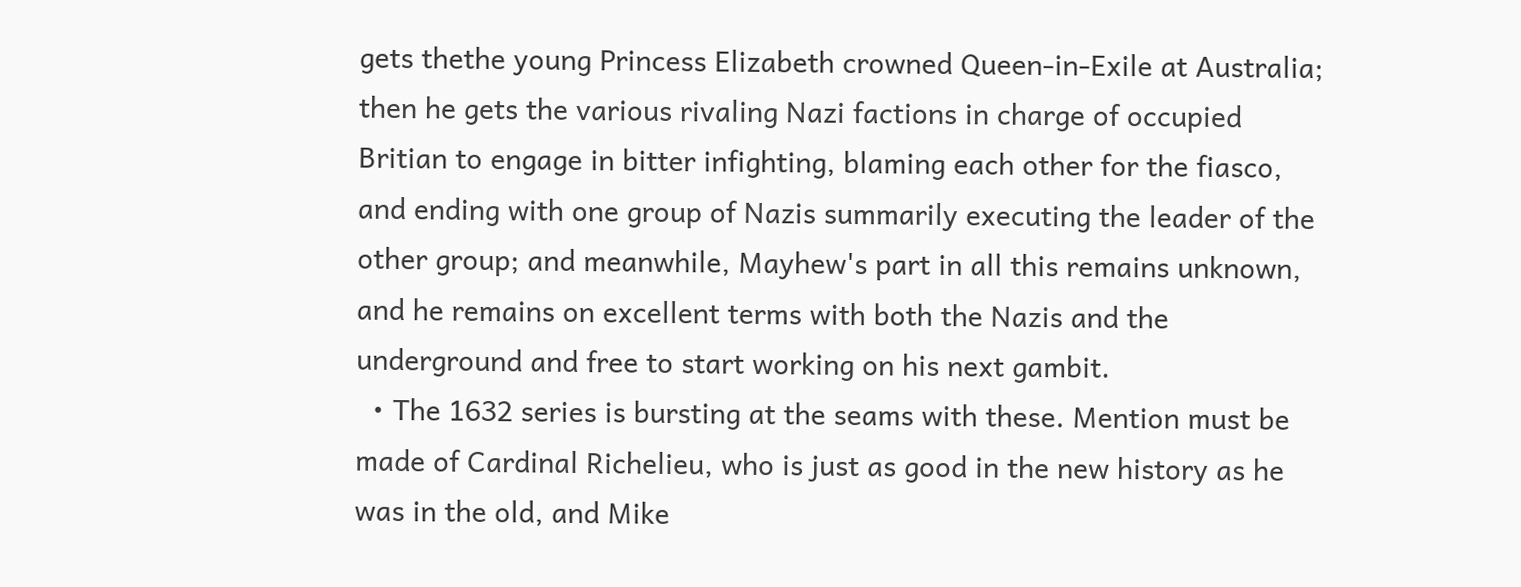gets thethe young Princess Elizabeth crowned Queen-in-Exile at Australia; then he gets the various rivaling Nazi factions in charge of occupied Britian to engage in bitter infighting, blaming each other for the fiasco, and ending with one group of Nazis summarily executing the leader of the other group; and meanwhile, Mayhew's part in all this remains unknown, and he remains on excellent terms with both the Nazis and the underground and free to start working on his next gambit.
  • The 1632 series is bursting at the seams with these. Mention must be made of Cardinal Richelieu, who is just as good in the new history as he was in the old, and Mike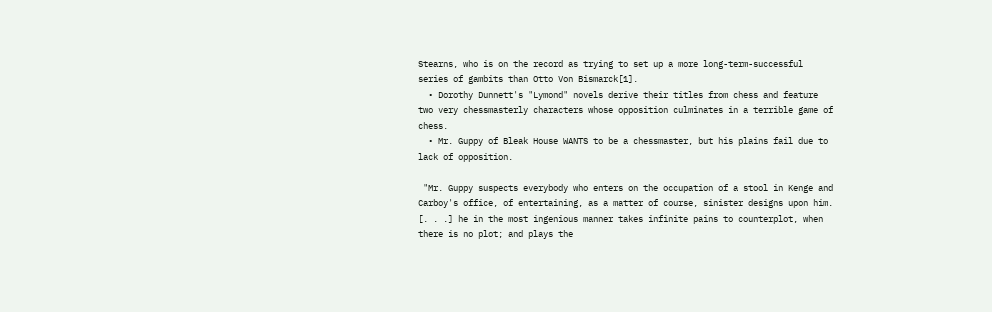Stearns, who is on the record as trying to set up a more long-term-successful series of gambits than Otto Von Bismarck[1].
  • Dorothy Dunnett's "Lymond" novels derive their titles from chess and feature two very chessmasterly characters whose opposition culminates in a terrible game of chess.
  • Mr. Guppy of Bleak House WANTS to be a chessmaster, but his plains fail due to lack of opposition.

 "Mr. Guppy suspects everybody who enters on the occupation of a stool in Kenge and Carboy's office, of entertaining, as a matter of course, sinister designs upon him. [. . .] he in the most ingenious manner takes infinite pains to counterplot, when there is no plot; and plays the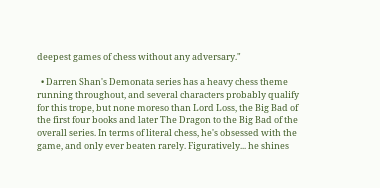deepest games of chess without any adversary."

  • Darren Shan's Demonata series has a heavy chess theme running throughout, and several characters probably qualify for this trope, but none moreso than Lord Loss, the Big Bad of the first four books and later The Dragon to the Big Bad of the overall series. In terms of literal chess, he's obsessed with the game, and only ever beaten rarely. Figuratively... he shines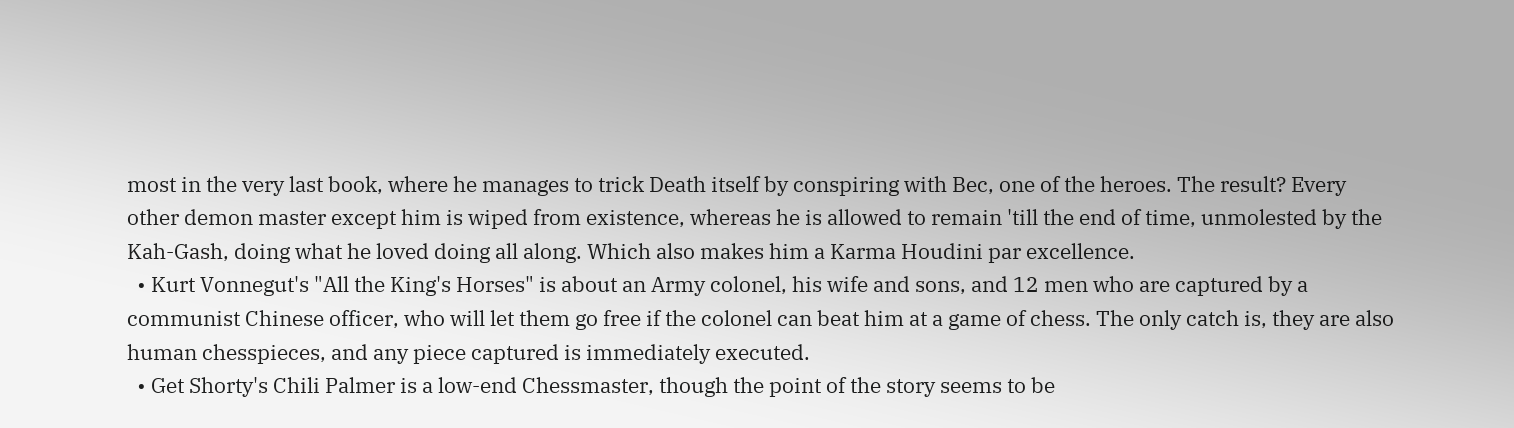most in the very last book, where he manages to trick Death itself by conspiring with Bec, one of the heroes. The result? Every other demon master except him is wiped from existence, whereas he is allowed to remain 'till the end of time, unmolested by the Kah-Gash, doing what he loved doing all along. Which also makes him a Karma Houdini par excellence.
  • Kurt Vonnegut's "All the King's Horses" is about an Army colonel, his wife and sons, and 12 men who are captured by a communist Chinese officer, who will let them go free if the colonel can beat him at a game of chess. The only catch is, they are also human chesspieces, and any piece captured is immediately executed.
  • Get Shorty's Chili Palmer is a low-end Chessmaster, though the point of the story seems to be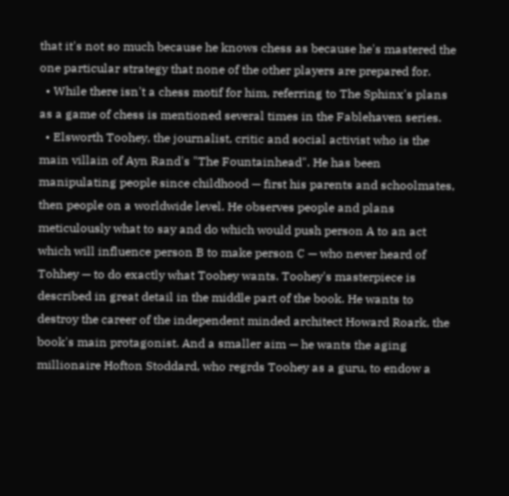that it's not so much because he knows chess as because he's mastered the one particular strategy that none of the other players are prepared for.
  • While there isn't a chess motif for him, referring to The Sphinx's plans as a game of chess is mentioned several times in the Fablehaven series.
  • Elsworth Toohey, the journalist, critic and social activist who is the main villain of Ayn Rand's "The Fountainhead". He has been manipulating people since childhood — first his parents and schoolmates, then people on a worldwide level. He observes people and plans meticulously what to say and do which would push person A to an act which will influence person B to make person C — who never heard of Tohhey — to do exactly what Toohey wants. Toohey's masterpiece is described in great detail in the middle part of the book. He wants to destroy the career of the independent minded architect Howard Roark, the book's main protagonist. And a smaller aim — he wants the aging millionaire Hofton Stoddard, who regrds Toohey as a guru, to endow a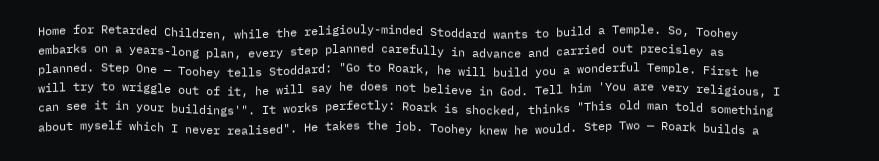Home for Retarded Children, while the religiouly-minded Stoddard wants to build a Temple. So, Toohey embarks on a years-long plan, every step planned carefully in advance and carried out precisley as planned. Step One — Toohey tells Stoddard: "Go to Roark, he will build you a wonderful Temple. First he will try to wriggle out of it, he will say he does not believe in God. Tell him 'You are very religious, I can see it in your buildings'". It works perfectly: Roark is shocked, thinks "This old man told something about myself which I never realised". He takes the job. Toohey knew he would. Step Two — Roark builds a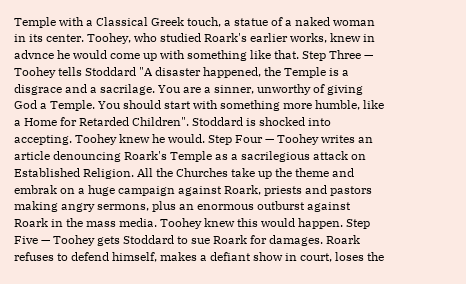Temple with a Classical Greek touch, a statue of a naked woman in its center. Toohey, who studied Roark's earlier works, knew in advnce he would come up with something like that. Step Three — Toohey tells Stoddard "A disaster happened, the Temple is a disgrace and a sacrilage. You are a sinner, unworthy of giving God a Temple. You should start with something more humble, like a Home for Retarded Children". Stoddard is shocked into accepting. Toohey knew he would. Step Four — Toohey writes an article denouncing Roark's Temple as a sacrilegious attack on Established Religion. All the Churches take up the theme and embrak on a huge campaign against Roark, priests and pastors making angry sermons, plus an enormous outburst against Roark in the mass media. Toohey knew this would happen. Step Five — Toohey gets Stoddard to sue Roark for damages. Roark refuses to defend himself, makes a defiant show in court, loses the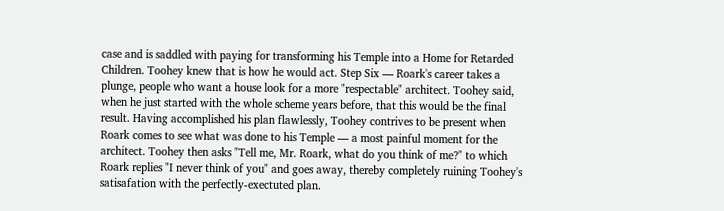case and is saddled with paying for transforming his Temple into a Home for Retarded Children. Toohey knew that is how he would act. Step Six — Roark's career takes a plunge, people who want a house look for a more "respectable" architect. Toohey said, when he just started with the whole scheme years before, that this would be the final result. Having accomplished his plan flawlessly, Toohey contrives to be present when Roark comes to see what was done to his Temple — a most painful moment for the architect. Toohey then asks "Tell me, Mr. Roark, what do you think of me?" to which Roark replies "I never think of you" and goes away, thereby completely ruining Toohey's satisafation with the perfectly-exectuted plan.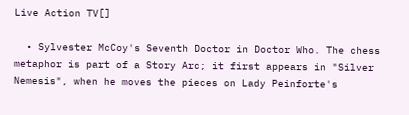Live Action TV[]

  • Sylvester McCoy's Seventh Doctor in Doctor Who. The chess metaphor is part of a Story Arc; it first appears in "Silver Nemesis", when he moves the pieces on Lady Peinforte's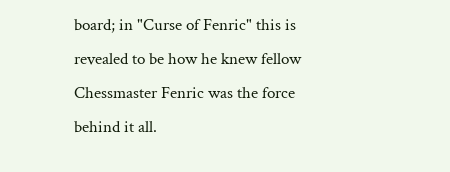board; in "Curse of Fenric" this is revealed to be how he knew fellow Chessmaster Fenric was the force behind it all.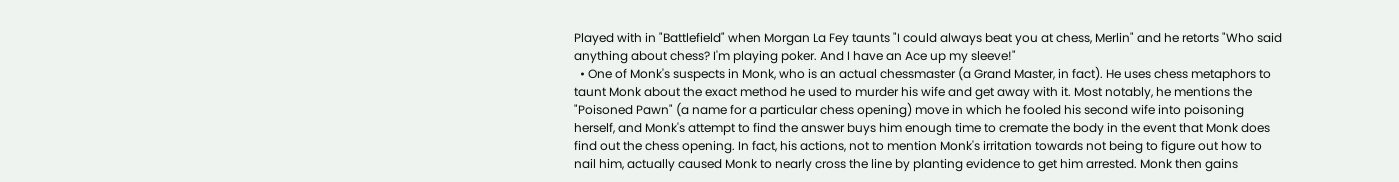Played with in "Battlefield" when Morgan La Fey taunts "I could always beat you at chess, Merlin" and he retorts "Who said anything about chess? I'm playing poker. And I have an Ace up my sleeve!"
  • One of Monk's suspects in Monk, who is an actual chessmaster (a Grand Master, in fact). He uses chess metaphors to taunt Monk about the exact method he used to murder his wife and get away with it. Most notably, he mentions the "Poisoned Pawn" (a name for a particular chess opening) move in which he fooled his second wife into poisoning herself, and Monk's attempt to find the answer buys him enough time to cremate the body in the event that Monk does find out the chess opening. In fact, his actions, not to mention Monk's irritation towards not being to figure out how to nail him, actually caused Monk to nearly cross the line by planting evidence to get him arrested. Monk then gains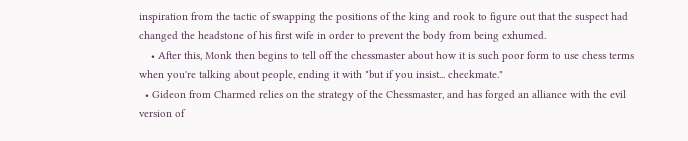inspiration from the tactic of swapping the positions of the king and rook to figure out that the suspect had changed the headstone of his first wife in order to prevent the body from being exhumed.
    • After this, Monk then begins to tell off the chessmaster about how it is such poor form to use chess terms when you're talking about people, ending it with "but if you insist... checkmate."
  • Gideon from Charmed relies on the strategy of the Chessmaster, and has forged an alliance with the evil version of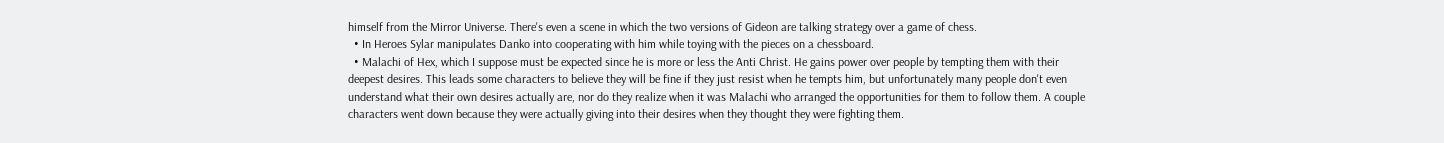himself from the Mirror Universe. There's even a scene in which the two versions of Gideon are talking strategy over a game of chess.
  • In Heroes Sylar manipulates Danko into cooperating with him while toying with the pieces on a chessboard.
  • Malachi of Hex, which I suppose must be expected since he is more or less the Anti Christ. He gains power over people by tempting them with their deepest desires. This leads some characters to believe they will be fine if they just resist when he tempts him, but unfortunately many people don't even understand what their own desires actually are, nor do they realize when it was Malachi who arranged the opportunities for them to follow them. A couple characters went down because they were actually giving into their desires when they thought they were fighting them.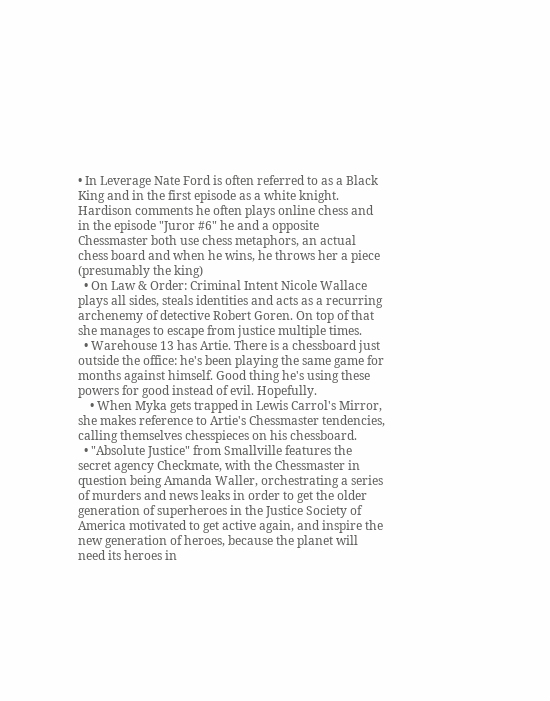• In Leverage Nate Ford is often referred to as a Black King and in the first episode as a white knight. Hardison comments he often plays online chess and in the episode "Juror #6" he and a opposite Chessmaster both use chess metaphors, an actual chess board and when he wins, he throws her a piece (presumably the king)
  • On Law & Order: Criminal Intent Nicole Wallace plays all sides, steals identities and acts as a recurring archenemy of detective Robert Goren. On top of that she manages to escape from justice multiple times.
  • Warehouse 13 has Artie. There is a chessboard just outside the office: he's been playing the same game for months against himself. Good thing he's using these powers for good instead of evil. Hopefully.
    • When Myka gets trapped in Lewis Carrol's Mirror, she makes reference to Artie's Chessmaster tendencies, calling themselves chesspieces on his chessboard.
  • "Absolute Justice" from Smallville features the secret agency Checkmate, with the Chessmaster in question being Amanda Waller, orchestrating a series of murders and news leaks in order to get the older generation of superheroes in the Justice Society of America motivated to get active again, and inspire the new generation of heroes, because the planet will need its heroes in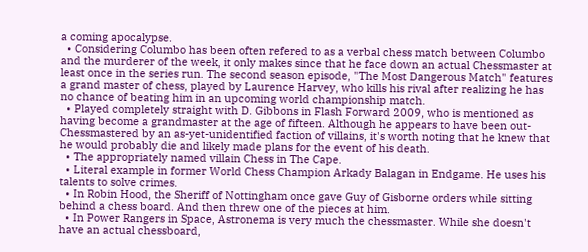a coming apocalypse.
  • Considering Columbo has been often refered to as a verbal chess match between Columbo and the murderer of the week, it only makes since that he face down an actual Chessmaster at least once in the series run. The second season episode, "The Most Dangerous Match" features a grand master of chess, played by Laurence Harvey, who kills his rival after realizing he has no chance of beating him in an upcoming world championship match.
  • Played completely straight with D. Gibbons in Flash Forward 2009, who is mentioned as having become a grandmaster at the age of fifteen. Although he appears to have been out-Chessmastered by an as-yet-unidentified faction of villains, it's worth noting that he knew that he would probably die and likely made plans for the event of his death.
  • The appropriately named villain Chess in The Cape.
  • Literal example in former World Chess Champion Arkady Balagan in Endgame. He uses his talents to solve crimes.
  • In Robin Hood, the Sheriff of Nottingham once gave Guy of Gisborne orders while sitting behind a chess board. And then threw one of the pieces at him.
  • In Power Rangers in Space, Astronema is very much the chessmaster. While she doesn't have an actual chessboard,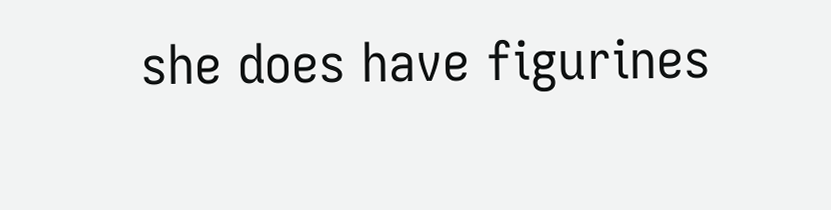she does have figurines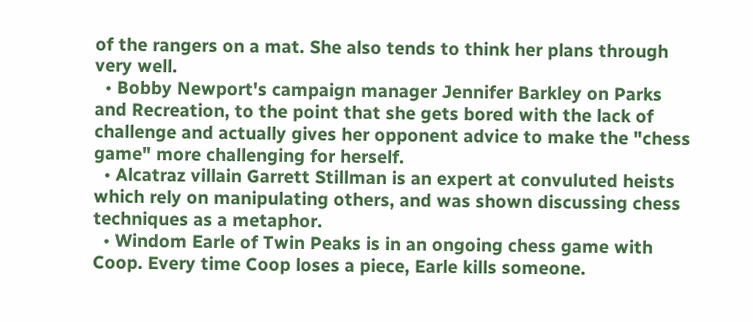of the rangers on a mat. She also tends to think her plans through very well.
  • Bobby Newport's campaign manager Jennifer Barkley on Parks and Recreation, to the point that she gets bored with the lack of challenge and actually gives her opponent advice to make the "chess game" more challenging for herself.
  • Alcatraz villain Garrett Stillman is an expert at convuluted heists which rely on manipulating others, and was shown discussing chess techniques as a metaphor.
  • Windom Earle of Twin Peaks is in an ongoing chess game with Coop. Every time Coop loses a piece, Earle kills someone.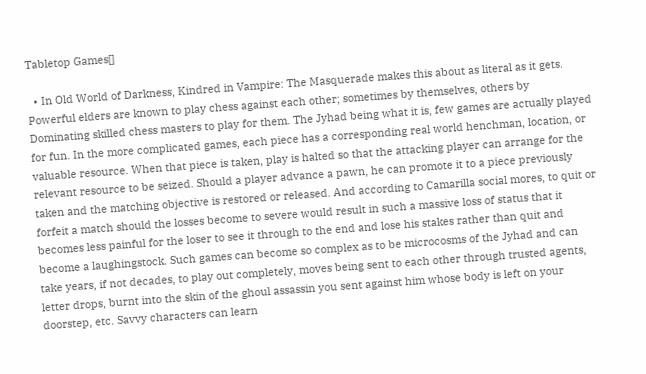Tabletop Games[]

  • In Old World of Darkness, Kindred in Vampire: The Masquerade makes this about as literal as it gets. Powerful elders are known to play chess against each other; sometimes by themselves, others by Dominating skilled chess masters to play for them. The Jyhad being what it is, few games are actually played for fun. In the more complicated games, each piece has a corresponding real world henchman, location, or valuable resource. When that piece is taken, play is halted so that the attacking player can arrange for the relevant resource to be seized. Should a player advance a pawn, he can promote it to a piece previously taken and the matching objective is restored or released. And according to Camarilla social mores, to quit or forfeit a match should the losses become to severe would result in such a massive loss of status that it becomes less painful for the loser to see it through to the end and lose his stakes rather than quit and become a laughingstock. Such games can become so complex as to be microcosms of the Jyhad and can take years, if not decades, to play out completely, moves being sent to each other through trusted agents, letter drops, burnt into the skin of the ghoul assassin you sent against him whose body is left on your doorstep, etc. Savvy characters can learn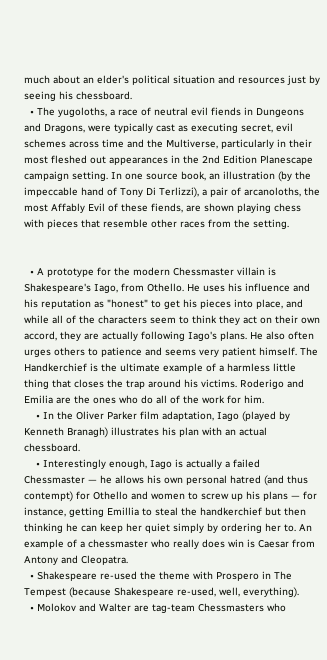much about an elder's political situation and resources just by seeing his chessboard.
  • The yugoloths, a race of neutral evil fiends in Dungeons and Dragons, were typically cast as executing secret, evil schemes across time and the Multiverse, particularly in their most fleshed out appearances in the 2nd Edition Planescape campaign setting. In one source book, an illustration (by the impeccable hand of Tony Di Terlizzi), a pair of arcanoloths, the most Affably Evil of these fiends, are shown playing chess with pieces that resemble other races from the setting.


  • A prototype for the modern Chessmaster villain is Shakespeare's Iago, from Othello. He uses his influence and his reputation as "honest" to get his pieces into place, and while all of the characters seem to think they act on their own accord, they are actually following Iago's plans. He also often urges others to patience and seems very patient himself. The Handkerchief is the ultimate example of a harmless little thing that closes the trap around his victims. Roderigo and Emilia are the ones who do all of the work for him.
    • In the Oliver Parker film adaptation, Iago (played by Kenneth Branagh) illustrates his plan with an actual chessboard.
    • Interestingly enough, Iago is actually a failed Chessmaster — he allows his own personal hatred (and thus contempt) for Othello and women to screw up his plans — for instance, getting Emillia to steal the handkerchief but then thinking he can keep her quiet simply by ordering her to. An example of a chessmaster who really does win is Caesar from Antony and Cleopatra.
  • Shakespeare re-used the theme with Prospero in The Tempest (because Shakespeare re-used, well, everything).
  • Molokov and Walter are tag-team Chessmasters who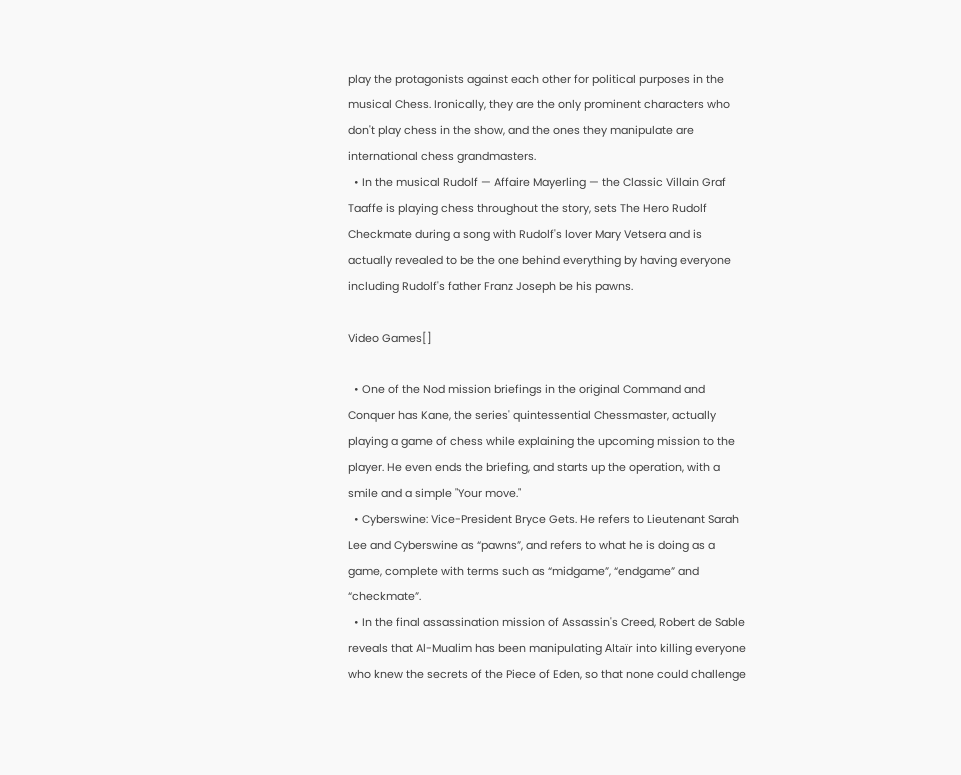play the protagonists against each other for political purposes in the musical Chess. Ironically, they are the only prominent characters who don't play chess in the show, and the ones they manipulate are international chess grandmasters.
  • In the musical Rudolf — Affaire Mayerling — the Classic Villain Graf Taaffe is playing chess throughout the story, sets The Hero Rudolf Checkmate during a song with Rudolf's lover Mary Vetsera and is actually revealed to be the one behind everything by having everyone including Rudolf's father Franz Joseph be his pawns.

Video Games[]

  • One of the Nod mission briefings in the original Command and Conquer has Kane, the series' quintessential Chessmaster, actually playing a game of chess while explaining the upcoming mission to the player. He even ends the briefing, and starts up the operation, with a smile and a simple "Your move."
  • Cyberswine: Vice-President Bryce Gets. He refers to Lieutenant Sarah Lee and Cyberswine as “pawns”, and refers to what he is doing as a game, complete with terms such as “midgame”, “endgame” and “checkmate”.
  • In the final assassination mission of Assassin's Creed, Robert de Sable reveals that Al-Mualim has been manipulating Altaïr into killing everyone who knew the secrets of the Piece of Eden, so that none could challenge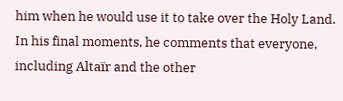him when he would use it to take over the Holy Land. In his final moments, he comments that everyone, including Altaïr and the other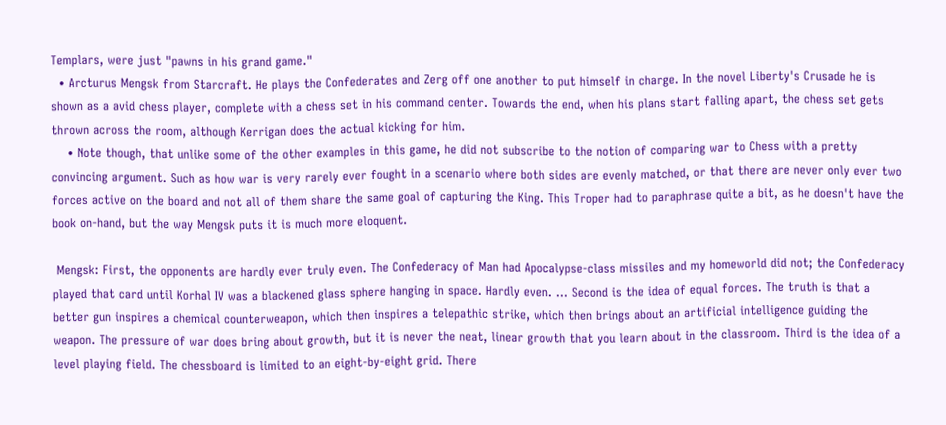Templars, were just "pawns in his grand game."
  • Arcturus Mengsk from Starcraft. He plays the Confederates and Zerg off one another to put himself in charge. In the novel Liberty's Crusade he is shown as a avid chess player, complete with a chess set in his command center. Towards the end, when his plans start falling apart, the chess set gets thrown across the room, although Kerrigan does the actual kicking for him.
    • Note though, that unlike some of the other examples in this game, he did not subscribe to the notion of comparing war to Chess with a pretty convincing argument. Such as how war is very rarely ever fought in a scenario where both sides are evenly matched, or that there are never only ever two forces active on the board and not all of them share the same goal of capturing the King. This Troper had to paraphrase quite a bit, as he doesn't have the book on-hand, but the way Mengsk puts it is much more eloquent.

 Mengsk: First, the opponents are hardly ever truly even. The Confederacy of Man had Apocalypse-class missiles and my homeworld did not; the Confederacy played that card until Korhal IV was a blackened glass sphere hanging in space. Hardly even. ... Second is the idea of equal forces. The truth is that a better gun inspires a chemical counterweapon, which then inspires a telepathic strike, which then brings about an artificial intelligence guiding the weapon. The pressure of war does bring about growth, but it is never the neat, linear growth that you learn about in the classroom. Third is the idea of a level playing field. The chessboard is limited to an eight-by-eight grid. There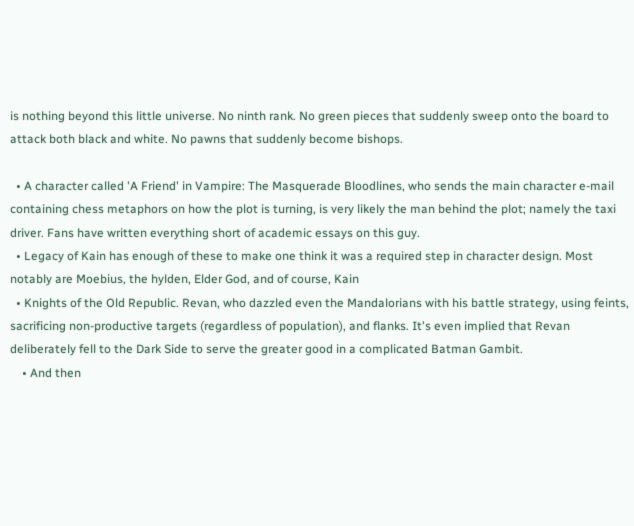is nothing beyond this little universe. No ninth rank. No green pieces that suddenly sweep onto the board to attack both black and white. No pawns that suddenly become bishops.

  • A character called 'A Friend' in Vampire: The Masquerade Bloodlines, who sends the main character e-mail containing chess metaphors on how the plot is turning, is very likely the man behind the plot; namely the taxi driver. Fans have written everything short of academic essays on this guy.
  • Legacy of Kain has enough of these to make one think it was a required step in character design. Most notably are Moebius, the hylden, Elder God, and of course, Kain
  • Knights of the Old Republic. Revan, who dazzled even the Mandalorians with his battle strategy, using feints, sacrificing non-productive targets (regardless of population), and flanks. It's even implied that Revan deliberately fell to the Dark Side to serve the greater good in a complicated Batman Gambit.
    • And then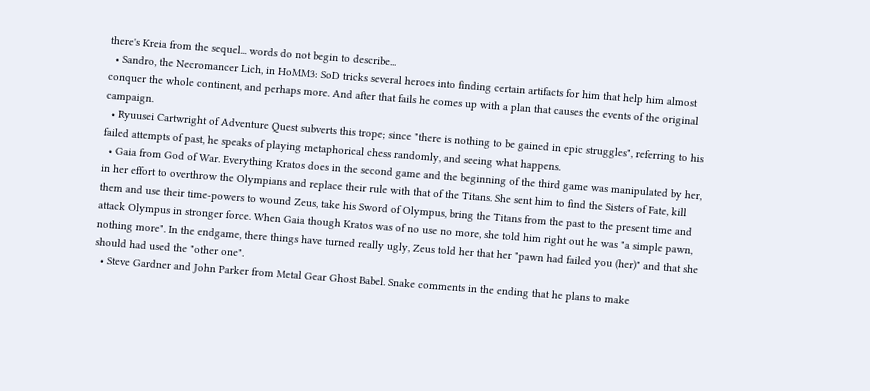there's Kreia from the sequel... words do not begin to describe...
  • Sandro, the Necromancer Lich, in HoMM3: SoD tricks several heroes into finding certain artifacts for him that help him almost conquer the whole continent, and perhaps more. And after that fails he comes up with a plan that causes the events of the original campaign.
  • Ryuusei Cartwright of Adventure Quest subverts this trope; since "there is nothing to be gained in epic struggles", referring to his failed attempts of past, he speaks of playing metaphorical chess randomly, and seeing what happens.
  • Gaia from God of War. Everything Kratos does in the second game and the beginning of the third game was manipulated by her, in her effort to overthrow the Olympians and replace their rule with that of the Titans. She sent him to find the Sisters of Fate, kill them and use their time-powers to wound Zeus, take his Sword of Olympus, bring the Titans from the past to the present time and attack Olympus in stronger force. When Gaia though Kratos was of no use no more, she told him right out he was "a simple pawn, nothing more". In the endgame, there things have turned really ugly, Zeus told her that her "pawn had failed you (her)" and that she should had used the "other one".
  • Steve Gardner and John Parker from Metal Gear Ghost Babel. Snake comments in the ending that he plans to make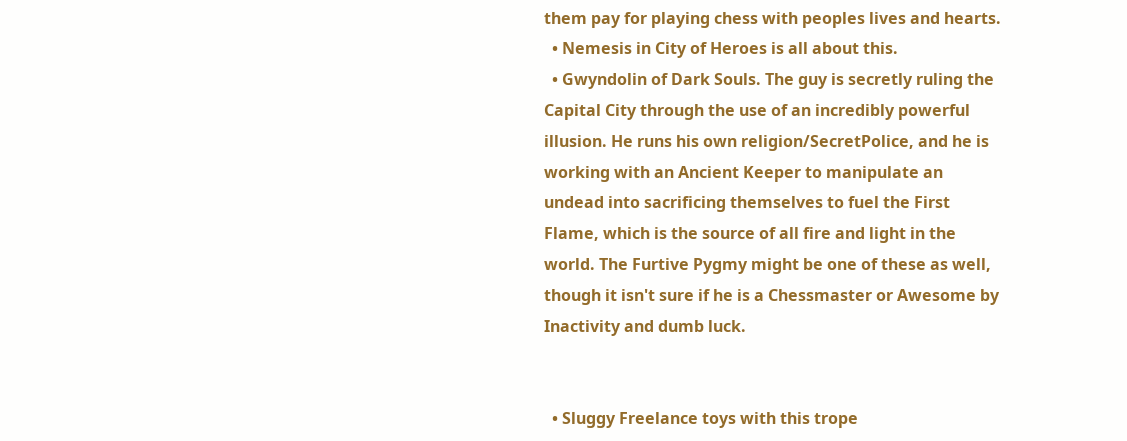them pay for playing chess with peoples lives and hearts.
  • Nemesis in City of Heroes is all about this.
  • Gwyndolin of Dark Souls. The guy is secretly ruling the Capital City through the use of an incredibly powerful illusion. He runs his own religion/SecretPolice, and he is working with an Ancient Keeper to manipulate an undead into sacrificing themselves to fuel the First Flame, which is the source of all fire and light in the world. The Furtive Pygmy might be one of these as well, though it isn't sure if he is a Chessmaster or Awesome by Inactivity and dumb luck.


  • Sluggy Freelance toys with this trope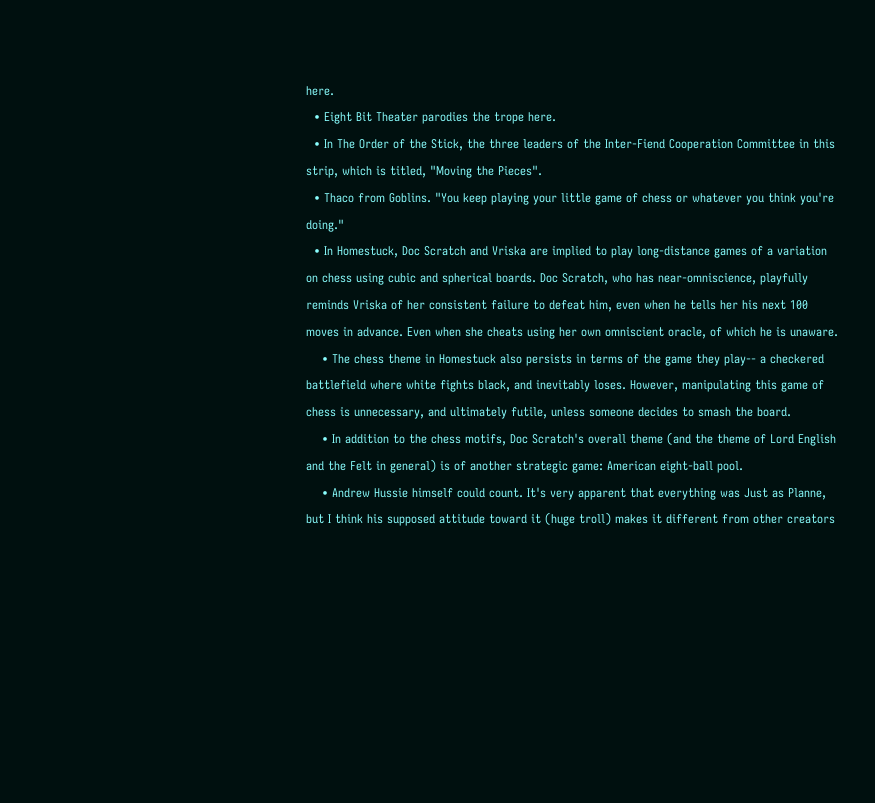here.
  • Eight Bit Theater parodies the trope here.
  • In The Order of the Stick, the three leaders of the Inter-Fiend Cooperation Committee in this strip, which is titled, "Moving the Pieces".
  • Thaco from Goblins. "You keep playing your little game of chess or whatever you think you're doing."
  • In Homestuck, Doc Scratch and Vriska are implied to play long-distance games of a variation on chess using cubic and spherical boards. Doc Scratch, who has near-omniscience, playfully reminds Vriska of her consistent failure to defeat him, even when he tells her his next 100 moves in advance. Even when she cheats using her own omniscient oracle, of which he is unaware.
    • The chess theme in Homestuck also persists in terms of the game they play-- a checkered battlefield where white fights black, and inevitably loses. However, manipulating this game of chess is unnecessary, and ultimately futile, unless someone decides to smash the board.
    • In addition to the chess motifs, Doc Scratch's overall theme (and the theme of Lord English and the Felt in general) is of another strategic game: American eight-ball pool.
    • Andrew Hussie himself could count. It's very apparent that everything was Just as Planne, but I think his supposed attitude toward it (huge troll) makes it different from other creators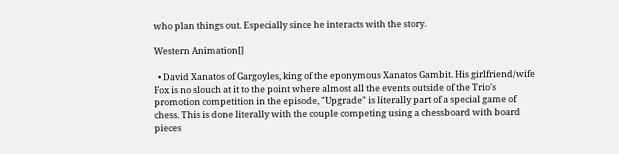who plan things out. Especially since he interacts with the story.

Western Animation[]

  • David Xanatos of Gargoyles, king of the eponymous Xanatos Gambit. His girlfriend/wife Fox is no slouch at it to the point where almost all the events outside of the Trio's promotion competition in the episode, "Upgrade" is literally part of a special game of chess. This is done literally with the couple competing using a chessboard with board pieces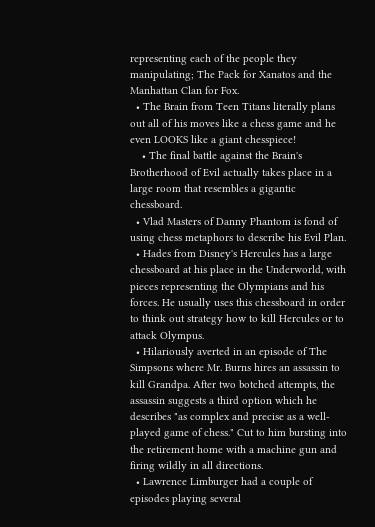representing each of the people they manipulating; The Pack for Xanatos and the Manhattan Clan for Fox.
  • The Brain from Teen Titans literally plans out all of his moves like a chess game and he even LOOKS like a giant chesspiece!
    • The final battle against the Brain's Brotherhood of Evil actually takes place in a large room that resembles a gigantic chessboard.
  • Vlad Masters of Danny Phantom is fond of using chess metaphors to describe his Evil Plan.
  • Hades from Disney's Hercules has a large chessboard at his place in the Underworld, with pieces representing the Olympians and his forces. He usually uses this chessboard in order to think out strategy how to kill Hercules or to attack Olympus.
  • Hilariously averted in an episode of The Simpsons where Mr. Burns hires an assassin to kill Grandpa. After two botched attempts, the assassin suggests a third option which he describes "as complex and precise as a well-played game of chess." Cut to him bursting into the retirement home with a machine gun and firing wildly in all directions.
  • Lawrence Limburger had a couple of episodes playing several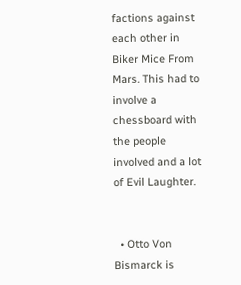factions against each other in Biker Mice From Mars. This had to involve a chessboard with the people involved and a lot of Evil Laughter.


  • Otto Von Bismarck is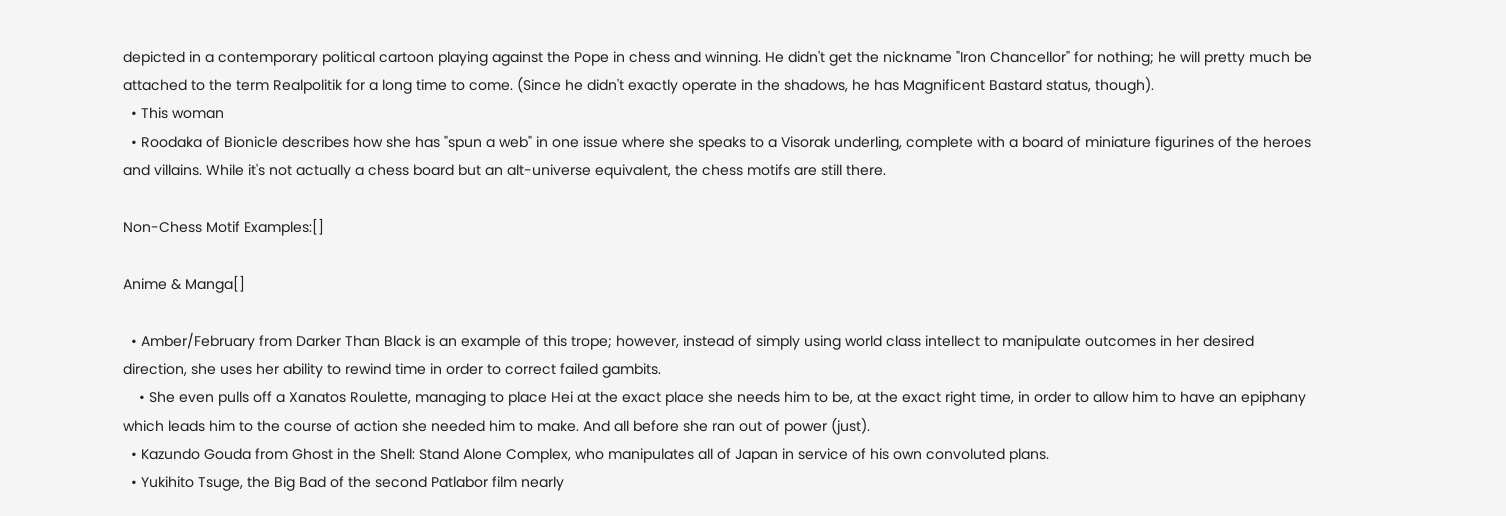depicted in a contemporary political cartoon playing against the Pope in chess and winning. He didn't get the nickname "Iron Chancellor" for nothing; he will pretty much be attached to the term Realpolitik for a long time to come. (Since he didn't exactly operate in the shadows, he has Magnificent Bastard status, though).
  • This woman
  • Roodaka of Bionicle describes how she has "spun a web" in one issue where she speaks to a Visorak underling, complete with a board of miniature figurines of the heroes and villains. While it's not actually a chess board but an alt-universe equivalent, the chess motifs are still there.

Non-Chess Motif Examples:[]

Anime & Manga[]

  • Amber/February from Darker Than Black is an example of this trope; however, instead of simply using world class intellect to manipulate outcomes in her desired direction, she uses her ability to rewind time in order to correct failed gambits.
    • She even pulls off a Xanatos Roulette, managing to place Hei at the exact place she needs him to be, at the exact right time, in order to allow him to have an epiphany which leads him to the course of action she needed him to make. And all before she ran out of power (just).
  • Kazundo Gouda from Ghost in the Shell: Stand Alone Complex, who manipulates all of Japan in service of his own convoluted plans.
  • Yukihito Tsuge, the Big Bad of the second Patlabor film nearly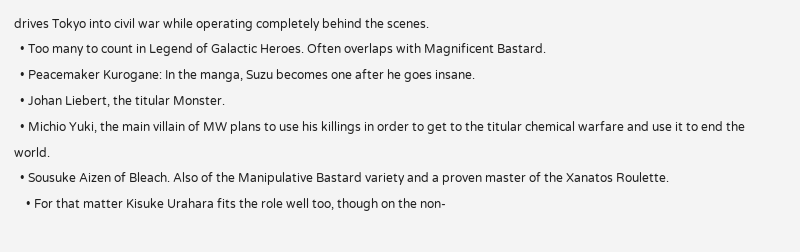drives Tokyo into civil war while operating completely behind the scenes.
  • Too many to count in Legend of Galactic Heroes. Often overlaps with Magnificent Bastard.
  • Peacemaker Kurogane: In the manga, Suzu becomes one after he goes insane.
  • Johan Liebert, the titular Monster.
  • Michio Yuki, the main villain of MW plans to use his killings in order to get to the titular chemical warfare and use it to end the world.
  • Sousuke Aizen of Bleach. Also of the Manipulative Bastard variety and a proven master of the Xanatos Roulette.
    • For that matter Kisuke Urahara fits the role well too, though on the non-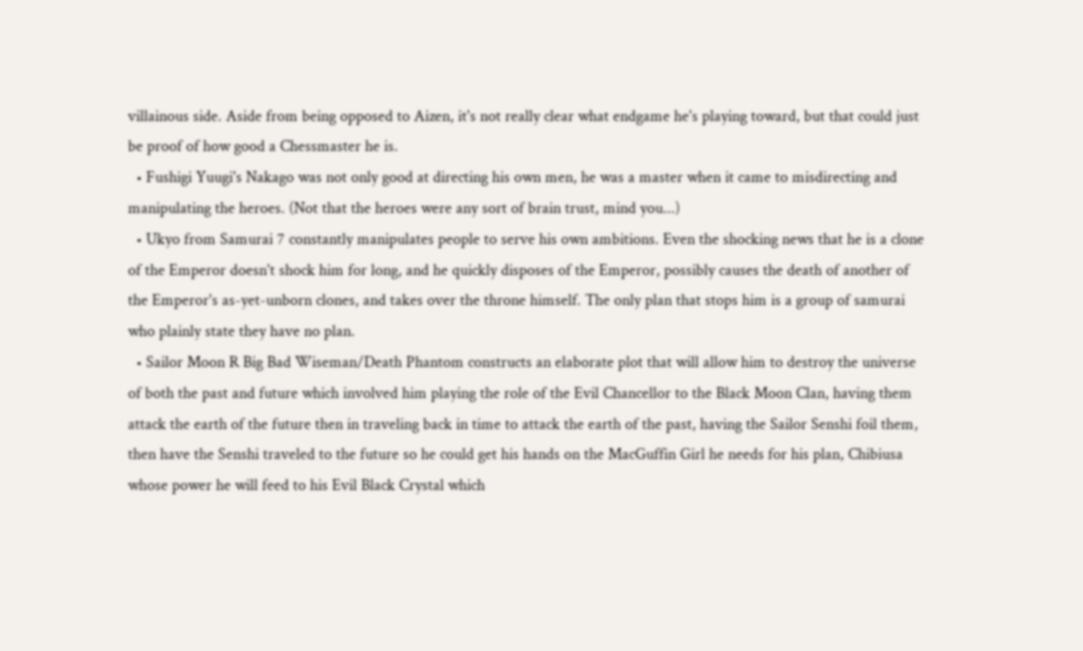villainous side. Aside from being opposed to Aizen, it's not really clear what endgame he's playing toward, but that could just be proof of how good a Chessmaster he is.
  • Fushigi Yuugi's Nakago was not only good at directing his own men, he was a master when it came to misdirecting and manipulating the heroes. (Not that the heroes were any sort of brain trust, mind you...)
  • Ukyo from Samurai 7 constantly manipulates people to serve his own ambitions. Even the shocking news that he is a clone of the Emperor doesn't shock him for long, and he quickly disposes of the Emperor, possibly causes the death of another of the Emperor's as-yet-unborn clones, and takes over the throne himself. The only plan that stops him is a group of samurai who plainly state they have no plan.
  • Sailor Moon R Big Bad Wiseman/Death Phantom constructs an elaborate plot that will allow him to destroy the universe of both the past and future which involved him playing the role of the Evil Chancellor to the Black Moon Clan, having them attack the earth of the future then in traveling back in time to attack the earth of the past, having the Sailor Senshi foil them, then have the Senshi traveled to the future so he could get his hands on the MacGuffin Girl he needs for his plan, Chibiusa whose power he will feed to his Evil Black Crystal which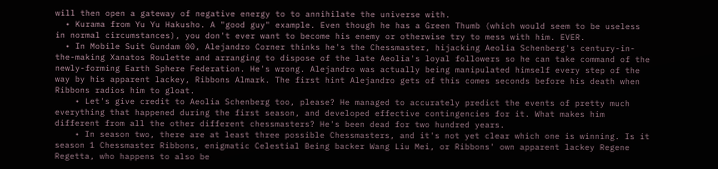will then open a gateway of negative energy to to annihilate the universe with.
  • Kurama from Yu Yu Hakusho. A "good guy" example. Even though he has a Green Thumb (which would seem to be useless in normal circumstances), you don't ever want to become his enemy or otherwise try to mess with him. EVER.
  • In Mobile Suit Gundam 00, Alejandro Corner thinks he's the Chessmaster, hijacking Aeolia Schenberg's century-in-the-making Xanatos Roulette and arranging to dispose of the late Aeolia's loyal followers so he can take command of the newly-forming Earth Sphere Federation. He's wrong. Alejandro was actually being manipulated himself every step of the way by his apparent lackey, Ribbons Almark. The first hint Alejandro gets of this comes seconds before his death when Ribbons radios him to gloat.
    • Let's give credit to Aeolia Schenberg too, please? He managed to accurately predict the events of pretty much everything that happened during the first season, and developed effective contingencies for it. What makes him different from all the other different chessmasters? He's been dead for two hundred years.
    • In season two, there are at least three possible Chessmasters, and it's not yet clear which one is winning. Is it season 1 Chessmaster Ribbons, enigmatic Celestial Being backer Wang Liu Mei, or Ribbons' own apparent lackey Regene Regetta, who happens to also be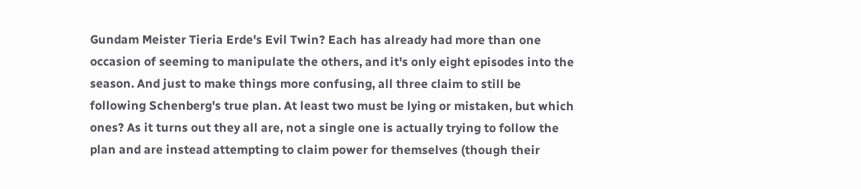Gundam Meister Tieria Erde's Evil Twin? Each has already had more than one occasion of seeming to manipulate the others, and it's only eight episodes into the season. And just to make things more confusing, all three claim to still be following Schenberg's true plan. At least two must be lying or mistaken, but which ones? As it turns out they all are, not a single one is actually trying to follow the plan and are instead attempting to claim power for themselves (though their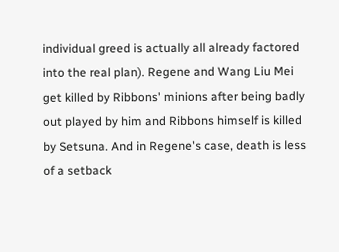individual greed is actually all already factored into the real plan). Regene and Wang Liu Mei get killed by Ribbons' minions after being badly out played by him and Ribbons himself is killed by Setsuna. And in Regene's case, death is less of a setback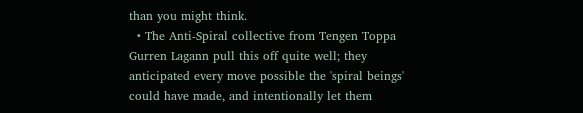than you might think.
  • The Anti-Spiral collective from Tengen Toppa Gurren Lagann pull this off quite well; they anticipated every move possible the 'spiral beings' could have made, and intentionally let them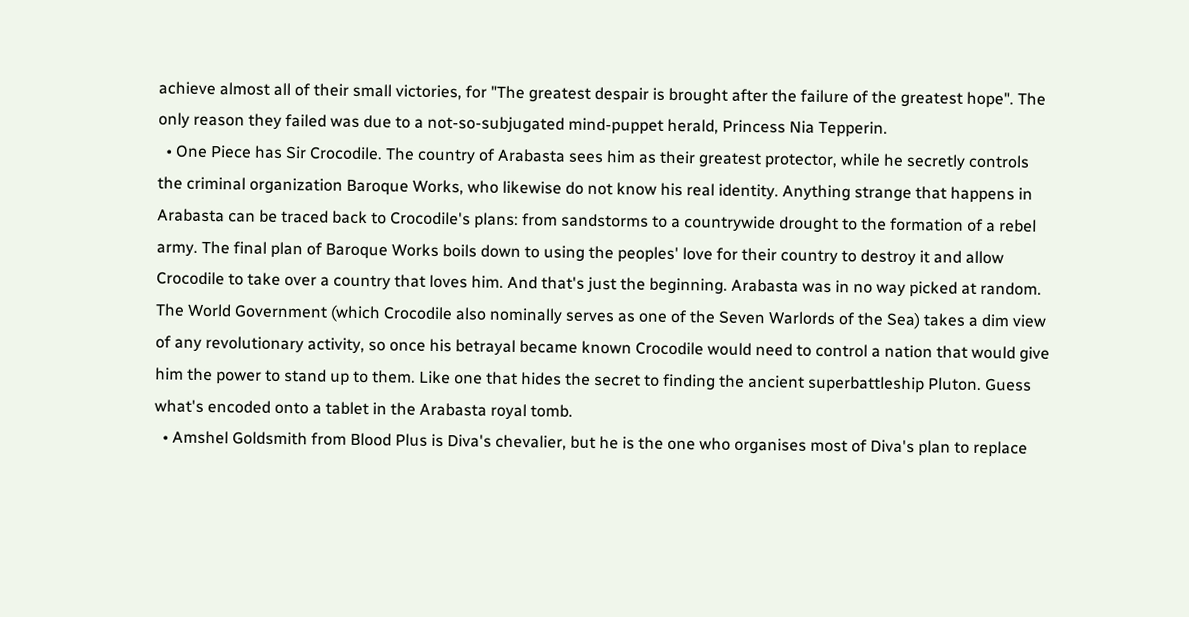achieve almost all of their small victories, for "The greatest despair is brought after the failure of the greatest hope". The only reason they failed was due to a not-so-subjugated mind-puppet herald, Princess Nia Tepperin.
  • One Piece has Sir Crocodile. The country of Arabasta sees him as their greatest protector, while he secretly controls the criminal organization Baroque Works, who likewise do not know his real identity. Anything strange that happens in Arabasta can be traced back to Crocodile's plans: from sandstorms to a countrywide drought to the formation of a rebel army. The final plan of Baroque Works boils down to using the peoples' love for their country to destroy it and allow Crocodile to take over a country that loves him. And that's just the beginning. Arabasta was in no way picked at random. The World Government (which Crocodile also nominally serves as one of the Seven Warlords of the Sea) takes a dim view of any revolutionary activity, so once his betrayal became known Crocodile would need to control a nation that would give him the power to stand up to them. Like one that hides the secret to finding the ancient superbattleship Pluton. Guess what's encoded onto a tablet in the Arabasta royal tomb.
  • Amshel Goldsmith from Blood Plus is Diva's chevalier, but he is the one who organises most of Diva's plan to replace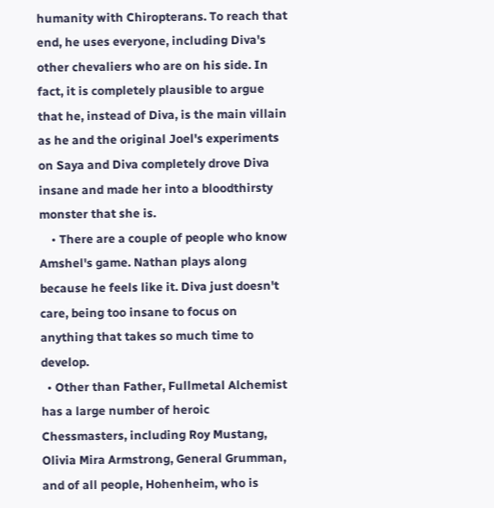humanity with Chiropterans. To reach that end, he uses everyone, including Diva's other chevaliers who are on his side. In fact, it is completely plausible to argue that he, instead of Diva, is the main villain as he and the original Joel's experiments on Saya and Diva completely drove Diva insane and made her into a bloodthirsty monster that she is.
    • There are a couple of people who know Amshel's game. Nathan plays along because he feels like it. Diva just doesn't care, being too insane to focus on anything that takes so much time to develop.
  • Other than Father, Fullmetal Alchemist has a large number of heroic Chessmasters, including Roy Mustang, Olivia Mira Armstrong, General Grumman, and of all people, Hohenheim, who is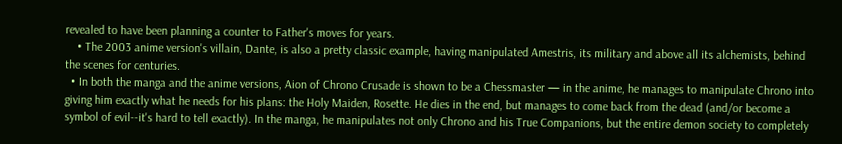revealed to have been planning a counter to Father's moves for years.
    • The 2003 anime version's villain, Dante, is also a pretty classic example, having manipulated Amestris, its military and above all its alchemists, behind the scenes for centuries.
  • In both the manga and the anime versions, Aion of Chrono Crusade is shown to be a Chessmaster — in the anime, he manages to manipulate Chrono into giving him exactly what he needs for his plans: the Holy Maiden, Rosette. He dies in the end, but manages to come back from the dead (and/or become a symbol of evil--it's hard to tell exactly). In the manga, he manipulates not only Chrono and his True Companions, but the entire demon society to completely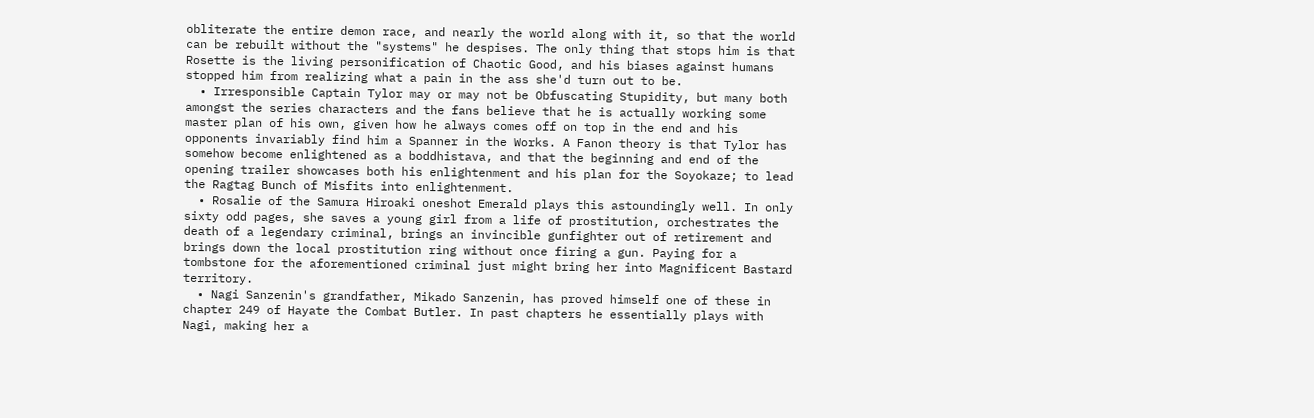obliterate the entire demon race, and nearly the world along with it, so that the world can be rebuilt without the "systems" he despises. The only thing that stops him is that Rosette is the living personification of Chaotic Good, and his biases against humans stopped him from realizing what a pain in the ass she'd turn out to be.
  • Irresponsible Captain Tylor may or may not be Obfuscating Stupidity, but many both amongst the series characters and the fans believe that he is actually working some master plan of his own, given how he always comes off on top in the end and his opponents invariably find him a Spanner in the Works. A Fanon theory is that Tylor has somehow become enlightened as a boddhistava, and that the beginning and end of the opening trailer showcases both his enlightenment and his plan for the Soyokaze; to lead the Ragtag Bunch of Misfits into enlightenment.
  • Rosalie of the Samura Hiroaki oneshot Emerald plays this astoundingly well. In only sixty odd pages, she saves a young girl from a life of prostitution, orchestrates the death of a legendary criminal, brings an invincible gunfighter out of retirement and brings down the local prostitution ring without once firing a gun. Paying for a tombstone for the aforementioned criminal just might bring her into Magnificent Bastard territory.
  • Nagi Sanzenin's grandfather, Mikado Sanzenin, has proved himself one of these in chapter 249 of Hayate the Combat Butler. In past chapters he essentially plays with Nagi, making her a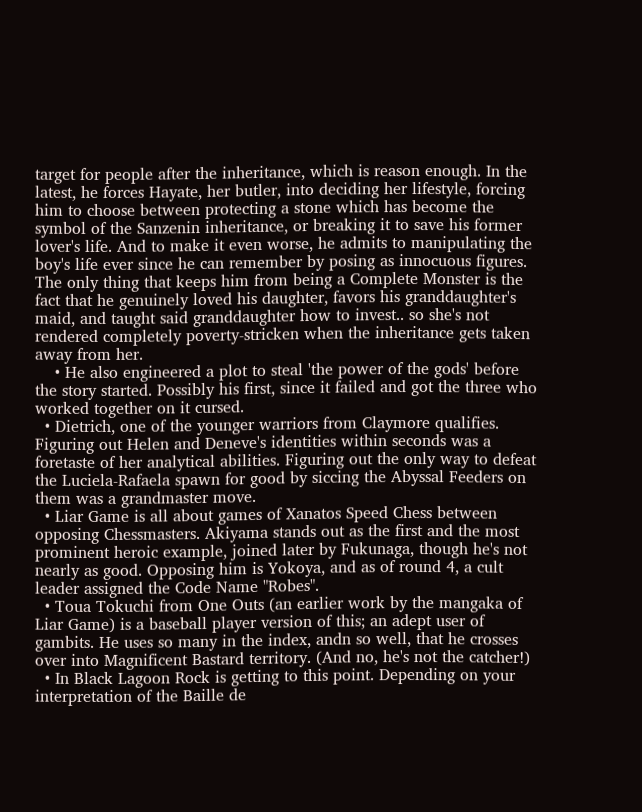target for people after the inheritance, which is reason enough. In the latest, he forces Hayate, her butler, into deciding her lifestyle, forcing him to choose between protecting a stone which has become the symbol of the Sanzenin inheritance, or breaking it to save his former lover's life. And to make it even worse, he admits to manipulating the boy's life ever since he can remember by posing as innocuous figures. The only thing that keeps him from being a Complete Monster is the fact that he genuinely loved his daughter, favors his granddaughter's maid, and taught said granddaughter how to invest.. so she's not rendered completely poverty-stricken when the inheritance gets taken away from her.
    • He also engineered a plot to steal 'the power of the gods' before the story started. Possibly his first, since it failed and got the three who worked together on it cursed.
  • Dietrich, one of the younger warriors from Claymore qualifies. Figuring out Helen and Deneve's identities within seconds was a foretaste of her analytical abilities. Figuring out the only way to defeat the Luciela-Rafaela spawn for good by siccing the Abyssal Feeders on them was a grandmaster move.
  • Liar Game is all about games of Xanatos Speed Chess between opposing Chessmasters. Akiyama stands out as the first and the most prominent heroic example, joined later by Fukunaga, though he's not nearly as good. Opposing him is Yokoya, and as of round 4, a cult leader assigned the Code Name "Robes".
  • Toua Tokuchi from One Outs (an earlier work by the mangaka of Liar Game) is a baseball player version of this; an adept user of gambits. He uses so many in the index, andn so well, that he crosses over into Magnificent Bastard territory. (And no, he's not the catcher!)
  • In Black Lagoon Rock is getting to this point. Depending on your interpretation of the Baille de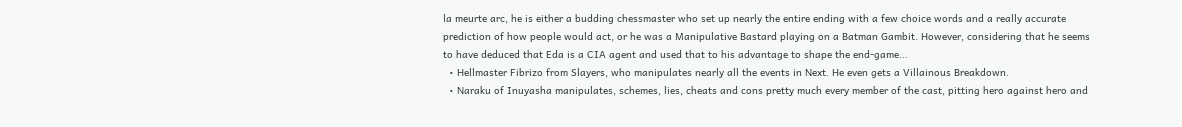la meurte arc, he is either a budding chessmaster who set up nearly the entire ending with a few choice words and a really accurate prediction of how people would act, or he was a Manipulative Bastard playing on a Batman Gambit. However, considering that he seems to have deduced that Eda is a CIA agent and used that to his advantage to shape the end-game...
  • Hellmaster Fibrizo from Slayers, who manipulates nearly all the events in Next. He even gets a Villainous Breakdown.
  • Naraku of Inuyasha manipulates, schemes, lies, cheats and cons pretty much every member of the cast, pitting hero against hero and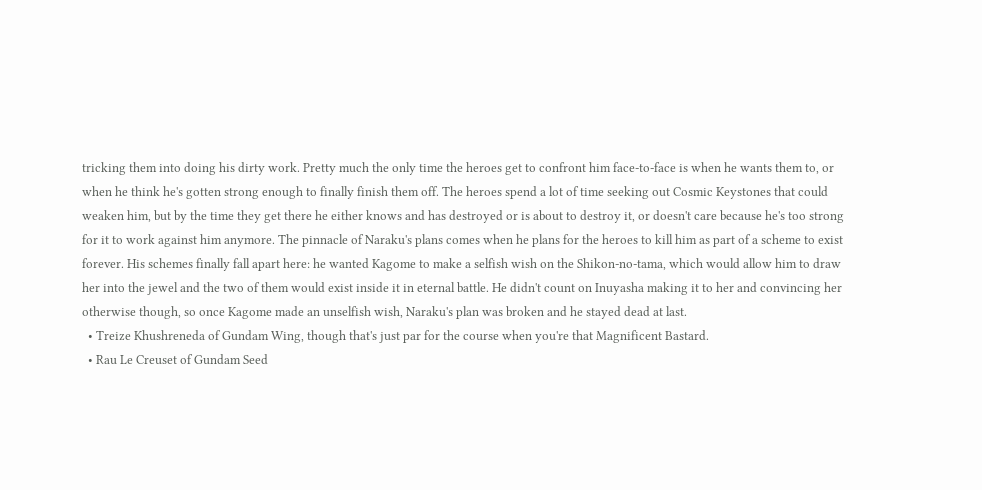tricking them into doing his dirty work. Pretty much the only time the heroes get to confront him face-to-face is when he wants them to, or when he think he's gotten strong enough to finally finish them off. The heroes spend a lot of time seeking out Cosmic Keystones that could weaken him, but by the time they get there he either knows and has destroyed or is about to destroy it, or doesn't care because he's too strong for it to work against him anymore. The pinnacle of Naraku's plans comes when he plans for the heroes to kill him as part of a scheme to exist forever. His schemes finally fall apart here: he wanted Kagome to make a selfish wish on the Shikon-no-tama, which would allow him to draw her into the jewel and the two of them would exist inside it in eternal battle. He didn't count on Inuyasha making it to her and convincing her otherwise though, so once Kagome made an unselfish wish, Naraku's plan was broken and he stayed dead at last.
  • Treize Khushreneda of Gundam Wing, though that's just par for the course when you're that Magnificent Bastard.
  • Rau Le Creuset of Gundam Seed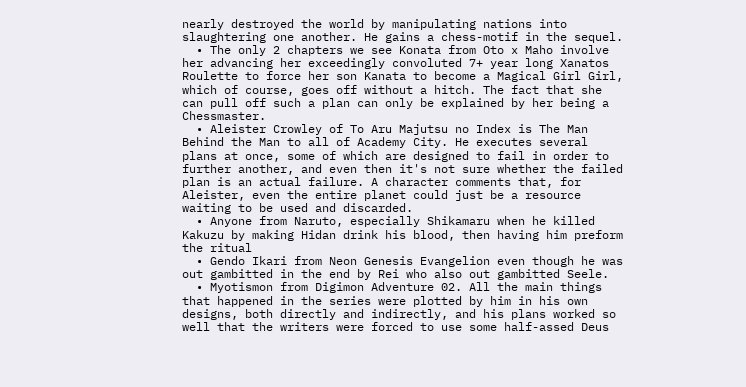nearly destroyed the world by manipulating nations into slaughtering one another. He gains a chess-motif in the sequel.
  • The only 2 chapters we see Konata from Oto x Maho involve her advancing her exceedingly convoluted 7+ year long Xanatos Roulette to force her son Kanata to become a Magical Girl Girl, which of course, goes off without a hitch. The fact that she can pull off such a plan can only be explained by her being a Chessmaster.
  • Aleister Crowley of To Aru Majutsu no Index is The Man Behind the Man to all of Academy City. He executes several plans at once, some of which are designed to fail in order to further another, and even then it's not sure whether the failed plan is an actual failure. A character comments that, for Aleister, even the entire planet could just be a resource waiting to be used and discarded.
  • Anyone from Naruto, especially Shikamaru when he killed Kakuzu by making Hidan drink his blood, then having him preform the ritual
  • Gendo Ikari from Neon Genesis Evangelion even though he was out gambitted in the end by Rei who also out gambitted Seele.
  • Myotismon from Digimon Adventure 02. All the main things that happened in the series were plotted by him in his own designs, both directly and indirectly, and his plans worked so well that the writers were forced to use some half-assed Deus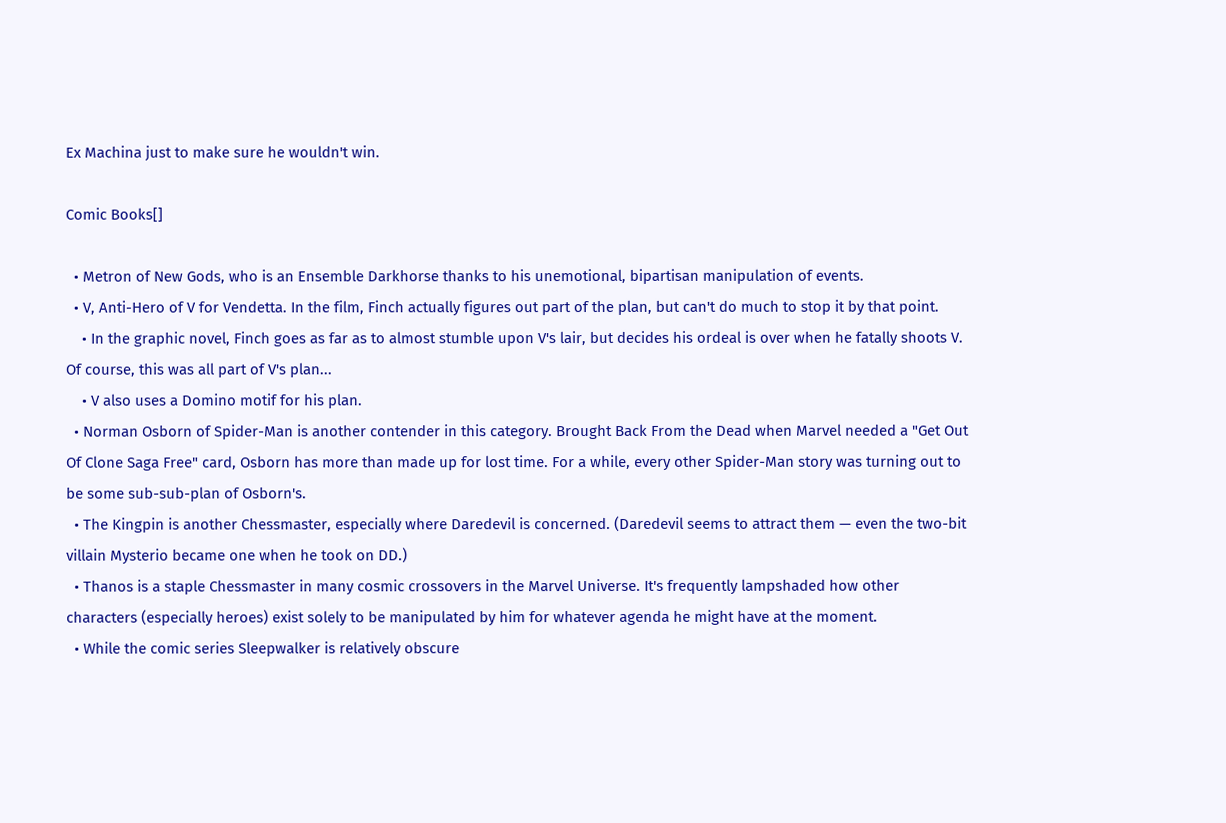Ex Machina just to make sure he wouldn't win.

Comic Books[]

  • Metron of New Gods, who is an Ensemble Darkhorse thanks to his unemotional, bipartisan manipulation of events.
  • V, Anti-Hero of V for Vendetta. In the film, Finch actually figures out part of the plan, but can't do much to stop it by that point.
    • In the graphic novel, Finch goes as far as to almost stumble upon V's lair, but decides his ordeal is over when he fatally shoots V. Of course, this was all part of V's plan...
    • V also uses a Domino motif for his plan.
  • Norman Osborn of Spider-Man is another contender in this category. Brought Back From the Dead when Marvel needed a "Get Out Of Clone Saga Free" card, Osborn has more than made up for lost time. For a while, every other Spider-Man story was turning out to be some sub-sub-plan of Osborn's.
  • The Kingpin is another Chessmaster, especially where Daredevil is concerned. (Daredevil seems to attract them — even the two-bit villain Mysterio became one when he took on DD.)
  • Thanos is a staple Chessmaster in many cosmic crossovers in the Marvel Universe. It's frequently lampshaded how other characters (especially heroes) exist solely to be manipulated by him for whatever agenda he might have at the moment.
  • While the comic series Sleepwalker is relatively obscure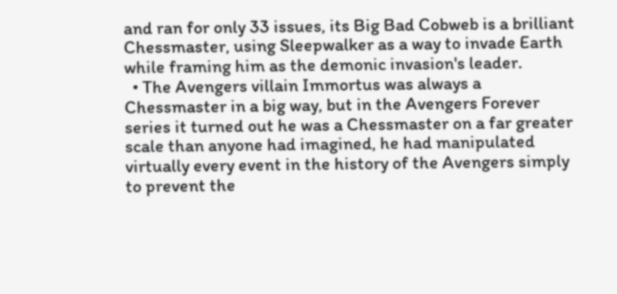and ran for only 33 issues, its Big Bad Cobweb is a brilliant Chessmaster, using Sleepwalker as a way to invade Earth while framing him as the demonic invasion's leader.
  • The Avengers villain Immortus was always a Chessmaster in a big way, but in the Avengers Forever series it turned out he was a Chessmaster on a far greater scale than anyone had imagined, he had manipulated virtually every event in the history of the Avengers simply to prevent the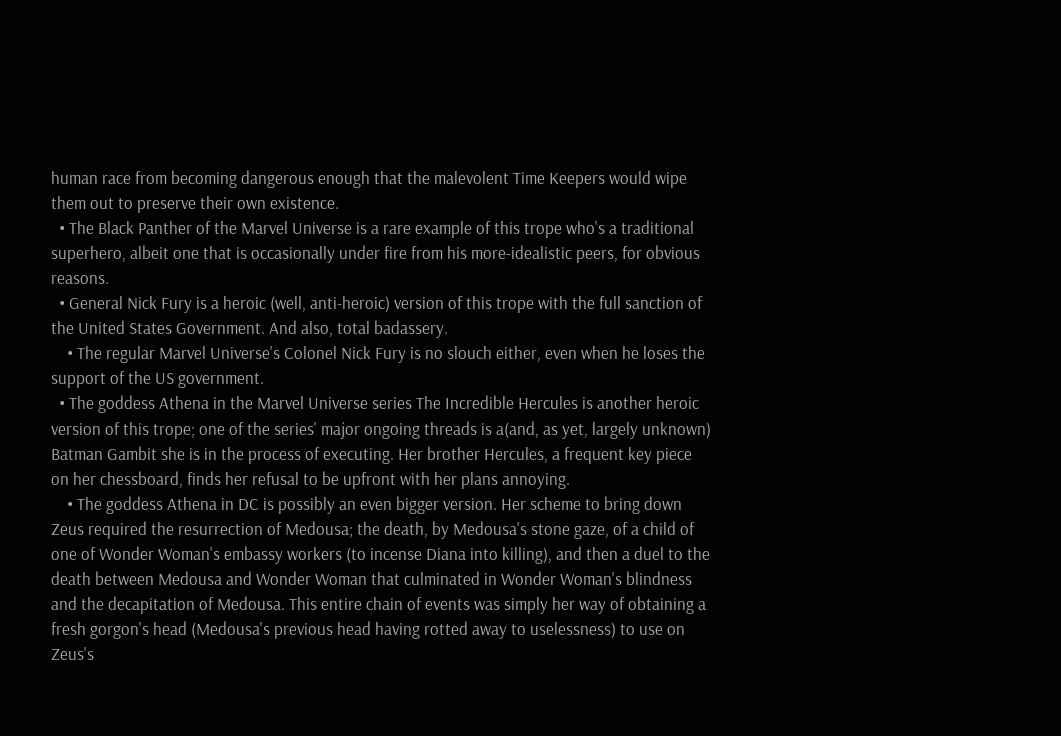human race from becoming dangerous enough that the malevolent Time Keepers would wipe them out to preserve their own existence.
  • The Black Panther of the Marvel Universe is a rare example of this trope who's a traditional superhero, albeit one that is occasionally under fire from his more-idealistic peers, for obvious reasons.
  • General Nick Fury is a heroic (well, anti-heroic) version of this trope with the full sanction of the United States Government. And also, total badassery.
    • The regular Marvel Universe's Colonel Nick Fury is no slouch either, even when he loses the support of the US government.
  • The goddess Athena in the Marvel Universe series The Incredible Hercules is another heroic version of this trope; one of the series' major ongoing threads is a(and, as yet, largely unknown) Batman Gambit she is in the process of executing. Her brother Hercules, a frequent key piece on her chessboard, finds her refusal to be upfront with her plans annoying.
    • The goddess Athena in DC is possibly an even bigger version. Her scheme to bring down Zeus required the resurrection of Medousa; the death, by Medousa's stone gaze, of a child of one of Wonder Woman's embassy workers (to incense Diana into killing), and then a duel to the death between Medousa and Wonder Woman that culminated in Wonder Woman's blindness and the decapitation of Medousa. This entire chain of events was simply her way of obtaining a fresh gorgon's head (Medousa's previous head having rotted away to uselessness) to use on Zeus's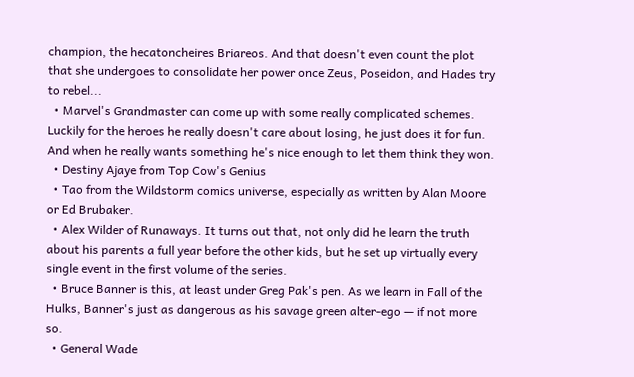champion, the hecatoncheires Briareos. And that doesn't even count the plot that she undergoes to consolidate her power once Zeus, Poseidon, and Hades try to rebel...
  • Marvel's Grandmaster can come up with some really complicated schemes. Luckily for the heroes he really doesn't care about losing, he just does it for fun. And when he really wants something he's nice enough to let them think they won.
  • Destiny Ajaye from Top Cow's Genius
  • Tao from the Wildstorm comics universe, especially as written by Alan Moore or Ed Brubaker.
  • Alex Wilder of Runaways. It turns out that, not only did he learn the truth about his parents a full year before the other kids, but he set up virtually every single event in the first volume of the series.
  • Bruce Banner is this, at least under Greg Pak's pen. As we learn in Fall of the Hulks, Banner's just as dangerous as his savage green alter-ego — if not more so.
  • General Wade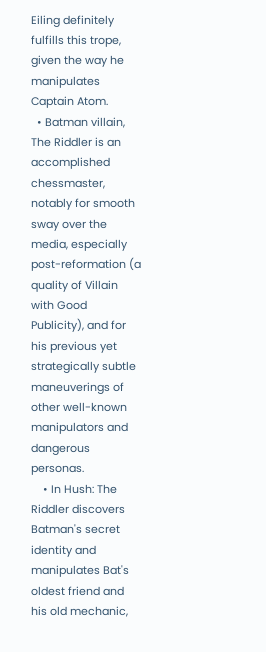Eiling definitely fulfills this trope, given the way he manipulates Captain Atom.
  • Batman villain, The Riddler is an accomplished chessmaster, notably for smooth sway over the media, especially post-reformation (a quality of Villain with Good Publicity), and for his previous yet strategically subtle maneuverings of other well-known manipulators and dangerous personas.
    • In Hush: The Riddler discovers Batman's secret identity and manipulates Bat's oldest friend and his old mechanic,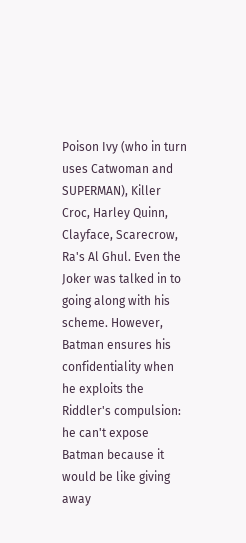Poison Ivy (who in turn uses Catwoman and SUPERMAN), Killer Croc, Harley Quinn, Clayface, Scarecrow, Ra's Al Ghul. Even the Joker was talked in to going along with his scheme. However, Batman ensures his confidentiality when he exploits the Riddler's compulsion: he can't expose Batman because it would be like giving away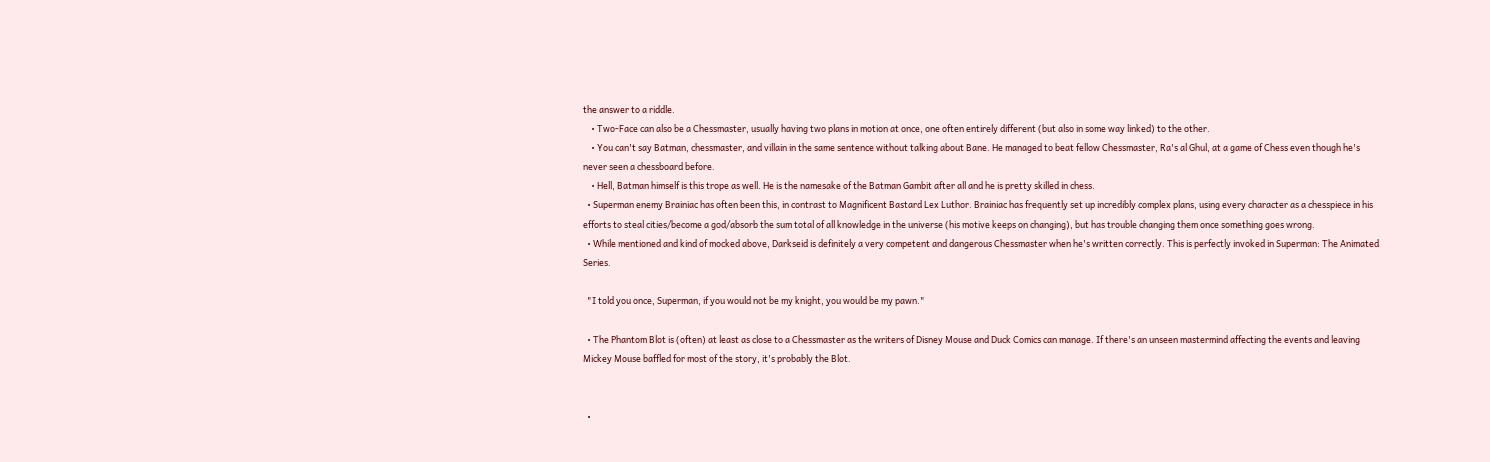the answer to a riddle.
    • Two-Face can also be a Chessmaster, usually having two plans in motion at once, one often entirely different (but also in some way linked) to the other.
    • You can't say Batman, chessmaster, and villain in the same sentence without talking about Bane. He managed to beat fellow Chessmaster, Ra's al Ghul, at a game of Chess even though he's never seen a chessboard before.
    • Hell, Batman himself is this trope as well. He is the namesake of the Batman Gambit after all and he is pretty skilled in chess.
  • Superman enemy Brainiac has often been this, in contrast to Magnificent Bastard Lex Luthor. Brainiac has frequently set up incredibly complex plans, using every character as a chesspiece in his efforts to steal cities/become a god/absorb the sum total of all knowledge in the universe (his motive keeps on changing), but has trouble changing them once something goes wrong.
  • While mentioned and kind of mocked above, Darkseid is definitely a very competent and dangerous Chessmaster when he's written correctly. This is perfectly invoked in Superman: The Animated Series.

  "I told you once, Superman, if you would not be my knight, you would be my pawn."

  • The Phantom Blot is (often) at least as close to a Chessmaster as the writers of Disney Mouse and Duck Comics can manage. If there's an unseen mastermind affecting the events and leaving Mickey Mouse baffled for most of the story, it's probably the Blot.


  •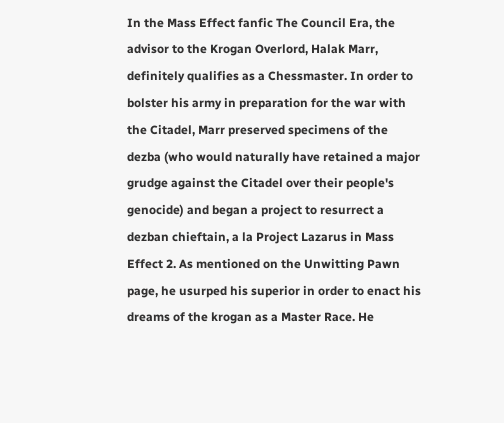In the Mass Effect fanfic The Council Era, the advisor to the Krogan Overlord, Halak Marr, definitely qualifies as a Chessmaster. In order to bolster his army in preparation for the war with the Citadel, Marr preserved specimens of the dezba (who would naturally have retained a major grudge against the Citadel over their people's genocide) and began a project to resurrect a dezban chieftain, a la Project Lazarus in Mass Effect 2. As mentioned on the Unwitting Pawn page, he usurped his superior in order to enact his dreams of the krogan as a Master Race. He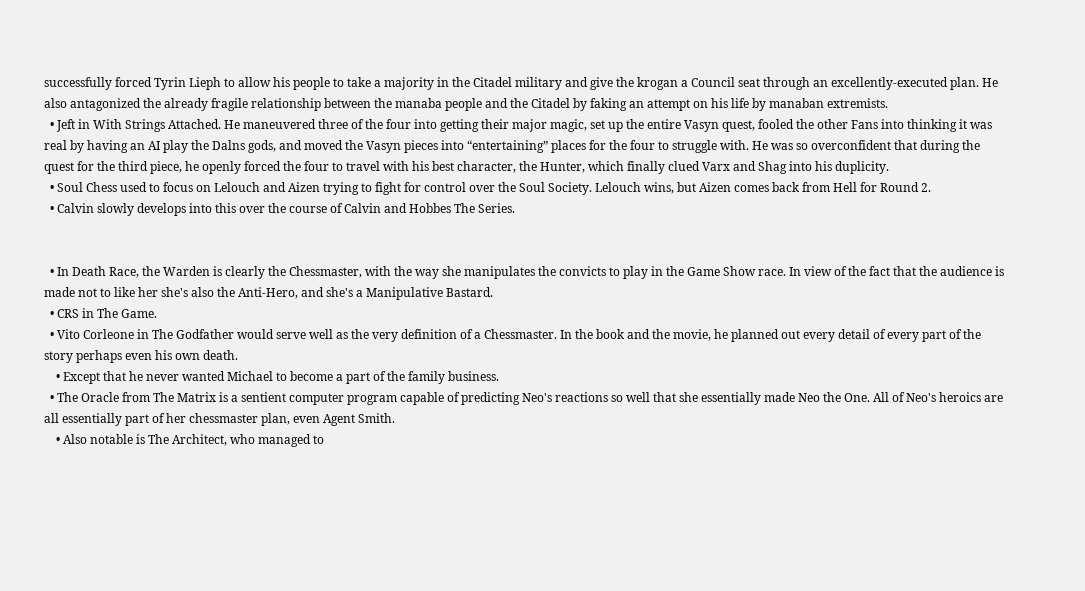successfully forced Tyrin Lieph to allow his people to take a majority in the Citadel military and give the krogan a Council seat through an excellently-executed plan. He also antagonized the already fragile relationship between the manaba people and the Citadel by faking an attempt on his life by manaban extremists.
  • Jeft in With Strings Attached. He maneuvered three of the four into getting their major magic, set up the entire Vasyn quest, fooled the other Fans into thinking it was real by having an AI play the Dalns gods, and moved the Vasyn pieces into “entertaining” places for the four to struggle with. He was so overconfident that during the quest for the third piece, he openly forced the four to travel with his best character, the Hunter, which finally clued Varx and Shag into his duplicity.
  • Soul Chess used to focus on Lelouch and Aizen trying to fight for control over the Soul Society. Lelouch wins, but Aizen comes back from Hell for Round 2.
  • Calvin slowly develops into this over the course of Calvin and Hobbes The Series.


  • In Death Race, the Warden is clearly the Chessmaster, with the way she manipulates the convicts to play in the Game Show race. In view of the fact that the audience is made not to like her she's also the Anti-Hero, and she's a Manipulative Bastard.
  • CRS in The Game.
  • Vito Corleone in The Godfather would serve well as the very definition of a Chessmaster. In the book and the movie, he planned out every detail of every part of the story perhaps even his own death.
    • Except that he never wanted Michael to become a part of the family business.
  • The Oracle from The Matrix is a sentient computer program capable of predicting Neo's reactions so well that she essentially made Neo the One. All of Neo's heroics are all essentially part of her chessmaster plan, even Agent Smith.
    • Also notable is The Architect, who managed to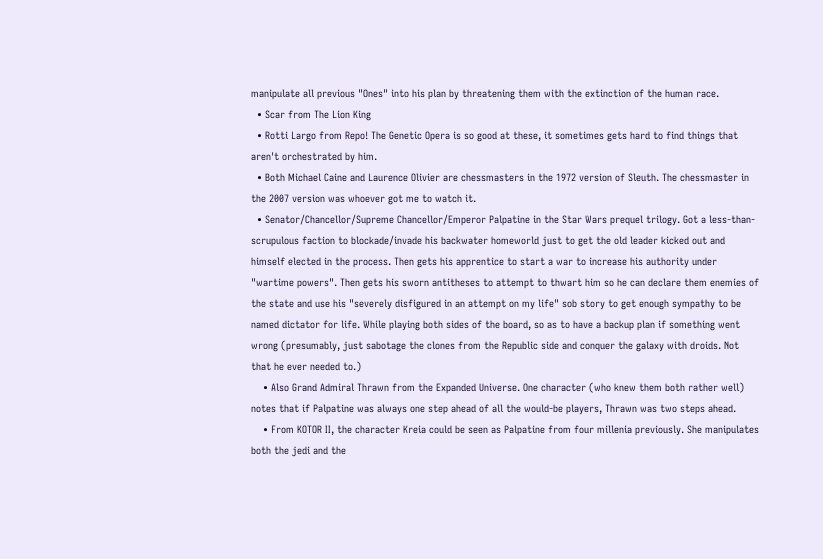manipulate all previous "Ones" into his plan by threatening them with the extinction of the human race.
  • Scar from The Lion King
  • Rotti Largo from Repo! The Genetic Opera is so good at these, it sometimes gets hard to find things that aren't orchestrated by him.
  • Both Michael Caine and Laurence Olivier are chessmasters in the 1972 version of Sleuth. The chessmaster in the 2007 version was whoever got me to watch it.
  • Senator/Chancellor/Supreme Chancellor/Emperor Palpatine in the Star Wars prequel trilogy. Got a less-than-scrupulous faction to blockade/invade his backwater homeworld just to get the old leader kicked out and himself elected in the process. Then gets his apprentice to start a war to increase his authority under "wartime powers". Then gets his sworn antitheses to attempt to thwart him so he can declare them enemies of the state and use his "severely disfigured in an attempt on my life" sob story to get enough sympathy to be named dictator for life. While playing both sides of the board, so as to have a backup plan if something went wrong (presumably, just sabotage the clones from the Republic side and conquer the galaxy with droids. Not that he ever needed to.)
    • Also Grand Admiral Thrawn from the Expanded Universe. One character (who knew them both rather well) notes that if Palpatine was always one step ahead of all the would-be players, Thrawn was two steps ahead.
    • From KOTOR II, the character Kreia could be seen as Palpatine from four millenia previously. She manipulates both the jedi and the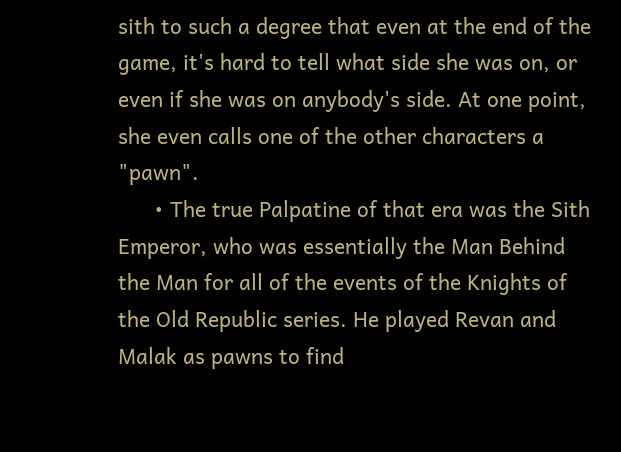sith to such a degree that even at the end of the game, it's hard to tell what side she was on, or even if she was on anybody's side. At one point, she even calls one of the other characters a "pawn".
      • The true Palpatine of that era was the Sith Emperor, who was essentially the Man Behind the Man for all of the events of the Knights of the Old Republic series. He played Revan and Malak as pawns to find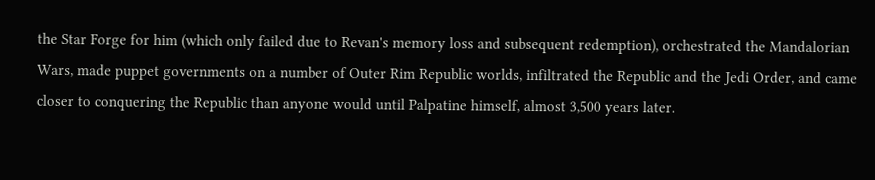the Star Forge for him (which only failed due to Revan's memory loss and subsequent redemption), orchestrated the Mandalorian Wars, made puppet governments on a number of Outer Rim Republic worlds, infiltrated the Republic and the Jedi Order, and came closer to conquering the Republic than anyone would until Palpatine himself, almost 3,500 years later.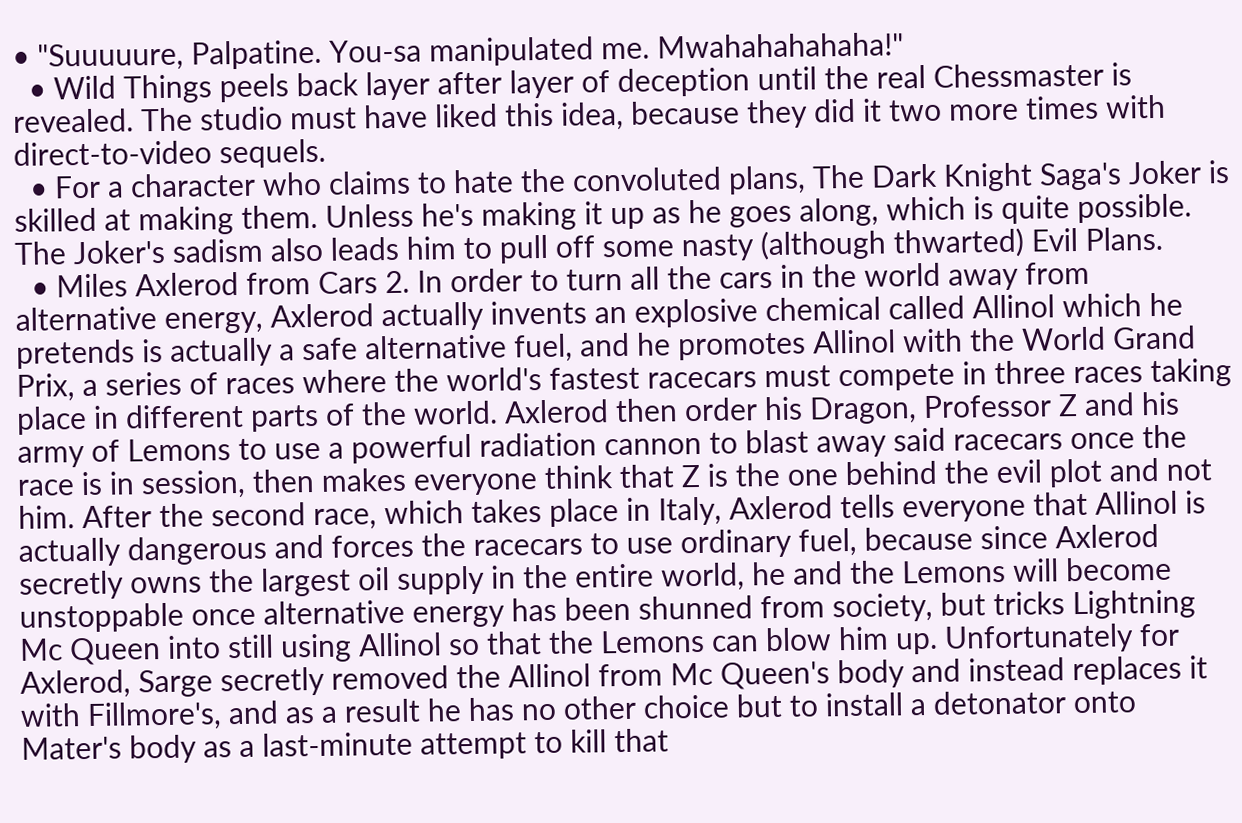• "Suuuuure, Palpatine. You-sa manipulated me. Mwahahahahaha!"
  • Wild Things peels back layer after layer of deception until the real Chessmaster is revealed. The studio must have liked this idea, because they did it two more times with direct-to-video sequels.
  • For a character who claims to hate the convoluted plans, The Dark Knight Saga's Joker is skilled at making them. Unless he's making it up as he goes along, which is quite possible. The Joker's sadism also leads him to pull off some nasty (although thwarted) Evil Plans.
  • Miles Axlerod from Cars 2. In order to turn all the cars in the world away from alternative energy, Axlerod actually invents an explosive chemical called Allinol which he pretends is actually a safe alternative fuel, and he promotes Allinol with the World Grand Prix, a series of races where the world's fastest racecars must compete in three races taking place in different parts of the world. Axlerod then order his Dragon, Professor Z and his army of Lemons to use a powerful radiation cannon to blast away said racecars once the race is in session, then makes everyone think that Z is the one behind the evil plot and not him. After the second race, which takes place in Italy, Axlerod tells everyone that Allinol is actually dangerous and forces the racecars to use ordinary fuel, because since Axlerod secretly owns the largest oil supply in the entire world, he and the Lemons will become unstoppable once alternative energy has been shunned from society, but tricks Lightning Mc Queen into still using Allinol so that the Lemons can blow him up. Unfortunately for Axlerod, Sarge secretly removed the Allinol from Mc Queen's body and instead replaces it with Fillmore's, and as a result he has no other choice but to install a detonator onto Mater's body as a last-minute attempt to kill that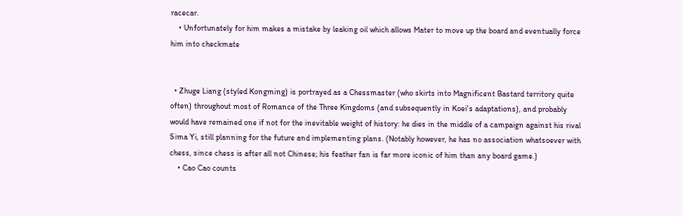racecar.
    • Unfortunately for him makes a mistake by leaking oil which allows Mater to move up the board and eventually force him into checkmate


  • Zhuge Liang (styled Kongming) is portrayed as a Chessmaster (who skirts into Magnificent Bastard territory quite often) throughout most of Romance of the Three Kingdoms (and subsequently in Koei's adaptations), and probably would have remained one if not for the inevitable weight of history: he dies in the middle of a campaign against his rival Sima Yi, still planning for the future and implementing plans. (Notably however, he has no association whatsoever with chess, since chess is after all not Chinese; his feather fan is far more iconic of him than any board game.)
    • Cao Cao counts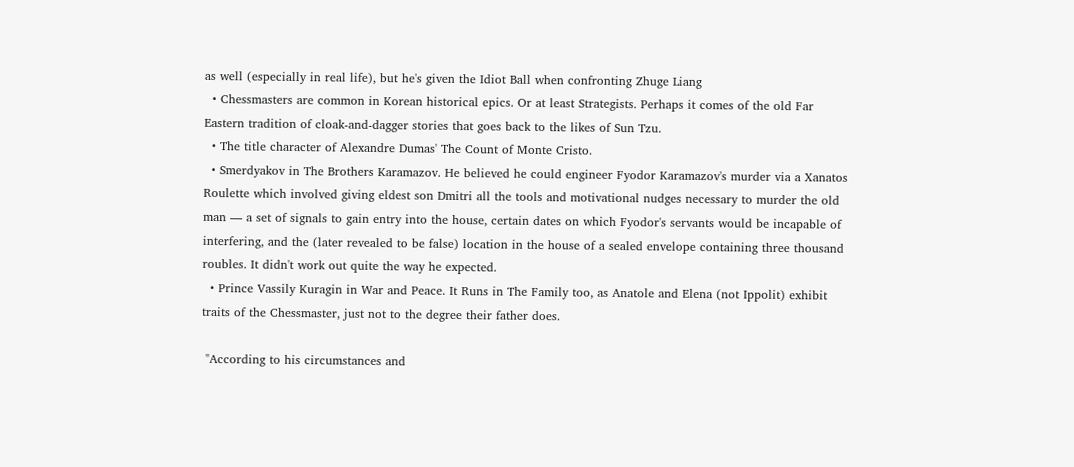as well (especially in real life), but he's given the Idiot Ball when confronting Zhuge Liang
  • Chessmasters are common in Korean historical epics. Or at least Strategists. Perhaps it comes of the old Far Eastern tradition of cloak-and-dagger stories that goes back to the likes of Sun Tzu.
  • The title character of Alexandre Dumas' The Count of Monte Cristo.
  • Smerdyakov in The Brothers Karamazov. He believed he could engineer Fyodor Karamazov's murder via a Xanatos Roulette which involved giving eldest son Dmitri all the tools and motivational nudges necessary to murder the old man — a set of signals to gain entry into the house, certain dates on which Fyodor's servants would be incapable of interfering, and the (later revealed to be false) location in the house of a sealed envelope containing three thousand roubles. It didn't work out quite the way he expected.
  • Prince Vassily Kuragin in War and Peace. It Runs in The Family too, as Anatole and Elena (not Ippolit) exhibit traits of the Chessmaster, just not to the degree their father does.

 "According to his circumstances and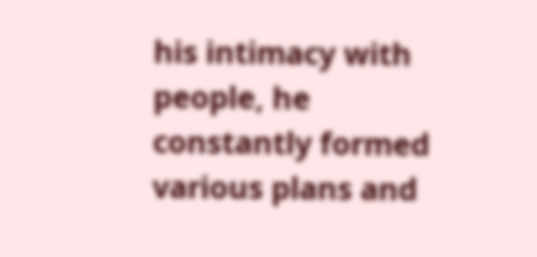his intimacy with people, he constantly formed various plans and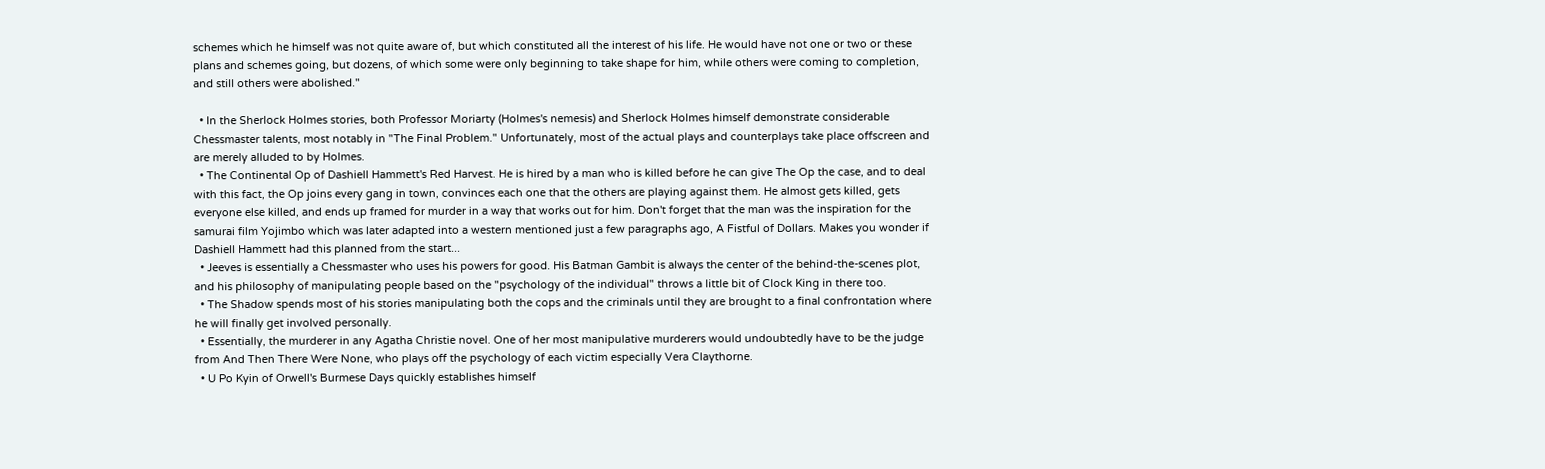schemes which he himself was not quite aware of, but which constituted all the interest of his life. He would have not one or two or these plans and schemes going, but dozens, of which some were only beginning to take shape for him, while others were coming to completion, and still others were abolished."

  • In the Sherlock Holmes stories, both Professor Moriarty (Holmes's nemesis) and Sherlock Holmes himself demonstrate considerable Chessmaster talents, most notably in "The Final Problem." Unfortunately, most of the actual plays and counterplays take place offscreen and are merely alluded to by Holmes.
  • The Continental Op of Dashiell Hammett's Red Harvest. He is hired by a man who is killed before he can give The Op the case, and to deal with this fact, the Op joins every gang in town, convinces each one that the others are playing against them. He almost gets killed, gets everyone else killed, and ends up framed for murder in a way that works out for him. Don't forget that the man was the inspiration for the samurai film Yojimbo which was later adapted into a western mentioned just a few paragraphs ago, A Fistful of Dollars. Makes you wonder if Dashiell Hammett had this planned from the start...
  • Jeeves is essentially a Chessmaster who uses his powers for good. His Batman Gambit is always the center of the behind-the-scenes plot, and his philosophy of manipulating people based on the "psychology of the individual" throws a little bit of Clock King in there too.
  • The Shadow spends most of his stories manipulating both the cops and the criminals until they are brought to a final confrontation where he will finally get involved personally.
  • Essentially, the murderer in any Agatha Christie novel. One of her most manipulative murderers would undoubtedly have to be the judge from And Then There Were None, who plays off the psychology of each victim especially Vera Claythorne.
  • U Po Kyin of Orwell's Burmese Days quickly establishes himself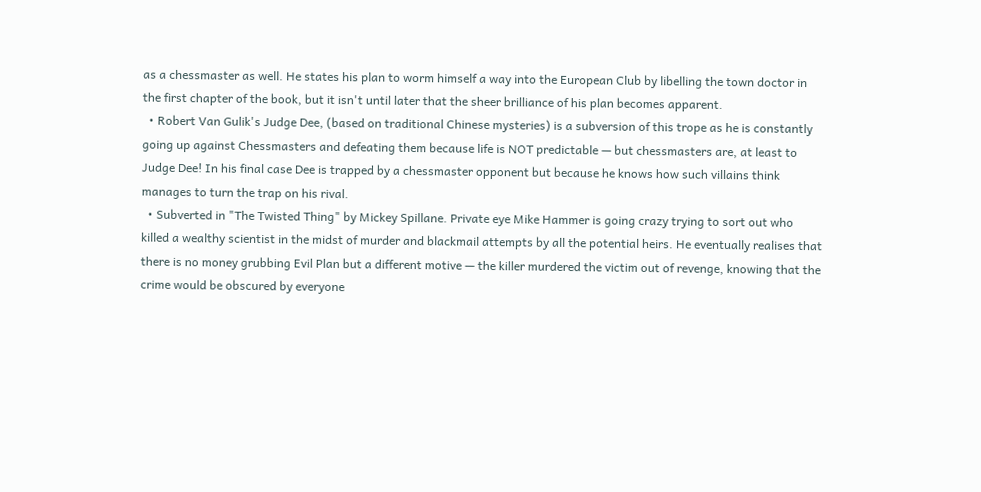as a chessmaster as well. He states his plan to worm himself a way into the European Club by libelling the town doctor in the first chapter of the book, but it isn't until later that the sheer brilliance of his plan becomes apparent.
  • Robert Van Gulik's Judge Dee, (based on traditional Chinese mysteries) is a subversion of this trope as he is constantly going up against Chessmasters and defeating them because life is NOT predictable — but chessmasters are, at least to Judge Dee! In his final case Dee is trapped by a chessmaster opponent but because he knows how such villains think manages to turn the trap on his rival.
  • Subverted in "The Twisted Thing" by Mickey Spillane. Private eye Mike Hammer is going crazy trying to sort out who killed a wealthy scientist in the midst of murder and blackmail attempts by all the potential heirs. He eventually realises that there is no money grubbing Evil Plan but a different motive — the killer murdered the victim out of revenge, knowing that the crime would be obscured by everyone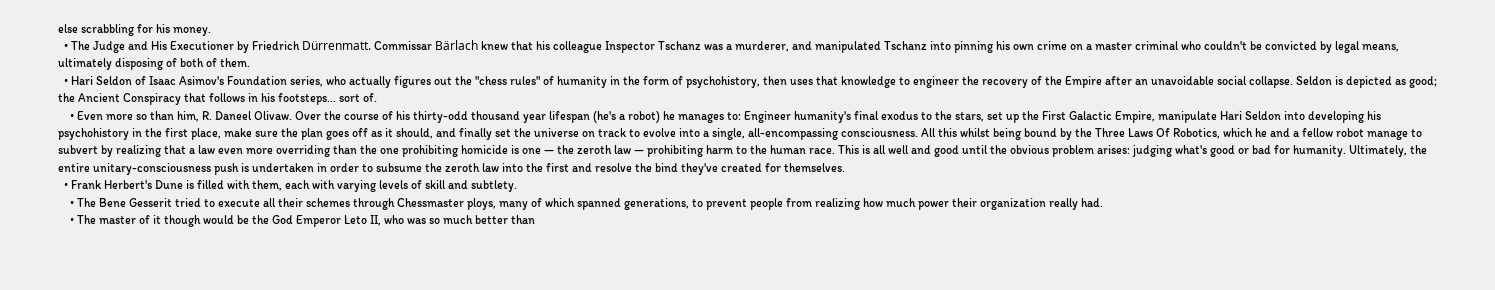else scrabbling for his money.
  • The Judge and His Executioner by Friedrich Dürrenmatt. Commissar Bärlach knew that his colleague Inspector Tschanz was a murderer, and manipulated Tschanz into pinning his own crime on a master criminal who couldn't be convicted by legal means, ultimately disposing of both of them.
  • Hari Seldon of Isaac Asimov's Foundation series, who actually figures out the "chess rules" of humanity in the form of psychohistory, then uses that knowledge to engineer the recovery of the Empire after an unavoidable social collapse. Seldon is depicted as good; the Ancient Conspiracy that follows in his footsteps... sort of.
    • Even more so than him, R. Daneel Olivaw. Over the course of his thirty-odd thousand year lifespan (he's a robot) he manages to: Engineer humanity's final exodus to the stars, set up the First Galactic Empire, manipulate Hari Seldon into developing his psychohistory in the first place, make sure the plan goes off as it should, and finally set the universe on track to evolve into a single, all-encompassing consciousness. All this whilst being bound by the Three Laws Of Robotics, which he and a fellow robot manage to subvert by realizing that a law even more overriding than the one prohibiting homicide is one — the zeroth law — prohibiting harm to the human race. This is all well and good until the obvious problem arises: judging what's good or bad for humanity. Ultimately, the entire unitary-consciousness push is undertaken in order to subsume the zeroth law into the first and resolve the bind they've created for themselves.
  • Frank Herbert's Dune is filled with them, each with varying levels of skill and subtlety.
    • The Bene Gesserit tried to execute all their schemes through Chessmaster ploys, many of which spanned generations, to prevent people from realizing how much power their organization really had.
    • The master of it though would be the God Emperor Leto II, who was so much better than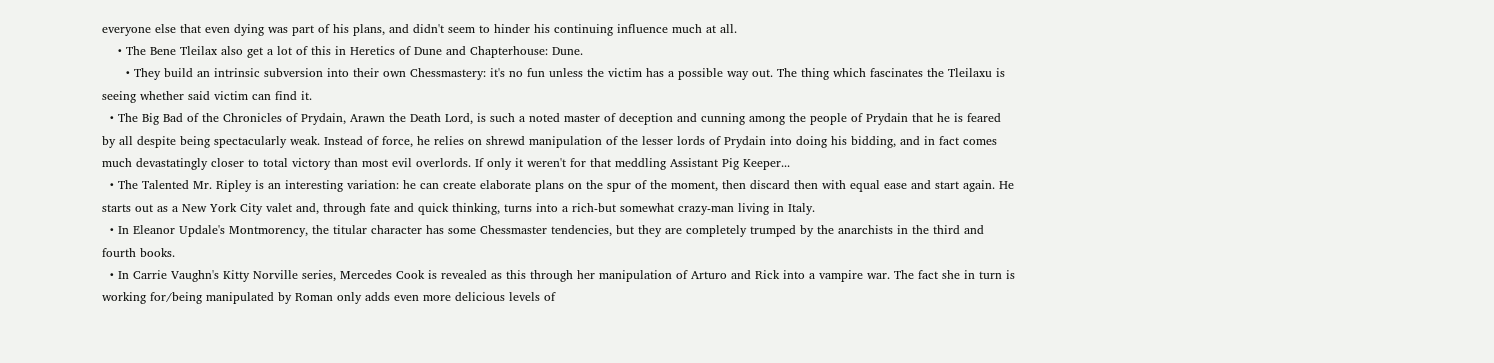everyone else that even dying was part of his plans, and didn't seem to hinder his continuing influence much at all.
    • The Bene Tleilax also get a lot of this in Heretics of Dune and Chapterhouse: Dune.
      • They build an intrinsic subversion into their own Chessmastery: it's no fun unless the victim has a possible way out. The thing which fascinates the Tleilaxu is seeing whether said victim can find it.
  • The Big Bad of the Chronicles of Prydain, Arawn the Death Lord, is such a noted master of deception and cunning among the people of Prydain that he is feared by all despite being spectacularly weak. Instead of force, he relies on shrewd manipulation of the lesser lords of Prydain into doing his bidding, and in fact comes much devastatingly closer to total victory than most evil overlords. If only it weren't for that meddling Assistant Pig Keeper...
  • The Talented Mr. Ripley is an interesting variation: he can create elaborate plans on the spur of the moment, then discard then with equal ease and start again. He starts out as a New York City valet and, through fate and quick thinking, turns into a rich-but somewhat crazy-man living in Italy.
  • In Eleanor Updale's Montmorency, the titular character has some Chessmaster tendencies, but they are completely trumped by the anarchists in the third and fourth books.
  • In Carrie Vaughn's Kitty Norville series, Mercedes Cook is revealed as this through her manipulation of Arturo and Rick into a vampire war. The fact she in turn is working for/being manipulated by Roman only adds even more delicious levels of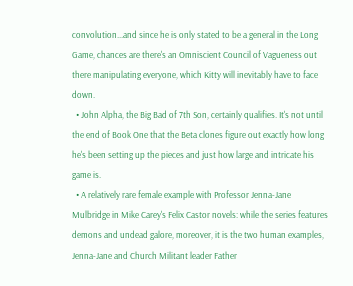convolution...and since he is only stated to be a general in the Long Game, chances are there's an Omniscient Council of Vagueness out there manipulating everyone, which Kitty will inevitably have to face down.
  • John Alpha, the Big Bad of 7th Son, certainly qualifies. It's not until the end of Book One that the Beta clones figure out exactly how long he's been setting up the pieces and just how large and intricate his game is.
  • A relatively rare female example with Professor Jenna-Jane Mulbridge in Mike Carey's Felix Castor novels: while the series features demons and undead galore, moreover, it is the two human examples, Jenna-Jane and Church Militant leader Father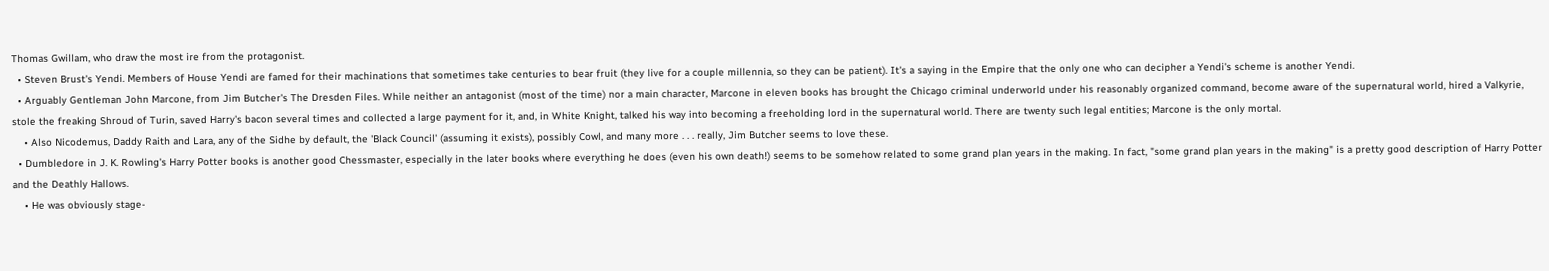Thomas Gwillam, who draw the most ire from the protagonist.
  • Steven Brust's Yendi. Members of House Yendi are famed for their machinations that sometimes take centuries to bear fruit (they live for a couple millennia, so they can be patient). It's a saying in the Empire that the only one who can decipher a Yendi's scheme is another Yendi.
  • Arguably Gentleman John Marcone, from Jim Butcher's The Dresden Files. While neither an antagonist (most of the time) nor a main character, Marcone in eleven books has brought the Chicago criminal underworld under his reasonably organized command, become aware of the supernatural world, hired a Valkyrie, stole the freaking Shroud of Turin, saved Harry's bacon several times and collected a large payment for it, and, in White Knight, talked his way into becoming a freeholding lord in the supernatural world. There are twenty such legal entities; Marcone is the only mortal.
    • Also Nicodemus, Daddy Raith and Lara, any of the Sidhe by default, the 'Black Council' (assuming it exists), possibly Cowl, and many more . . . really, Jim Butcher seems to love these.
  • Dumbledore in J. K. Rowling's Harry Potter books is another good Chessmaster, especially in the later books where everything he does (even his own death!) seems to be somehow related to some grand plan years in the making. In fact, "some grand plan years in the making" is a pretty good description of Harry Potter and the Deathly Hallows.
    • He was obviously stage-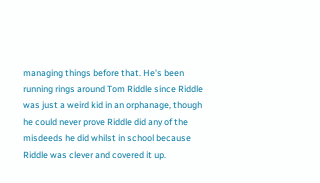managing things before that. He's been running rings around Tom Riddle since Riddle was just a weird kid in an orphanage, though he could never prove Riddle did any of the misdeeds he did whilst in school because Riddle was clever and covered it up.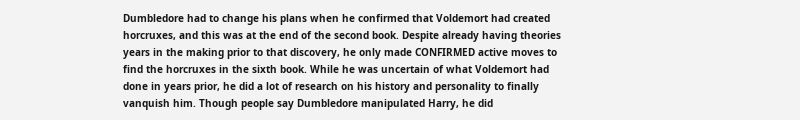Dumbledore had to change his plans when he confirmed that Voldemort had created horcruxes, and this was at the end of the second book. Despite already having theories years in the making prior to that discovery, he only made CONFIRMED active moves to find the horcruxes in the sixth book. While he was uncertain of what Voldemort had done in years prior, he did a lot of research on his history and personality to finally vanquish him. Though people say Dumbledore manipulated Harry, he did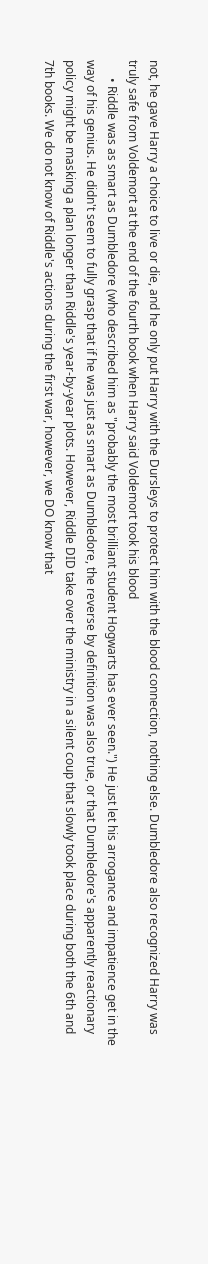not, he gave Harry a choice to live or die, and he only put Harry with the Dursleys to protect him with the blood connection, nothing else. Dumbledore also recognized Harry was truly safe from Voldemort at the end of the fourth book when Harry said Voldemort took his blood
      • Riddle was as smart as Dumbledore (who described him as "probably the most brilliant student Hogwarts has ever seen.") He just let his arrogance and impatience get in the way of his genius. He didn't seem to fully grasp that if he was just as smart as Dumbledore, the reverse by definition was also true, or that Dumbledore's apparently reactionary policy might be masking a plan longer than Riddle's year-by-year plots. However, Riddle DID take over the ministry in a silent coup that slowly took place during both the 6th and 7th books. We do not know of Riddle's actions during the first war, however, we DO know that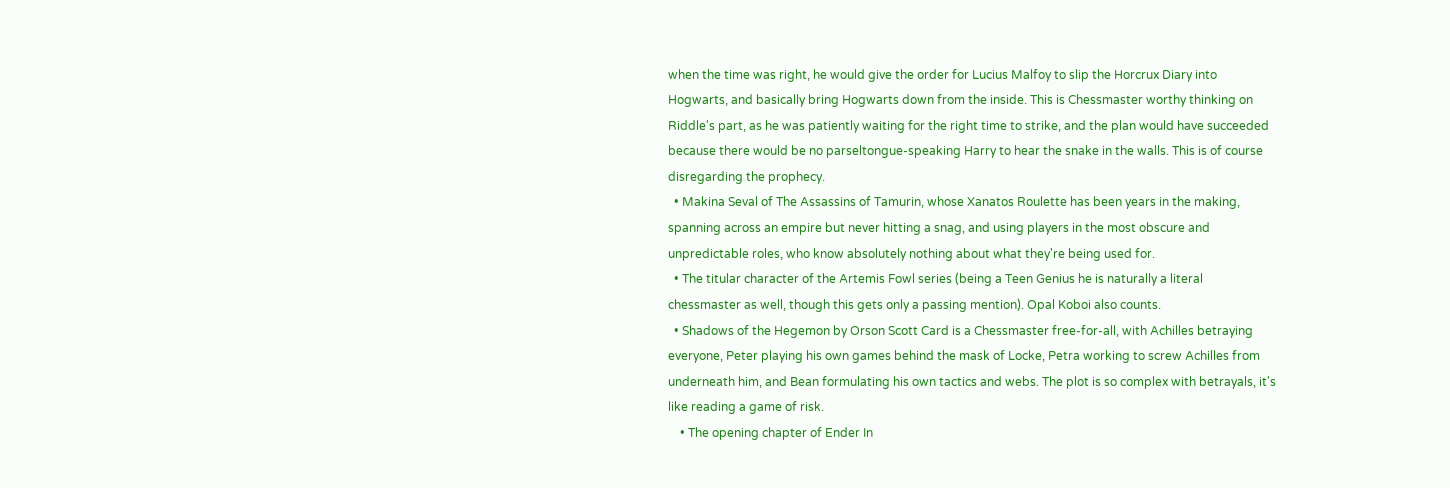when the time was right, he would give the order for Lucius Malfoy to slip the Horcrux Diary into Hogwarts, and basically bring Hogwarts down from the inside. This is Chessmaster worthy thinking on Riddle's part, as he was patiently waiting for the right time to strike, and the plan would have succeeded because there would be no parseltongue-speaking Harry to hear the snake in the walls. This is of course disregarding the prophecy.
  • Makina Seval of The Assassins of Tamurin, whose Xanatos Roulette has been years in the making, spanning across an empire but never hitting a snag, and using players in the most obscure and unpredictable roles, who know absolutely nothing about what they're being used for.
  • The titular character of the Artemis Fowl series (being a Teen Genius he is naturally a literal chessmaster as well, though this gets only a passing mention). Opal Koboi also counts.
  • Shadows of the Hegemon by Orson Scott Card is a Chessmaster free-for-all, with Achilles betraying everyone, Peter playing his own games behind the mask of Locke, Petra working to screw Achilles from underneath him, and Bean formulating his own tactics and webs. The plot is so complex with betrayals, it's like reading a game of risk.
    • The opening chapter of Ender In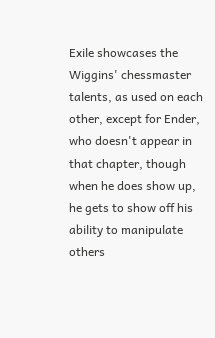Exile showcases the Wiggins' chessmaster talents, as used on each other, except for Ender, who doesn't appear in that chapter, though when he does show up, he gets to show off his ability to manipulate others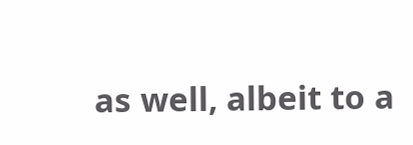as well, albeit to a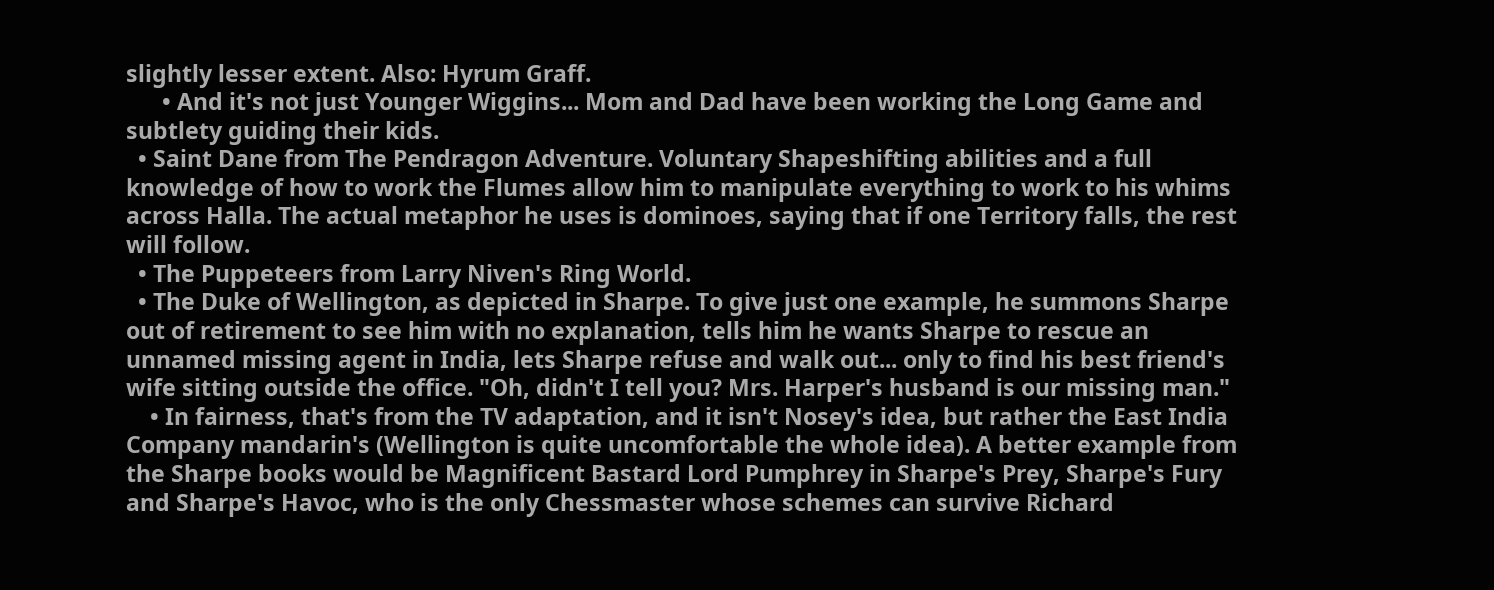slightly lesser extent. Also: Hyrum Graff.
      • And it's not just Younger Wiggins... Mom and Dad have been working the Long Game and subtlety guiding their kids.
  • Saint Dane from The Pendragon Adventure. Voluntary Shapeshifting abilities and a full knowledge of how to work the Flumes allow him to manipulate everything to work to his whims across Halla. The actual metaphor he uses is dominoes, saying that if one Territory falls, the rest will follow.
  • The Puppeteers from Larry Niven's Ring World.
  • The Duke of Wellington, as depicted in Sharpe. To give just one example, he summons Sharpe out of retirement to see him with no explanation, tells him he wants Sharpe to rescue an unnamed missing agent in India, lets Sharpe refuse and walk out... only to find his best friend's wife sitting outside the office. "Oh, didn't I tell you? Mrs. Harper's husband is our missing man."
    • In fairness, that's from the TV adaptation, and it isn't Nosey's idea, but rather the East India Company mandarin's (Wellington is quite uncomfortable the whole idea). A better example from the Sharpe books would be Magnificent Bastard Lord Pumphrey in Sharpe's Prey, Sharpe's Fury and Sharpe's Havoc, who is the only Chessmaster whose schemes can survive Richard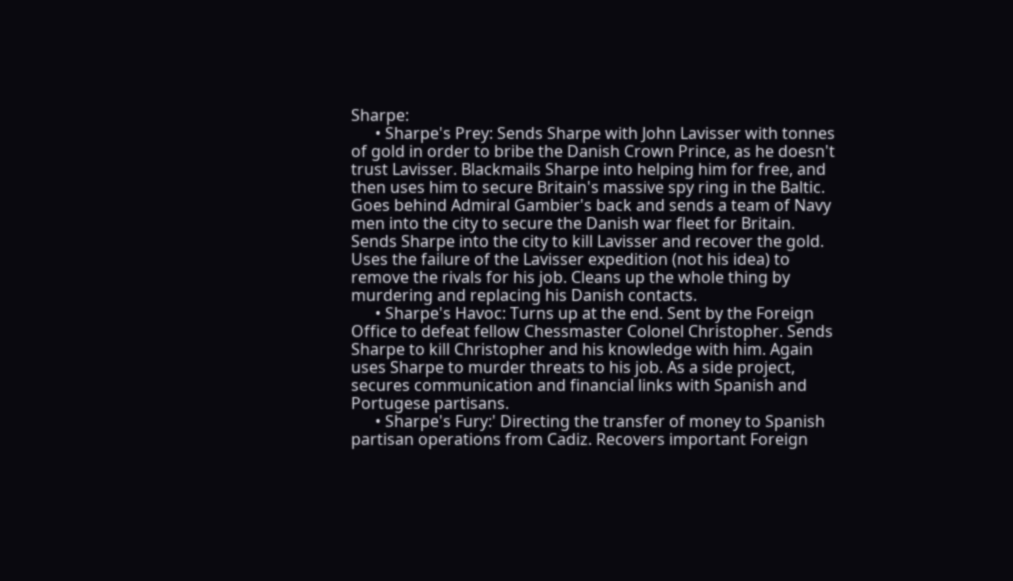Sharpe:
      • Sharpe's Prey: Sends Sharpe with John Lavisser with tonnes of gold in order to bribe the Danish Crown Prince, as he doesn't trust Lavisser. Blackmails Sharpe into helping him for free, and then uses him to secure Britain's massive spy ring in the Baltic. Goes behind Admiral Gambier's back and sends a team of Navy men into the city to secure the Danish war fleet for Britain. Sends Sharpe into the city to kill Lavisser and recover the gold. Uses the failure of the Lavisser expedition (not his idea) to remove the rivals for his job. Cleans up the whole thing by murdering and replacing his Danish contacts.
      • Sharpe's Havoc: Turns up at the end. Sent by the Foreign Office to defeat fellow Chessmaster Colonel Christopher. Sends Sharpe to kill Christopher and his knowledge with him. Again uses Sharpe to murder threats to his job. As a side project, secures communication and financial links with Spanish and Portugese partisans.
      • Sharpe's Fury:' Directing the transfer of money to Spanish partisan operations from Cadiz. Recovers important Foreign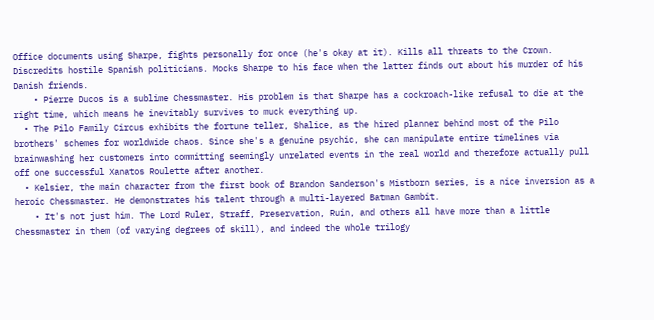Office documents using Sharpe, fights personally for once (he's okay at it). Kills all threats to the Crown. Discredits hostile Spanish politicians. Mocks Sharpe to his face when the latter finds out about his murder of his Danish friends.
    • Pierre Ducos is a sublime Chessmaster. His problem is that Sharpe has a cockroach-like refusal to die at the right time, which means he inevitably survives to muck everything up.
  • The Pilo Family Circus exhibits the fortune teller, Shalice, as the hired planner behind most of the Pilo brothers' schemes for worldwide chaos. Since she's a genuine psychic, she can manipulate entire timelines via brainwashing her customers into committing seemingly unrelated events in the real world and therefore actually pull off one successful Xanatos Roulette after another.
  • Kelsier, the main character from the first book of Brandon Sanderson's Mistborn series, is a nice inversion as a heroic Chessmaster. He demonstrates his talent through a multi-layered Batman Gambit.
    • It's not just him. The Lord Ruler, Straff, Preservation, Ruin, and others all have more than a little Chessmaster in them (of varying degrees of skill), and indeed the whole trilogy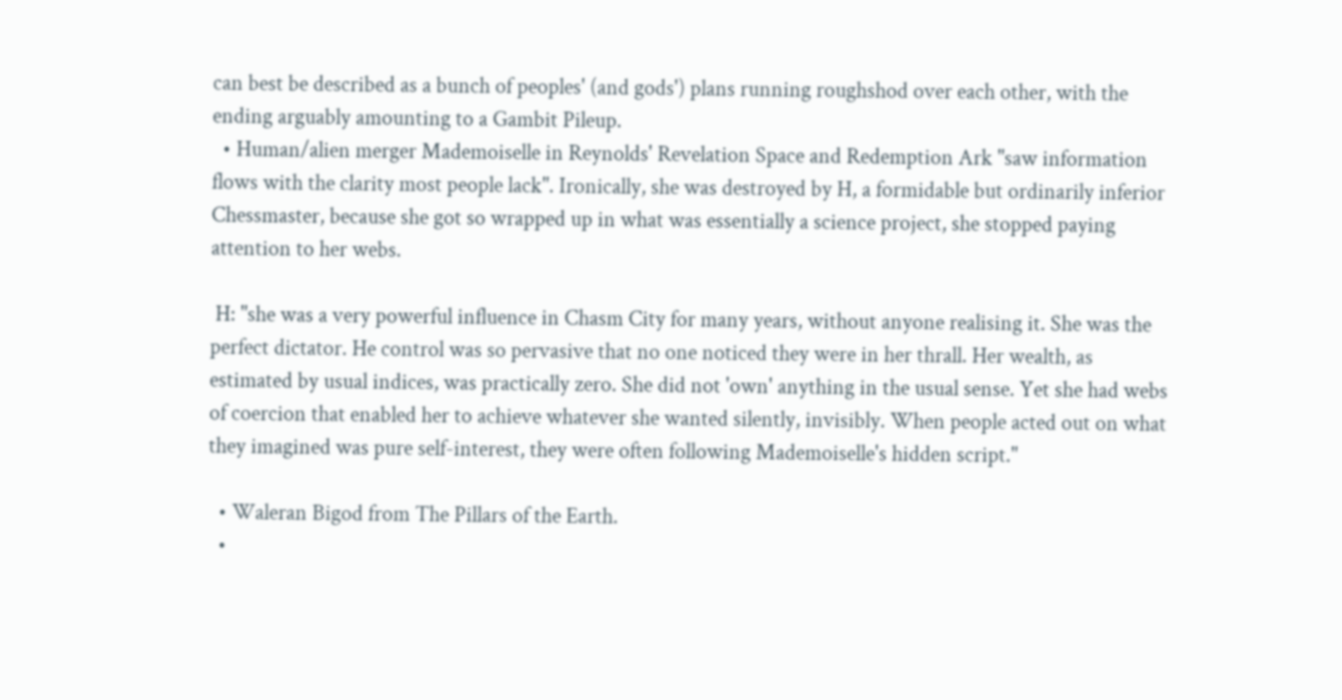can best be described as a bunch of peoples' (and gods') plans running roughshod over each other, with the ending arguably amounting to a Gambit Pileup.
  • Human/alien merger Mademoiselle in Reynolds' Revelation Space and Redemption Ark "saw information flows with the clarity most people lack". Ironically, she was destroyed by H, a formidable but ordinarily inferior Chessmaster, because she got so wrapped up in what was essentially a science project, she stopped paying attention to her webs.

 H: "she was a very powerful influence in Chasm City for many years, without anyone realising it. She was the perfect dictator. He control was so pervasive that no one noticed they were in her thrall. Her wealth, as estimated by usual indices, was practically zero. She did not 'own' anything in the usual sense. Yet she had webs of coercion that enabled her to achieve whatever she wanted silently, invisibly. When people acted out on what they imagined was pure self-interest, they were often following Mademoiselle's hidden script."

  • Waleran Bigod from The Pillars of the Earth.
  •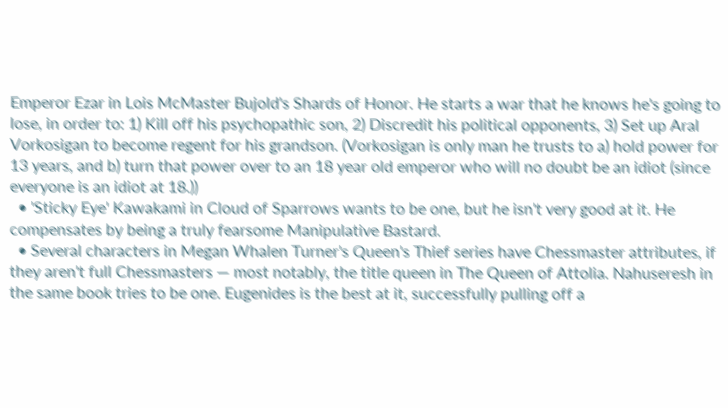Emperor Ezar in Lois McMaster Bujold's Shards of Honor. He starts a war that he knows he's going to lose, in order to: 1) Kill off his psychopathic son, 2) Discredit his political opponents, 3) Set up Aral Vorkosigan to become regent for his grandson. (Vorkosigan is only man he trusts to a) hold power for 13 years, and b) turn that power over to an 18 year old emperor who will no doubt be an idiot (since everyone is an idiot at 18.))
  • 'Sticky Eye' Kawakami in Cloud of Sparrows wants to be one, but he isn't very good at it. He compensates by being a truly fearsome Manipulative Bastard.
  • Several characters in Megan Whalen Turner's Queen's Thief series have Chessmaster attributes, if they aren't full Chessmasters — most notably, the title queen in The Queen of Attolia. Nahuseresh in the same book tries to be one. Eugenides is the best at it, successfully pulling off a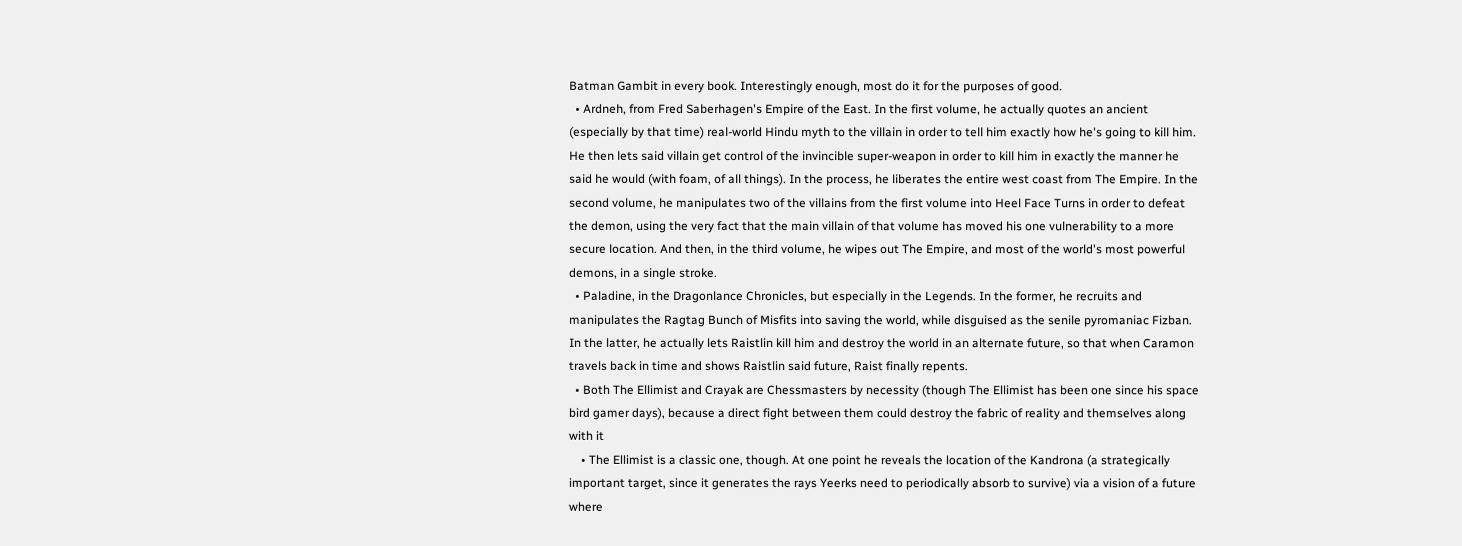Batman Gambit in every book. Interestingly enough, most do it for the purposes of good.
  • Ardneh, from Fred Saberhagen's Empire of the East. In the first volume, he actually quotes an ancient (especially by that time) real-world Hindu myth to the villain in order to tell him exactly how he's going to kill him. He then lets said villain get control of the invincible super-weapon in order to kill him in exactly the manner he said he would (with foam, of all things). In the process, he liberates the entire west coast from The Empire. In the second volume, he manipulates two of the villains from the first volume into Heel Face Turns in order to defeat the demon, using the very fact that the main villain of that volume has moved his one vulnerability to a more secure location. And then, in the third volume, he wipes out The Empire, and most of the world's most powerful demons, in a single stroke.
  • Paladine, in the Dragonlance Chronicles, but especially in the Legends. In the former, he recruits and manipulates the Ragtag Bunch of Misfits into saving the world, while disguised as the senile pyromaniac Fizban. In the latter, he actually lets Raistlin kill him and destroy the world in an alternate future, so that when Caramon travels back in time and shows Raistlin said future, Raist finally repents.
  • Both The Ellimist and Crayak are Chessmasters by necessity (though The Ellimist has been one since his space bird gamer days), because a direct fight between them could destroy the fabric of reality and themselves along with it
    • The Ellimist is a classic one, though. At one point he reveals the location of the Kandrona (a strategically important target, since it generates the rays Yeerks need to periodically absorb to survive) via a vision of a future where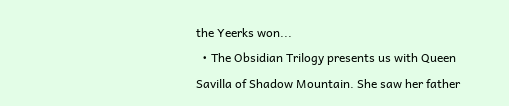the Yeerks won...
  • The Obsidian Trilogy presents us with Queen Savilla of Shadow Mountain. She saw her father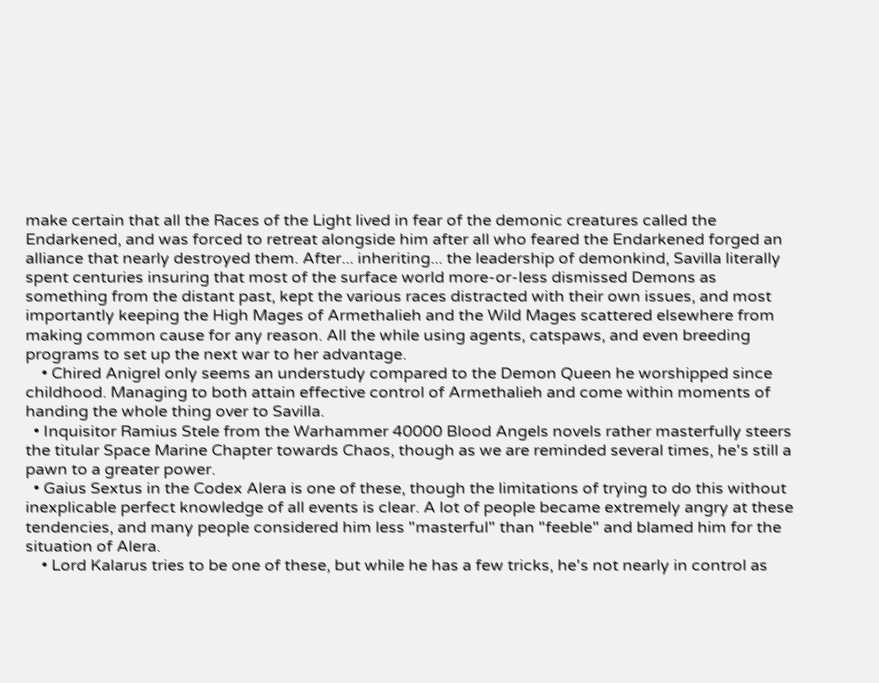make certain that all the Races of the Light lived in fear of the demonic creatures called the Endarkened, and was forced to retreat alongside him after all who feared the Endarkened forged an alliance that nearly destroyed them. After... inheriting... the leadership of demonkind, Savilla literally spent centuries insuring that most of the surface world more-or-less dismissed Demons as something from the distant past, kept the various races distracted with their own issues, and most importantly keeping the High Mages of Armethalieh and the Wild Mages scattered elsewhere from making common cause for any reason. All the while using agents, catspaws, and even breeding programs to set up the next war to her advantage.
    • Chired Anigrel only seems an understudy compared to the Demon Queen he worshipped since childhood. Managing to both attain effective control of Armethalieh and come within moments of handing the whole thing over to Savilla.
  • Inquisitor Ramius Stele from the Warhammer 40000 Blood Angels novels rather masterfully steers the titular Space Marine Chapter towards Chaos, though as we are reminded several times, he's still a pawn to a greater power.
  • Gaius Sextus in the Codex Alera is one of these, though the limitations of trying to do this without inexplicable perfect knowledge of all events is clear. A lot of people became extremely angry at these tendencies, and many people considered him less "masterful" than "feeble" and blamed him for the situation of Alera.
    • Lord Kalarus tries to be one of these, but while he has a few tricks, he's not nearly in control as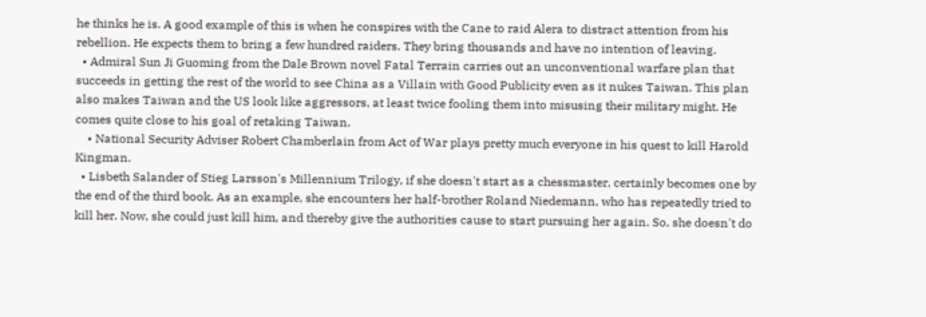he thinks he is. A good example of this is when he conspires with the Cane to raid Alera to distract attention from his rebellion. He expects them to bring a few hundred raiders. They bring thousands and have no intention of leaving.
  • Admiral Sun Ji Guoming from the Dale Brown novel Fatal Terrain carries out an unconventional warfare plan that succeeds in getting the rest of the world to see China as a Villain with Good Publicity even as it nukes Taiwan. This plan also makes Taiwan and the US look like aggressors, at least twice fooling them into misusing their military might. He comes quite close to his goal of retaking Taiwan.
    • National Security Adviser Robert Chamberlain from Act of War plays pretty much everyone in his quest to kill Harold Kingman.
  • Lisbeth Salander of Stieg Larsson's Millennium Trilogy, if she doesn't start as a chessmaster, certainly becomes one by the end of the third book. As an example, she encounters her half-brother Roland Niedemann, who has repeatedly tried to kill her. Now, she could just kill him, and thereby give the authorities cause to start pursuing her again. So, she doesn't do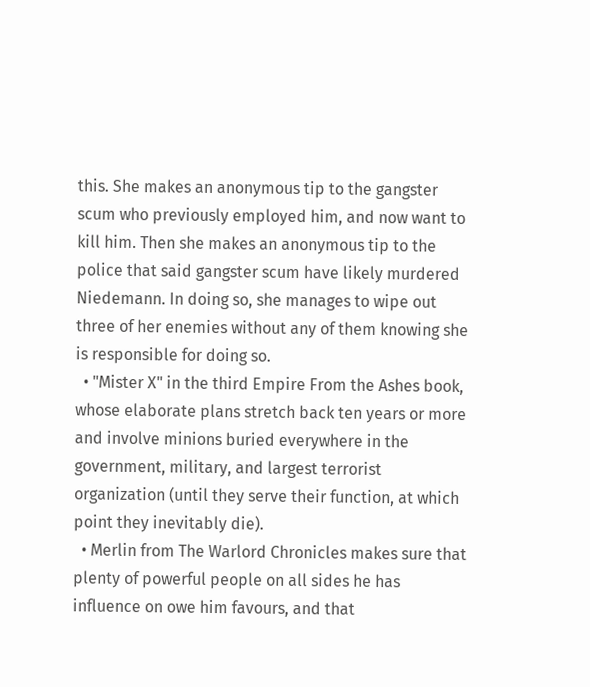this. She makes an anonymous tip to the gangster scum who previously employed him, and now want to kill him. Then she makes an anonymous tip to the police that said gangster scum have likely murdered Niedemann. In doing so, she manages to wipe out three of her enemies without any of them knowing she is responsible for doing so.
  • "Mister X" in the third Empire From the Ashes book, whose elaborate plans stretch back ten years or more and involve minions buried everywhere in the government, military, and largest terrorist organization (until they serve their function, at which point they inevitably die).
  • Merlin from The Warlord Chronicles makes sure that plenty of powerful people on all sides he has influence on owe him favours, and that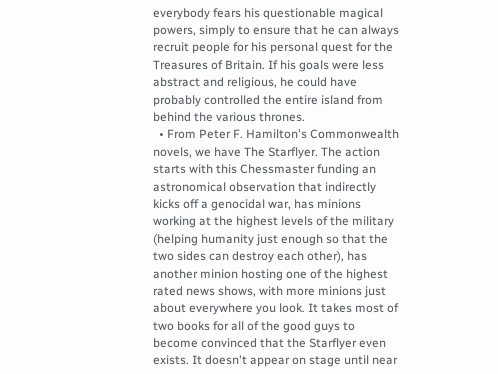everybody fears his questionable magical powers, simply to ensure that he can always recruit people for his personal quest for the Treasures of Britain. If his goals were less abstract and religious, he could have probably controlled the entire island from behind the various thrones.
  • From Peter F. Hamilton's Commonwealth novels, we have The Starflyer. The action starts with this Chessmaster funding an astronomical observation that indirectly kicks off a genocidal war, has minions working at the highest levels of the military (helping humanity just enough so that the two sides can destroy each other), has another minion hosting one of the highest rated news shows, with more minions just about everywhere you look. It takes most of two books for all of the good guys to become convinced that the Starflyer even exists. It doesn't appear on stage until near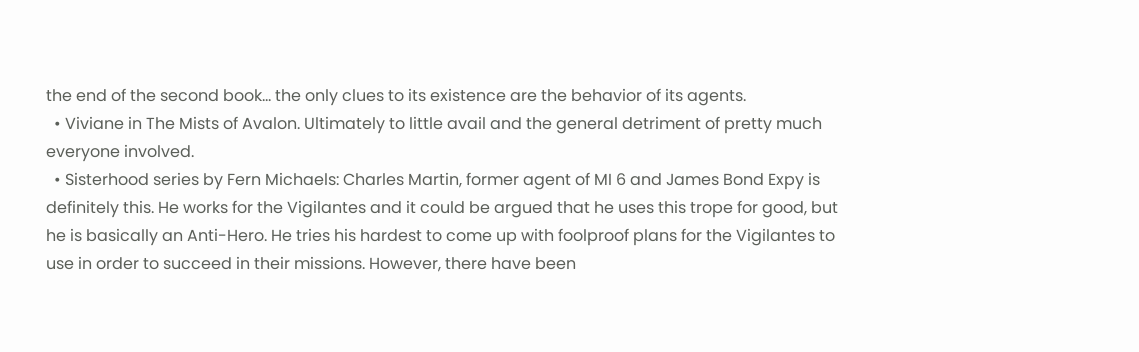the end of the second book... the only clues to its existence are the behavior of its agents.
  • Viviane in The Mists of Avalon. Ultimately to little avail and the general detriment of pretty much everyone involved.
  • Sisterhood series by Fern Michaels: Charles Martin, former agent of MI 6 and James Bond Expy is definitely this. He works for the Vigilantes and it could be argued that he uses this trope for good, but he is basically an Anti-Hero. He tries his hardest to come up with foolproof plans for the Vigilantes to use in order to succeed in their missions. However, there have been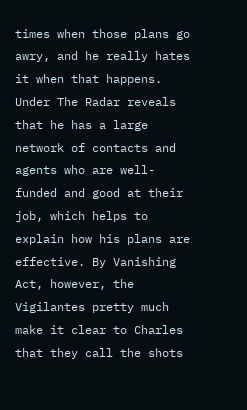times when those plans go awry, and he really hates it when that happens. Under The Radar reveals that he has a large network of contacts and agents who are well-funded and good at their job, which helps to explain how his plans are effective. By Vanishing Act, however, the Vigilantes pretty much make it clear to Charles that they call the shots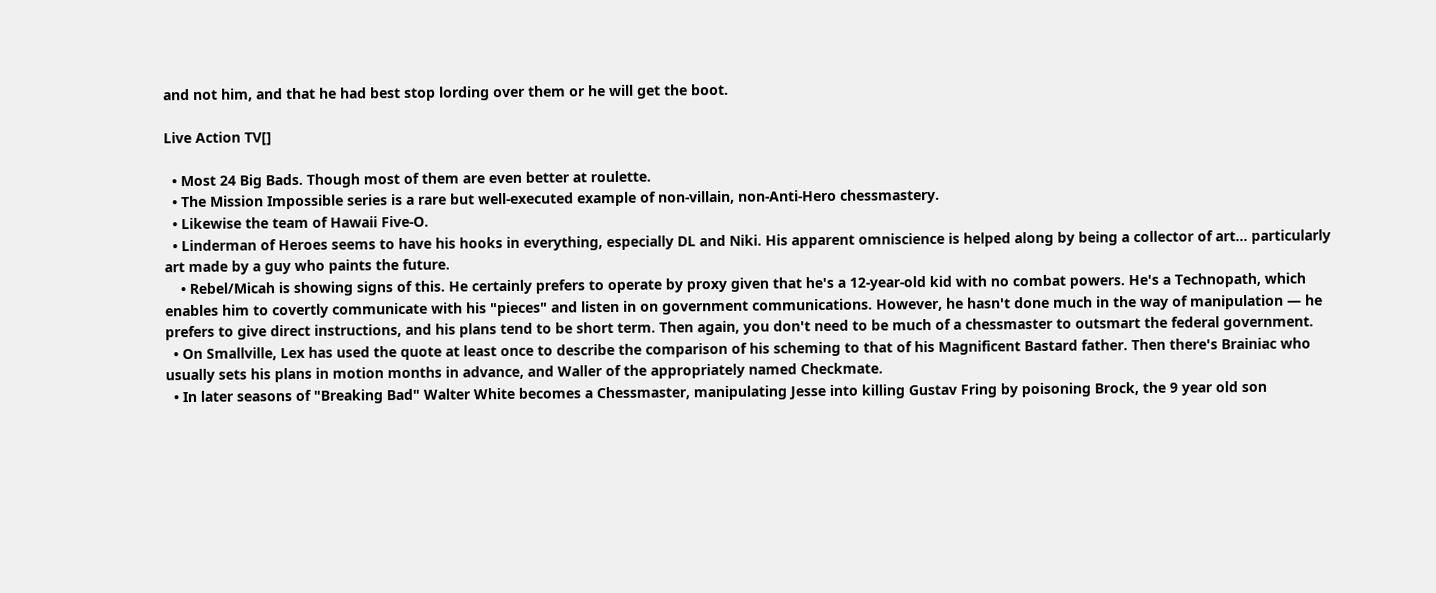and not him, and that he had best stop lording over them or he will get the boot.

Live Action TV[]

  • Most 24 Big Bads. Though most of them are even better at roulette.
  • The Mission Impossible series is a rare but well-executed example of non-villain, non-Anti-Hero chessmastery.
  • Likewise the team of Hawaii Five-O.
  • Linderman of Heroes seems to have his hooks in everything, especially DL and Niki. His apparent omniscience is helped along by being a collector of art... particularly art made by a guy who paints the future.
    • Rebel/Micah is showing signs of this. He certainly prefers to operate by proxy given that he's a 12-year-old kid with no combat powers. He's a Technopath, which enables him to covertly communicate with his "pieces" and listen in on government communications. However, he hasn't done much in the way of manipulation — he prefers to give direct instructions, and his plans tend to be short term. Then again, you don't need to be much of a chessmaster to outsmart the federal government.
  • On Smallville, Lex has used the quote at least once to describe the comparison of his scheming to that of his Magnificent Bastard father. Then there's Brainiac who usually sets his plans in motion months in advance, and Waller of the appropriately named Checkmate.
  • In later seasons of "Breaking Bad" Walter White becomes a Chessmaster, manipulating Jesse into killing Gustav Fring by poisoning Brock, the 9 year old son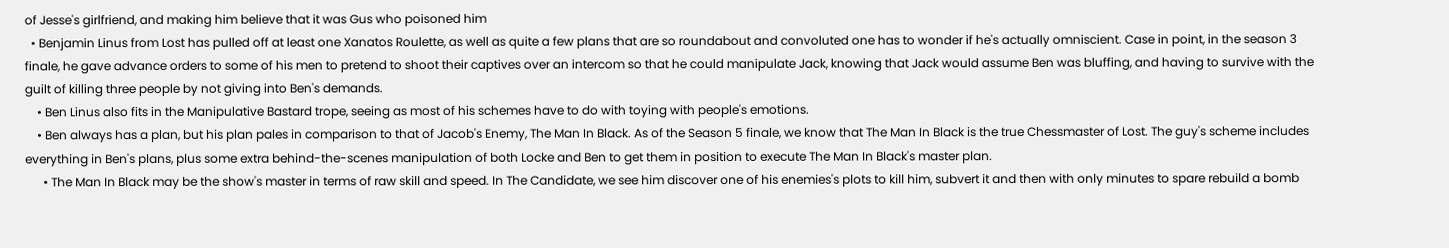of Jesse's girlfriend, and making him believe that it was Gus who poisoned him
  • Benjamin Linus from Lost has pulled off at least one Xanatos Roulette, as well as quite a few plans that are so roundabout and convoluted one has to wonder if he's actually omniscient. Case in point, in the season 3 finale, he gave advance orders to some of his men to pretend to shoot their captives over an intercom so that he could manipulate Jack, knowing that Jack would assume Ben was bluffing, and having to survive with the guilt of killing three people by not giving into Ben's demands.
    • Ben Linus also fits in the Manipulative Bastard trope, seeing as most of his schemes have to do with toying with people's emotions.
    • Ben always has a plan, but his plan pales in comparison to that of Jacob's Enemy, The Man In Black. As of the Season 5 finale, we know that The Man In Black is the true Chessmaster of Lost. The guy's scheme includes everything in Ben's plans, plus some extra behind-the-scenes manipulation of both Locke and Ben to get them in position to execute The Man In Black's master plan.
      • The Man In Black may be the show's master in terms of raw skill and speed. In The Candidate, we see him discover one of his enemies's plots to kill him, subvert it and then with only minutes to spare rebuild a bomb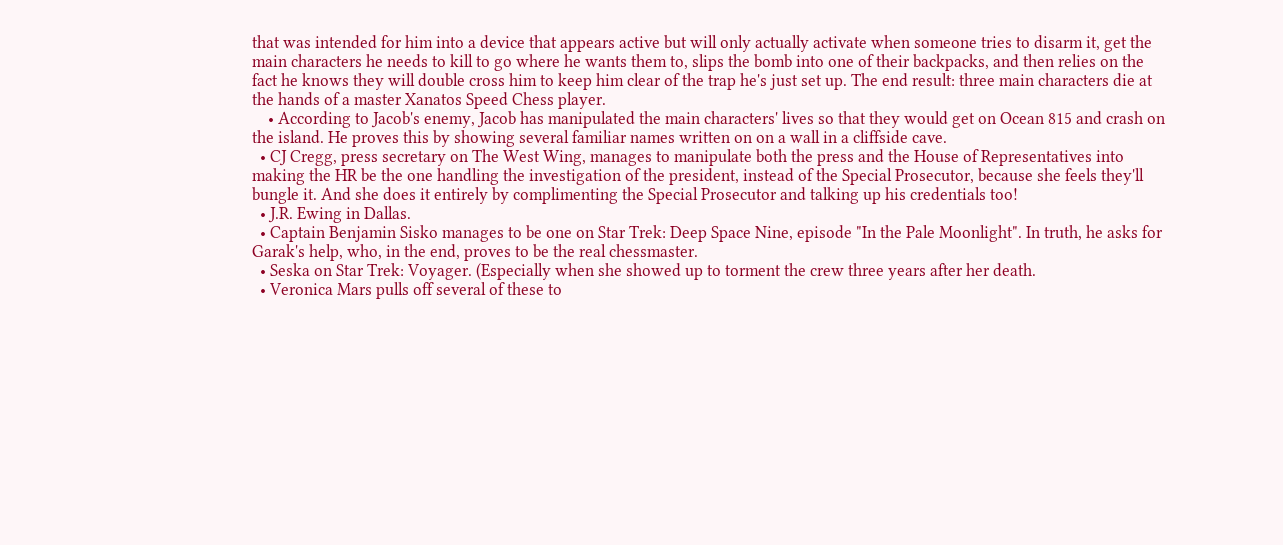that was intended for him into a device that appears active but will only actually activate when someone tries to disarm it, get the main characters he needs to kill to go where he wants them to, slips the bomb into one of their backpacks, and then relies on the fact he knows they will double cross him to keep him clear of the trap he's just set up. The end result: three main characters die at the hands of a master Xanatos Speed Chess player.
    • According to Jacob's enemy, Jacob has manipulated the main characters' lives so that they would get on Ocean 815 and crash on the island. He proves this by showing several familiar names written on on a wall in a cliffside cave.
  • CJ Cregg, press secretary on The West Wing, manages to manipulate both the press and the House of Representatives into making the HR be the one handling the investigation of the president, instead of the Special Prosecutor, because she feels they'll bungle it. And she does it entirely by complimenting the Special Prosecutor and talking up his credentials too!
  • J.R. Ewing in Dallas.
  • Captain Benjamin Sisko manages to be one on Star Trek: Deep Space Nine, episode "In the Pale Moonlight". In truth, he asks for Garak's help, who, in the end, proves to be the real chessmaster.
  • Seska on Star Trek: Voyager. (Especially when she showed up to torment the crew three years after her death.
  • Veronica Mars pulls off several of these to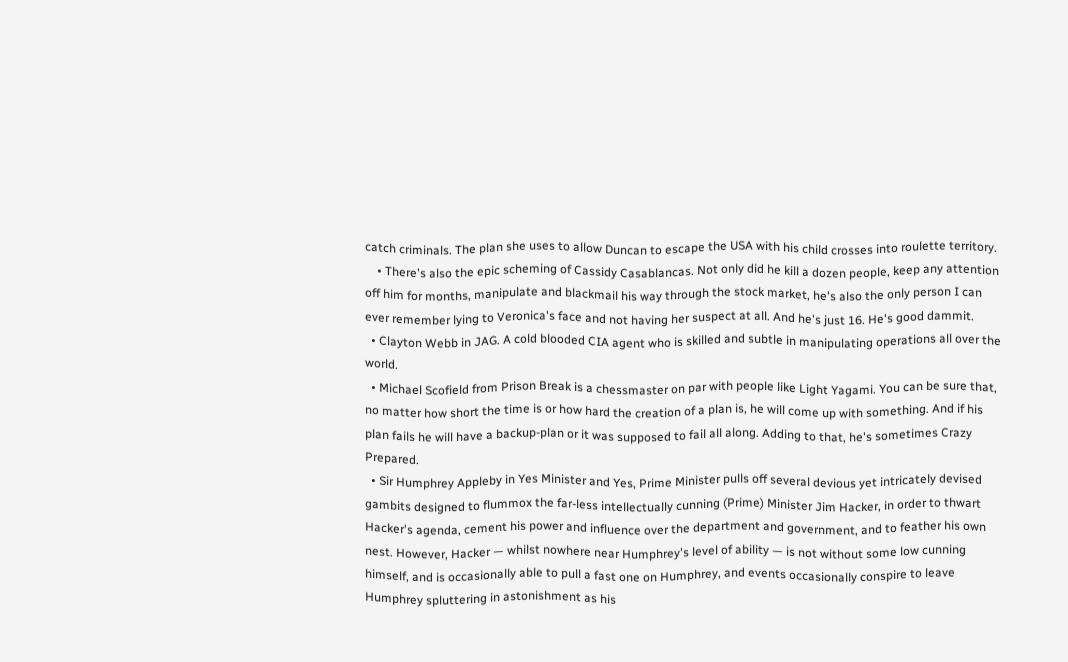catch criminals. The plan she uses to allow Duncan to escape the USA with his child crosses into roulette territory.
    • There's also the epic scheming of Cassidy Casablancas. Not only did he kill a dozen people, keep any attention off him for months, manipulate and blackmail his way through the stock market, he's also the only person I can ever remember lying to Veronica's face and not having her suspect at all. And he's just 16. He's good dammit.
  • Clayton Webb in JAG. A cold blooded CIA agent who is skilled and subtle in manipulating operations all over the world.
  • Michael Scofield from Prison Break is a chessmaster on par with people like Light Yagami. You can be sure that, no matter how short the time is or how hard the creation of a plan is, he will come up with something. And if his plan fails he will have a backup-plan or it was supposed to fail all along. Adding to that, he's sometimes Crazy Prepared.
  • Sir Humphrey Appleby in Yes Minister and Yes, Prime Minister pulls off several devious yet intricately devised gambits designed to flummox the far-less intellectually cunning (Prime) Minister Jim Hacker, in order to thwart Hacker's agenda, cement his power and influence over the department and government, and to feather his own nest. However, Hacker — whilst nowhere near Humphrey's level of ability — is not without some low cunning himself, and is occasionally able to pull a fast one on Humphrey, and events occasionally conspire to leave Humphrey spluttering in astonishment as his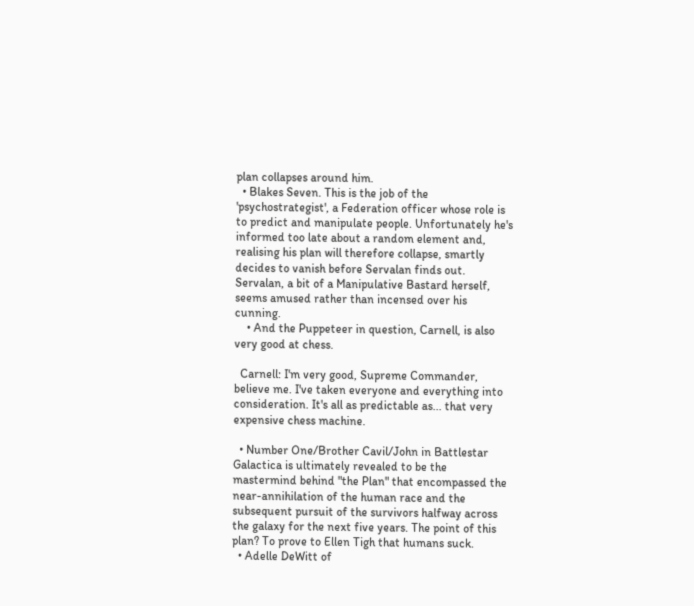plan collapses around him.
  • Blakes Seven. This is the job of the 'psychostrategist', a Federation officer whose role is to predict and manipulate people. Unfortunately he's informed too late about a random element and, realising his plan will therefore collapse, smartly decides to vanish before Servalan finds out. Servalan, a bit of a Manipulative Bastard herself, seems amused rather than incensed over his cunning.
    • And the Puppeteer in question, Carnell, is also very good at chess.

  Carnell: I'm very good, Supreme Commander, believe me. I've taken everyone and everything into consideration. It's all as predictable as... that very expensive chess machine.

  • Number One/Brother Cavil/John in Battlestar Galactica is ultimately revealed to be the mastermind behind "the Plan" that encompassed the near-annihilation of the human race and the subsequent pursuit of the survivors halfway across the galaxy for the next five years. The point of this plan? To prove to Ellen Tigh that humans suck.
  • Adelle DeWitt of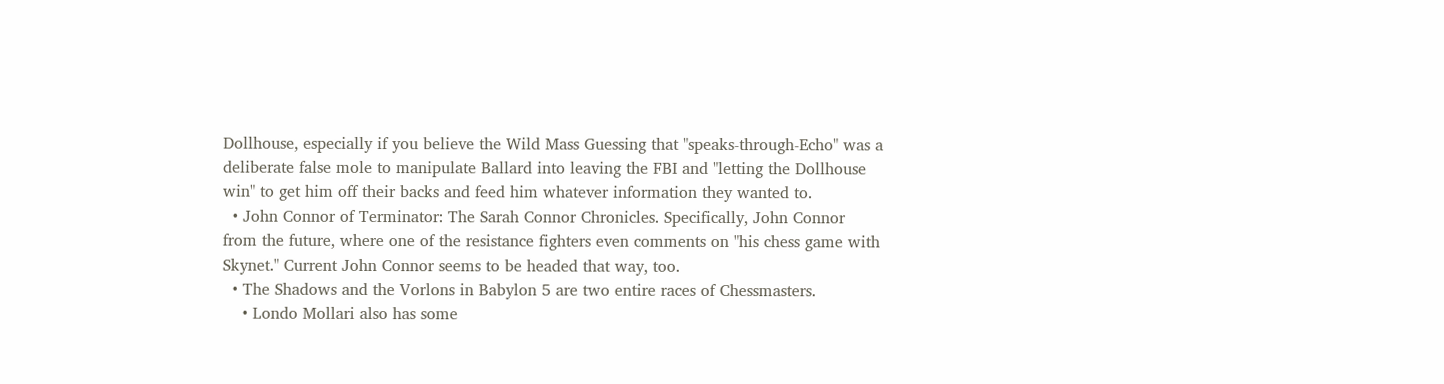Dollhouse, especially if you believe the Wild Mass Guessing that "speaks-through-Echo" was a deliberate false mole to manipulate Ballard into leaving the FBI and "letting the Dollhouse win" to get him off their backs and feed him whatever information they wanted to.
  • John Connor of Terminator: The Sarah Connor Chronicles. Specifically, John Connor from the future, where one of the resistance fighters even comments on "his chess game with Skynet." Current John Connor seems to be headed that way, too.
  • The Shadows and the Vorlons in Babylon 5 are two entire races of Chessmasters.
    • Londo Mollari also has some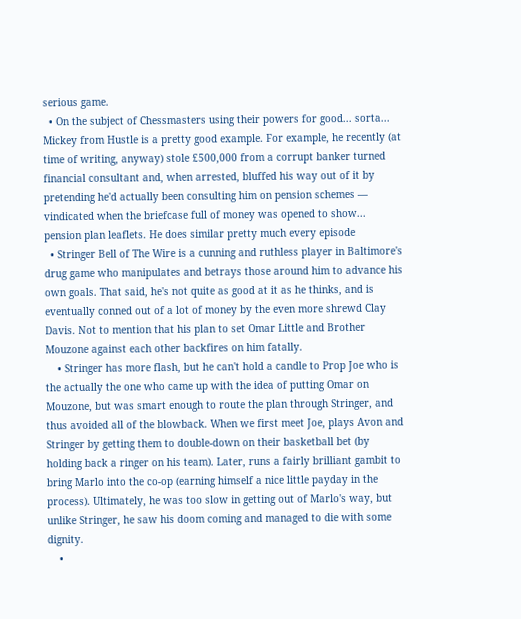serious game.
  • On the subject of Chessmasters using their powers for good... sorta... Mickey from Hustle is a pretty good example. For example, he recently (at time of writing, anyway) stole £500,000 from a corrupt banker turned financial consultant and, when arrested, bluffed his way out of it by pretending he'd actually been consulting him on pension schemes — vindicated when the briefcase full of money was opened to show... pension plan leaflets. He does similar pretty much every episode
  • Stringer Bell of The Wire is a cunning and ruthless player in Baltimore's drug game who manipulates and betrays those around him to advance his own goals. That said, he's not quite as good at it as he thinks, and is eventually conned out of a lot of money by the even more shrewd Clay Davis. Not to mention that his plan to set Omar Little and Brother Mouzone against each other backfires on him fatally.
    • Stringer has more flash, but he can't hold a candle to Prop Joe who is the actually the one who came up with the idea of putting Omar on Mouzone, but was smart enough to route the plan through Stringer, and thus avoided all of the blowback. When we first meet Joe, plays Avon and Stringer by getting them to double-down on their basketball bet (by holding back a ringer on his team). Later, runs a fairly brilliant gambit to bring Marlo into the co-op (earning himself a nice little payday in the process). Ultimately, he was too slow in getting out of Marlo's way, but unlike Stringer, he saw his doom coming and managed to die with some dignity.
    •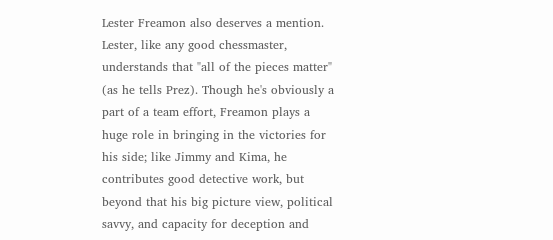Lester Freamon also deserves a mention. Lester, like any good chessmaster, understands that "all of the pieces matter" (as he tells Prez). Though he's obviously a part of a team effort, Freamon plays a huge role in bringing in the victories for his side; like Jimmy and Kima, he contributes good detective work, but beyond that his big picture view, political savvy, and capacity for deception and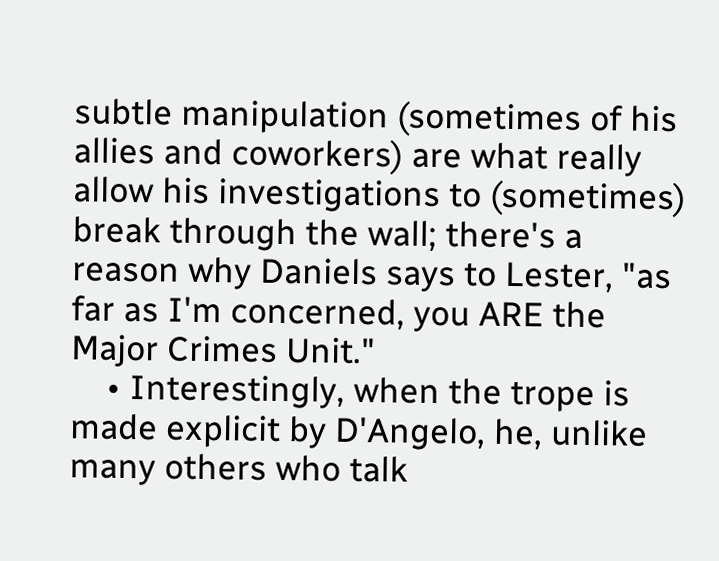subtle manipulation (sometimes of his allies and coworkers) are what really allow his investigations to (sometimes) break through the wall; there's a reason why Daniels says to Lester, "as far as I'm concerned, you ARE the Major Crimes Unit."
    • Interestingly, when the trope is made explicit by D'Angelo, he, unlike many others who talk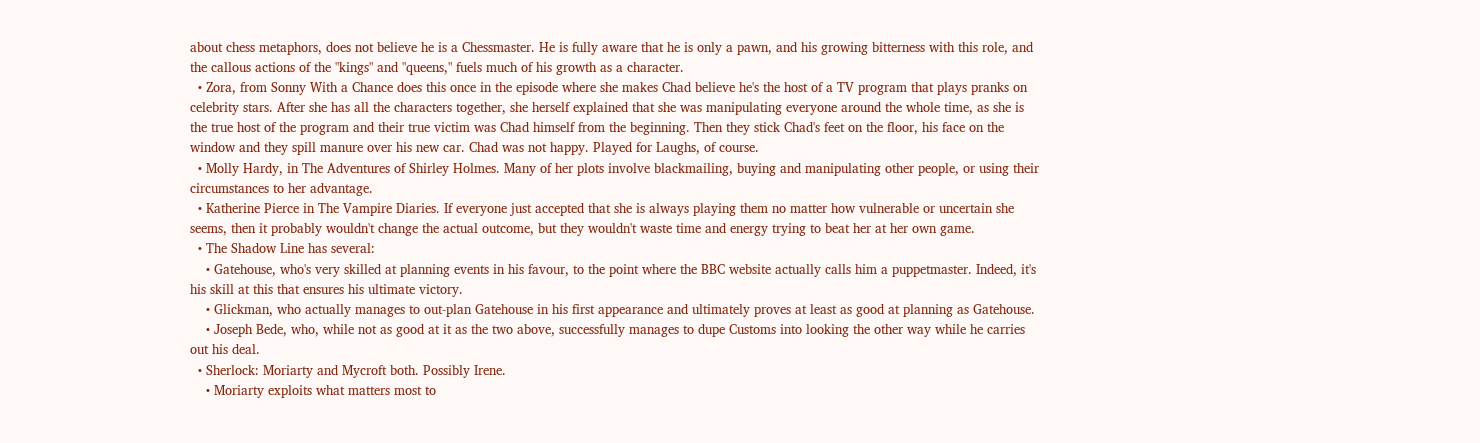about chess metaphors, does not believe he is a Chessmaster. He is fully aware that he is only a pawn, and his growing bitterness with this role, and the callous actions of the "kings" and "queens," fuels much of his growth as a character.
  • Zora, from Sonny With a Chance does this once in the episode where she makes Chad believe he's the host of a TV program that plays pranks on celebrity stars. After she has all the characters together, she herself explained that she was manipulating everyone around the whole time, as she is the true host of the program and their true victim was Chad himself from the beginning. Then they stick Chad's feet on the floor, his face on the window and they spill manure over his new car. Chad was not happy. Played for Laughs, of course.
  • Molly Hardy, in The Adventures of Shirley Holmes. Many of her plots involve blackmailing, buying and manipulating other people, or using their circumstances to her advantage.
  • Katherine Pierce in The Vampire Diaries. If everyone just accepted that she is always playing them no matter how vulnerable or uncertain she seems, then it probably wouldn't change the actual outcome, but they wouldn't waste time and energy trying to beat her at her own game.
  • The Shadow Line has several:
    • Gatehouse, who's very skilled at planning events in his favour, to the point where the BBC website actually calls him a puppetmaster. Indeed, it's his skill at this that ensures his ultimate victory.
    • Glickman, who actually manages to out-plan Gatehouse in his first appearance and ultimately proves at least as good at planning as Gatehouse.
    • Joseph Bede, who, while not as good at it as the two above, successfully manages to dupe Customs into looking the other way while he carries out his deal.
  • Sherlock: Moriarty and Mycroft both. Possibly Irene.
    • Moriarty exploits what matters most to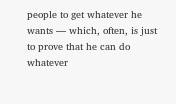people to get whatever he wants — which, often, is just to prove that he can do whatever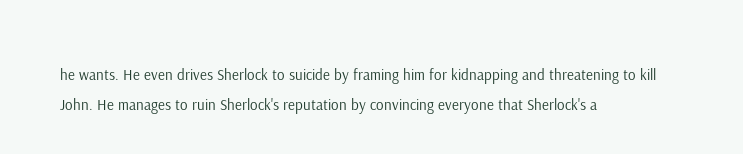he wants. He even drives Sherlock to suicide by framing him for kidnapping and threatening to kill John. He manages to ruin Sherlock's reputation by convincing everyone that Sherlock's a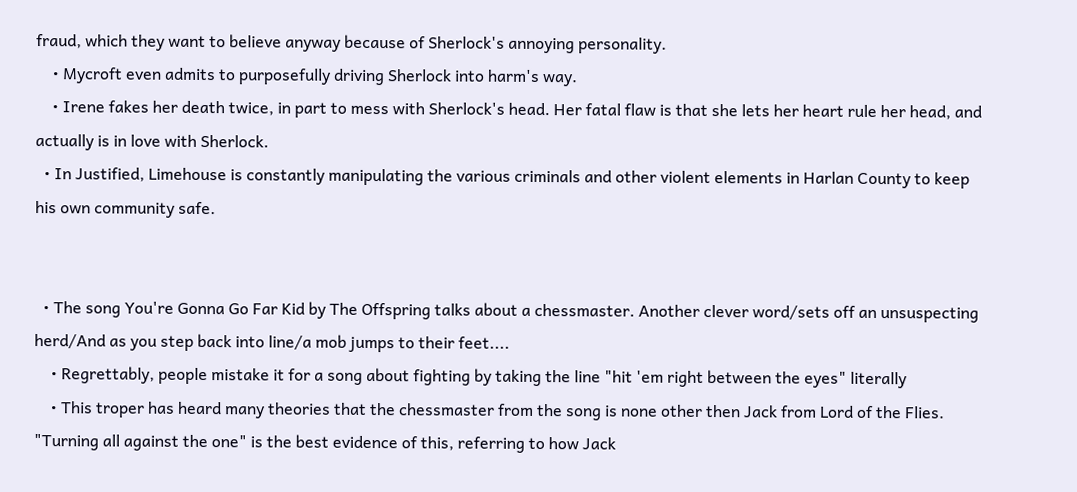fraud, which they want to believe anyway because of Sherlock's annoying personality.
    • Mycroft even admits to purposefully driving Sherlock into harm's way.
    • Irene fakes her death twice, in part to mess with Sherlock's head. Her fatal flaw is that she lets her heart rule her head, and actually is in love with Sherlock.
  • In Justified, Limehouse is constantly manipulating the various criminals and other violent elements in Harlan County to keep his own community safe.


  • The song You're Gonna Go Far Kid by The Offspring talks about a chessmaster. Another clever word/sets off an unsuspecting herd/And as you step back into line/a mob jumps to their feet....
    • Regrettably, people mistake it for a song about fighting by taking the line "hit 'em right between the eyes" literally
    • This troper has heard many theories that the chessmaster from the song is none other then Jack from Lord of the Flies. "Turning all against the one" is the best evidence of this, referring to how Jack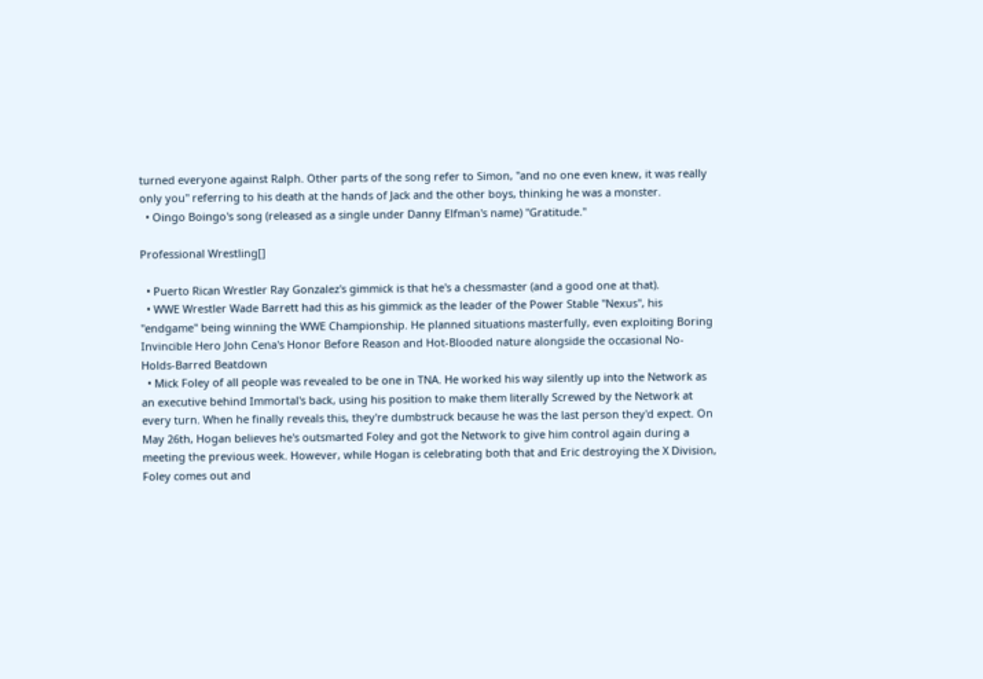turned everyone against Ralph. Other parts of the song refer to Simon, "and no one even knew, it was really only you" referring to his death at the hands of Jack and the other boys, thinking he was a monster.
  • Oingo Boingo's song (released as a single under Danny Elfman's name) "Gratitude."

Professional Wrestling[]

  • Puerto Rican Wrestler Ray Gonzalez's gimmick is that he's a chessmaster (and a good one at that).
  • WWE Wrestler Wade Barrett had this as his gimmick as the leader of the Power Stable "Nexus", his "endgame" being winning the WWE Championship. He planned situations masterfully, even exploiting Boring Invincible Hero John Cena's Honor Before Reason and Hot-Blooded nature alongside the occasional No-Holds-Barred Beatdown
  • Mick Foley of all people was revealed to be one in TNA. He worked his way silently up into the Network as an executive behind Immortal's back, using his position to make them literally Screwed by the Network at every turn. When he finally reveals this, they're dumbstruck because he was the last person they'd expect. On May 26th, Hogan believes he's outsmarted Foley and got the Network to give him control again during a meeting the previous week. However, while Hogan is celebrating both that and Eric destroying the X Division, Foley comes out and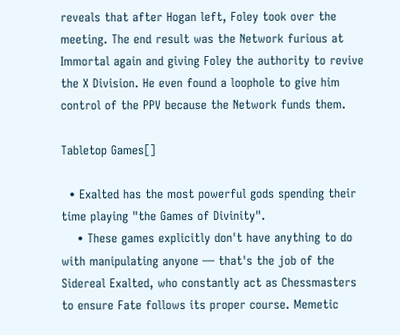reveals that after Hogan left, Foley took over the meeting. The end result was the Network furious at Immortal again and giving Foley the authority to revive the X Division. He even found a loophole to give him control of the PPV because the Network funds them.

Tabletop Games[]

  • Exalted has the most powerful gods spending their time playing "the Games of Divinity".
    • These games explicitly don't have anything to do with manipulating anyone — that's the job of the Sidereal Exalted, who constantly act as Chessmasters to ensure Fate follows its proper course. Memetic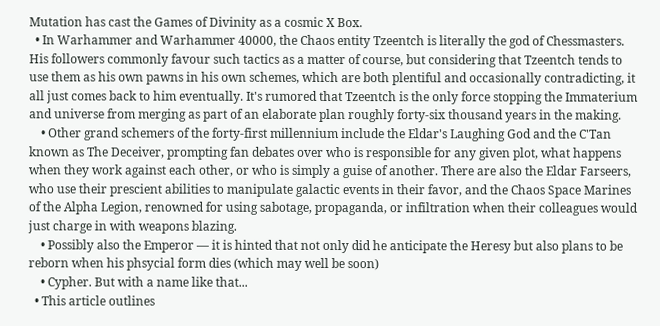Mutation has cast the Games of Divinity as a cosmic X Box.
  • In Warhammer and Warhammer 40000, the Chaos entity Tzeentch is literally the god of Chessmasters. His followers commonly favour such tactics as a matter of course, but considering that Tzeentch tends to use them as his own pawns in his own schemes, which are both plentiful and occasionally contradicting, it all just comes back to him eventually. It's rumored that Tzeentch is the only force stopping the Immaterium and universe from merging as part of an elaborate plan roughly forty-six thousand years in the making.
    • Other grand schemers of the forty-first millennium include the Eldar's Laughing God and the C'Tan known as The Deceiver, prompting fan debates over who is responsible for any given plot, what happens when they work against each other, or who is simply a guise of another. There are also the Eldar Farseers, who use their prescient abilities to manipulate galactic events in their favor, and the Chaos Space Marines of the Alpha Legion, renowned for using sabotage, propaganda, or infiltration when their colleagues would just charge in with weapons blazing.
    • Possibly also the Emperor — it is hinted that not only did he anticipate the Heresy but also plans to be reborn when his phsycial form dies (which may well be soon)
    • Cypher. But with a name like that...
  • This article outlines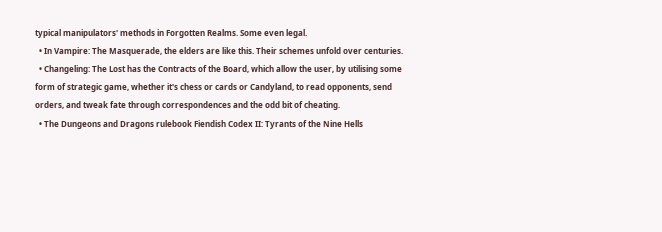typical manipulators' methods in Forgotten Realms. Some even legal.
  • In Vampire: The Masquerade, the elders are like this. Their schemes unfold over centuries.
  • Changeling: The Lost has the Contracts of the Board, which allow the user, by utilising some form of strategic game, whether it's chess or cards or Candyland, to read opponents, send orders, and tweak fate through correspondences and the odd bit of cheating.
  • The Dungeons and Dragons rulebook Fiendish Codex II: Tyrants of the Nine Hells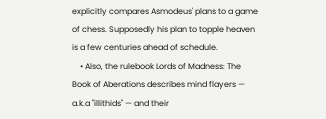explicitly compares Asmodeus' plans to a game of chess. Supposedly his plan to topple heaven is a few centuries ahead of schedule.
    • Also, the rulebook Lords of Madness: The Book of Aberations describes mind flayers — a.k.a "illithids" — and their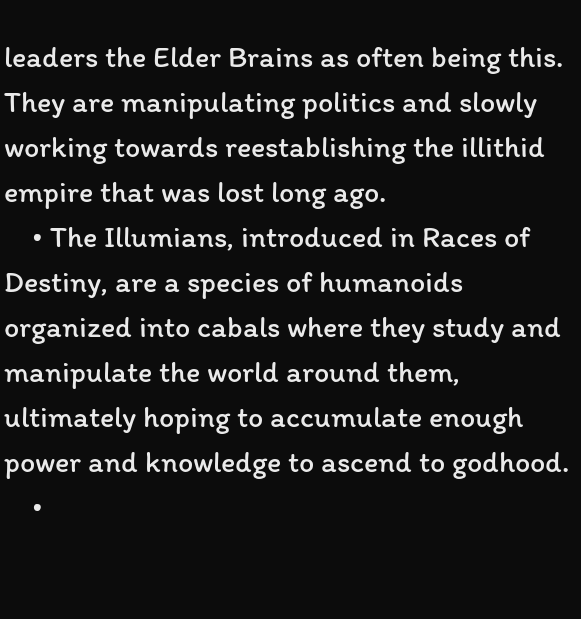leaders the Elder Brains as often being this. They are manipulating politics and slowly working towards reestablishing the illithid empire that was lost long ago.
    • The Illumians, introduced in Races of Destiny, are a species of humanoids organized into cabals where they study and manipulate the world around them, ultimately hoping to accumulate enough power and knowledge to ascend to godhood.
    •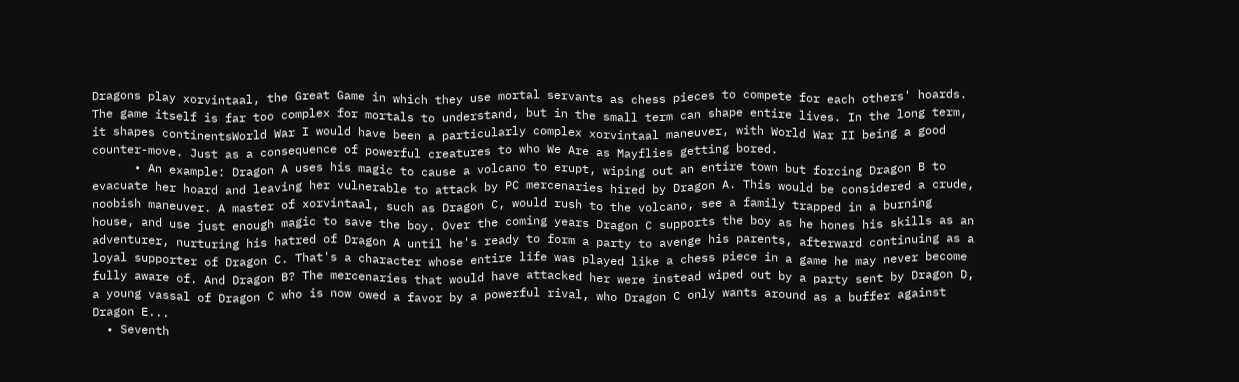Dragons play xorvintaal, the Great Game in which they use mortal servants as chess pieces to compete for each others' hoards. The game itself is far too complex for mortals to understand, but in the small term can shape entire lives. In the long term, it shapes continentsWorld War I would have been a particularly complex xorvintaal maneuver, with World War II being a good counter-move. Just as a consequence of powerful creatures to who We Are as Mayflies getting bored.
      • An example: Dragon A uses his magic to cause a volcano to erupt, wiping out an entire town but forcing Dragon B to evacuate her hoard and leaving her vulnerable to attack by PC mercenaries hired by Dragon A. This would be considered a crude, noobish maneuver. A master of xorvintaal, such as Dragon C, would rush to the volcano, see a family trapped in a burning house, and use just enough magic to save the boy. Over the coming years Dragon C supports the boy as he hones his skills as an adventurer, nurturing his hatred of Dragon A until he's ready to form a party to avenge his parents, afterward continuing as a loyal supporter of Dragon C. That's a character whose entire life was played like a chess piece in a game he may never become fully aware of. And Dragon B? The mercenaries that would have attacked her were instead wiped out by a party sent by Dragon D, a young vassal of Dragon C who is now owed a favor by a powerful rival, who Dragon C only wants around as a buffer against Dragon E...
  • Seventh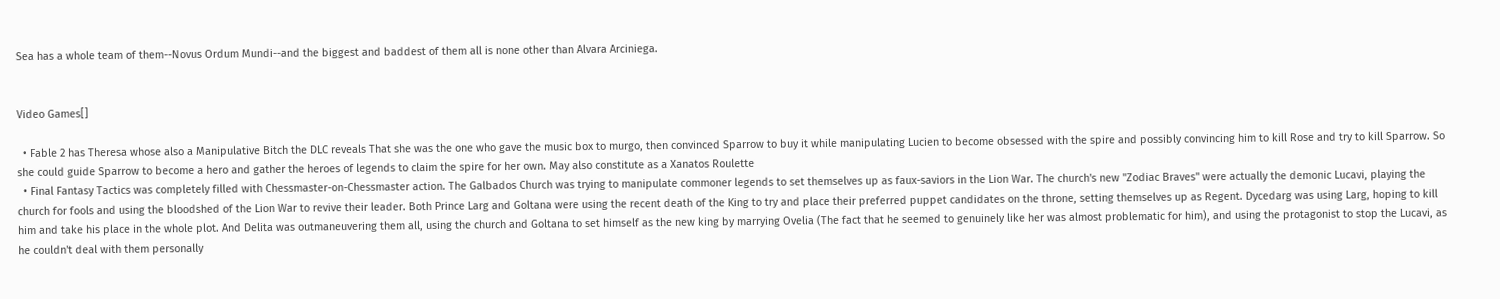Sea has a whole team of them--Novus Ordum Mundi--and the biggest and baddest of them all is none other than Alvara Arciniega.


Video Games[]

  • Fable 2 has Theresa whose also a Manipulative Bitch the DLC reveals That she was the one who gave the music box to murgo, then convinced Sparrow to buy it while manipulating Lucien to become obsessed with the spire and possibly convincing him to kill Rose and try to kill Sparrow. So she could guide Sparrow to become a hero and gather the heroes of legends to claim the spire for her own. May also constitute as a Xanatos Roulette
  • Final Fantasy Tactics was completely filled with Chessmaster-on-Chessmaster action. The Galbados Church was trying to manipulate commoner legends to set themselves up as faux-saviors in the Lion War. The church's new "Zodiac Braves" were actually the demonic Lucavi, playing the church for fools and using the bloodshed of the Lion War to revive their leader. Both Prince Larg and Goltana were using the recent death of the King to try and place their preferred puppet candidates on the throne, setting themselves up as Regent. Dycedarg was using Larg, hoping to kill him and take his place in the whole plot. And Delita was outmaneuvering them all, using the church and Goltana to set himself as the new king by marrying Ovelia (The fact that he seemed to genuinely like her was almost problematic for him), and using the protagonist to stop the Lucavi, as he couldn't deal with them personally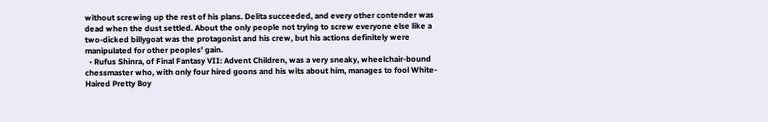without screwing up the rest of his plans. Delita succeeded, and every other contender was dead when the dust settled. About the only people not trying to screw everyone else like a two-dicked billygoat was the protagonist and his crew, but his actions definitely were manipulated for other peoples' gain.
  • Rufus Shinra, of Final Fantasy VII: Advent Children, was a very sneaky, wheelchair-bound chessmaster who, with only four hired goons and his wits about him, manages to fool White-Haired Pretty Boy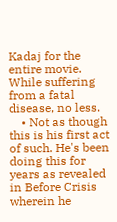Kadaj for the entire movie. While suffering from a fatal disease, no less.
    • Not as though this is his first act of such. He's been doing this for years as revealed in Before Crisis wherein he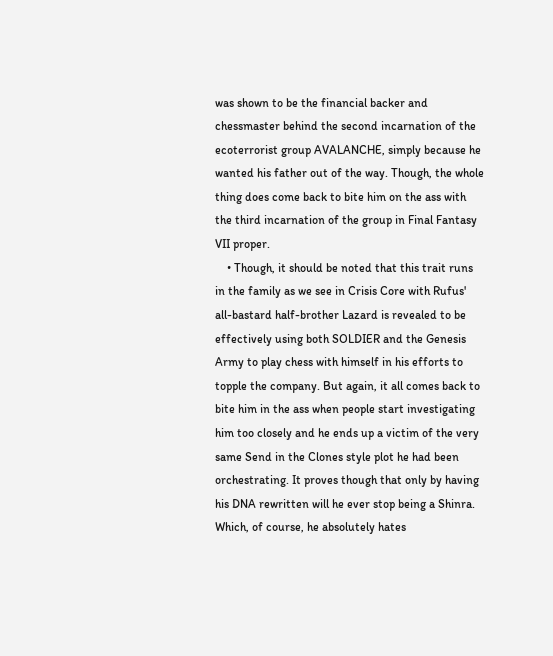was shown to be the financial backer and chessmaster behind the second incarnation of the ecoterrorist group AVALANCHE, simply because he wanted his father out of the way. Though, the whole thing does come back to bite him on the ass with the third incarnation of the group in Final Fantasy VII proper.
    • Though, it should be noted that this trait runs in the family as we see in Crisis Core with Rufus' all-bastard half-brother Lazard is revealed to be effectively using both SOLDIER and the Genesis Army to play chess with himself in his efforts to topple the company. But again, it all comes back to bite him in the ass when people start investigating him too closely and he ends up a victim of the very same Send in the Clones style plot he had been orchestrating. It proves though that only by having his DNA rewritten will he ever stop being a Shinra. Which, of course, he absolutely hates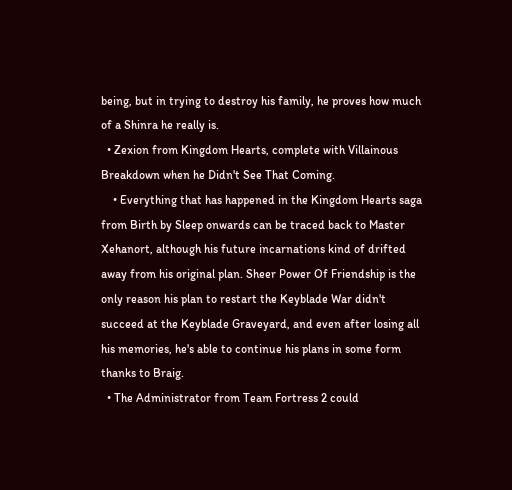being, but in trying to destroy his family, he proves how much of a Shinra he really is.
  • Zexion from Kingdom Hearts, complete with Villainous Breakdown when he Didn't See That Coming.
    • Everything that has happened in the Kingdom Hearts saga from Birth by Sleep onwards can be traced back to Master Xehanort, although his future incarnations kind of drifted away from his original plan. Sheer Power Of Friendship is the only reason his plan to restart the Keyblade War didn't succeed at the Keyblade Graveyard, and even after losing all his memories, he's able to continue his plans in some form thanks to Braig.
  • The Administrator from Team Fortress 2 could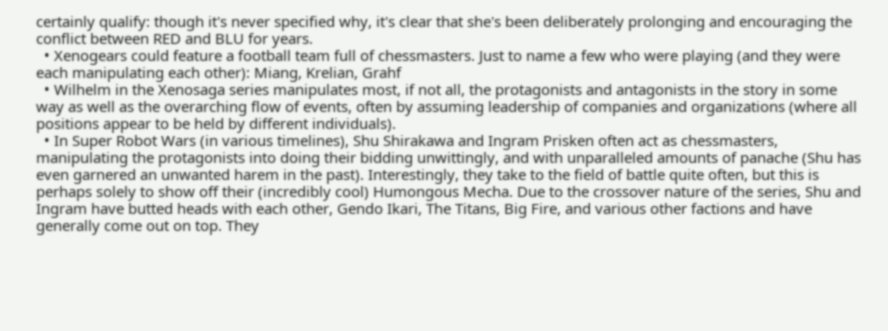certainly qualify: though it's never specified why, it's clear that she's been deliberately prolonging and encouraging the conflict between RED and BLU for years.
  • Xenogears could feature a football team full of chessmasters. Just to name a few who were playing (and they were each manipulating each other): Miang, Krelian, Grahf
  • Wilhelm in the Xenosaga series manipulates most, if not all, the protagonists and antagonists in the story in some way as well as the overarching flow of events, often by assuming leadership of companies and organizations (where all positions appear to be held by different individuals).
  • In Super Robot Wars (in various timelines), Shu Shirakawa and Ingram Prisken often act as chessmasters, manipulating the protagonists into doing their bidding unwittingly, and with unparalleled amounts of panache (Shu has even garnered an unwanted harem in the past). Interestingly, they take to the field of battle quite often, but this is perhaps solely to show off their (incredibly cool) Humongous Mecha. Due to the crossover nature of the series, Shu and Ingram have butted heads with each other, Gendo Ikari, The Titans, Big Fire, and various other factions and have generally come out on top. They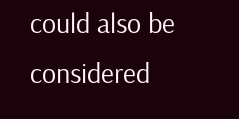could also be considered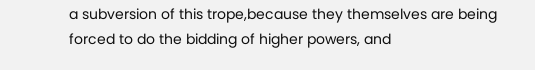a subversion of this trope,because they themselves are being forced to do the bidding of higher powers, and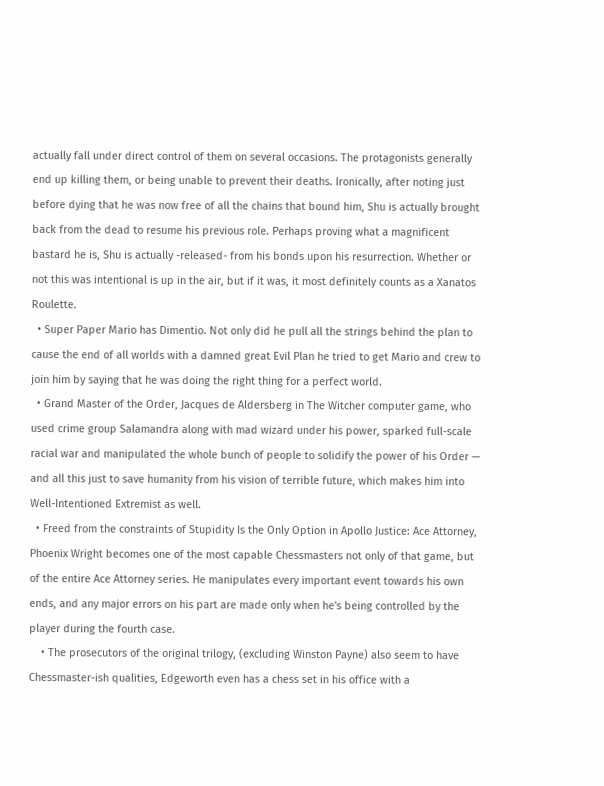actually fall under direct control of them on several occasions. The protagonists generally end up killing them, or being unable to prevent their deaths. Ironically, after noting just before dying that he was now free of all the chains that bound him, Shu is actually brought back from the dead to resume his previous role. Perhaps proving what a magnificent bastard he is, Shu is actually -released- from his bonds upon his resurrection. Whether or not this was intentional is up in the air, but if it was, it most definitely counts as a Xanatos Roulette.
  • Super Paper Mario has Dimentio. Not only did he pull all the strings behind the plan to cause the end of all worlds with a damned great Evil Plan he tried to get Mario and crew to join him by saying that he was doing the right thing for a perfect world.
  • Grand Master of the Order, Jacques de Aldersberg in The Witcher computer game, who used crime group Salamandra along with mad wizard under his power, sparked full-scale racial war and manipulated the whole bunch of people to solidify the power of his Order — and all this just to save humanity from his vision of terrible future, which makes him into Well-Intentioned Extremist as well.
  • Freed from the constraints of Stupidity Is the Only Option in Apollo Justice: Ace Attorney, Phoenix Wright becomes one of the most capable Chessmasters not only of that game, but of the entire Ace Attorney series. He manipulates every important event towards his own ends, and any major errors on his part are made only when he's being controlled by the player during the fourth case.
    • The prosecutors of the original trilogy, (excluding Winston Payne) also seem to have Chessmaster-ish qualities, Edgeworth even has a chess set in his office with a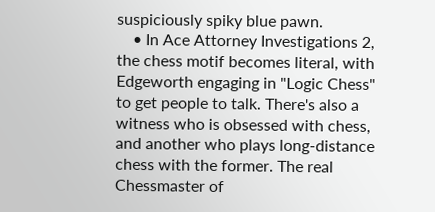suspiciously spiky blue pawn.
    • In Ace Attorney Investigations 2, the chess motif becomes literal, with Edgeworth engaging in "Logic Chess" to get people to talk. There's also a witness who is obsessed with chess, and another who plays long-distance chess with the former. The real Chessmaster of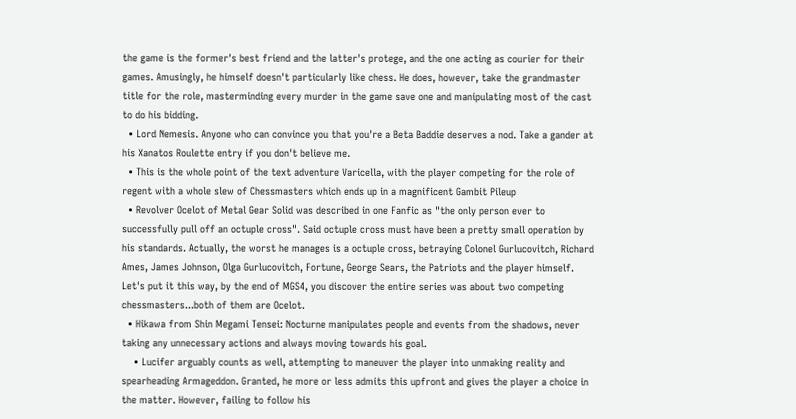the game is the former's best friend and the latter's protege, and the one acting as courier for their games. Amusingly, he himself doesn't particularly like chess. He does, however, take the grandmaster title for the role, masterminding every murder in the game save one and manipulating most of the cast to do his bidding.
  • Lord Nemesis. Anyone who can convince you that you're a Beta Baddie deserves a nod. Take a gander at his Xanatos Roulette entry if you don't believe me.
  • This is the whole point of the text adventure Varicella, with the player competing for the role of regent with a whole slew of Chessmasters which ends up in a magnificent Gambit Pileup
  • Revolver Ocelot of Metal Gear Solid was described in one Fanfic as "the only person ever to successfully pull off an octuple cross". Said octuple cross must have been a pretty small operation by his standards. Actually, the worst he manages is a octuple cross, betraying Colonel Gurlucovitch, Richard Ames, James Johnson, Olga Gurlucovitch, Fortune, George Sears, the Patriots and the player himself. Let's put it this way, by the end of MGS4, you discover the entire series was about two competing chessmasters...both of them are Ocelot.
  • Hikawa from Shin Megami Tensei: Nocturne manipulates people and events from the shadows, never taking any unnecessary actions and always moving towards his goal.
    • Lucifer arguably counts as well, attempting to maneuver the player into unmaking reality and spearheading Armageddon. Granted, he more or less admits this upfront and gives the player a choice in the matter. However, failing to follow his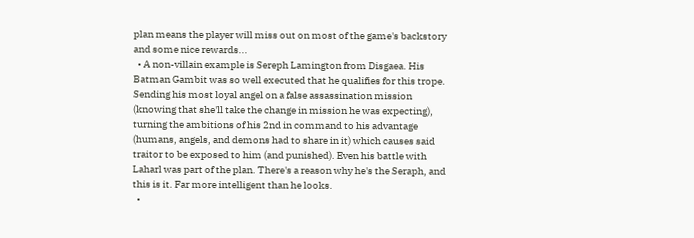plan means the player will miss out on most of the game's backstory and some nice rewards...
  • A non-villain example is Sereph Lamington from Disgaea. His Batman Gambit was so well executed that he qualifies for this trope. Sending his most loyal angel on a false assassination mission (knowing that she'll take the change in mission he was expecting), turning the ambitions of his 2nd in command to his advantage (humans, angels, and demons had to share in it) which causes said traitor to be exposed to him (and punished). Even his battle with Laharl was part of the plan. There's a reason why he's the Seraph, and this is it. Far more intelligent than he looks.
  •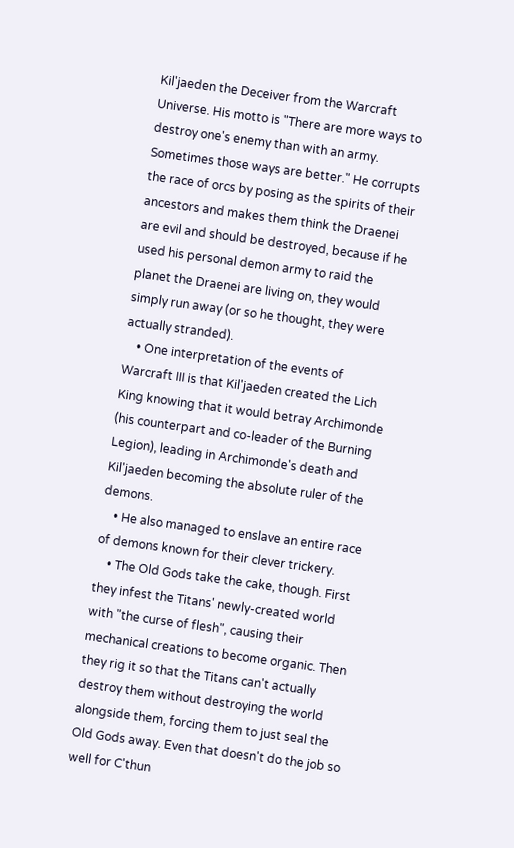Kil'jaeden the Deceiver from the Warcraft Universe. His motto is "There are more ways to destroy one's enemy than with an army. Sometimes those ways are better." He corrupts the race of orcs by posing as the spirits of their ancestors and makes them think the Draenei are evil and should be destroyed, because if he used his personal demon army to raid the planet the Draenei are living on, they would simply run away (or so he thought, they were actually stranded).
    • One interpretation of the events of Warcraft III is that Kil'jaeden created the Lich King knowing that it would betray Archimonde (his counterpart and co-leader of the Burning Legion), leading in Archimonde's death and Kil'jaeden becoming the absolute ruler of the demons.
    • He also managed to enslave an entire race of demons known for their clever trickery.
    • The Old Gods take the cake, though. First they infest the Titans' newly-created world with "the curse of flesh", causing their mechanical creations to become organic. Then they rig it so that the Titans can't actually destroy them without destroying the world alongside them, forcing them to just seal the Old Gods away. Even that doesn't do the job so well for C'thun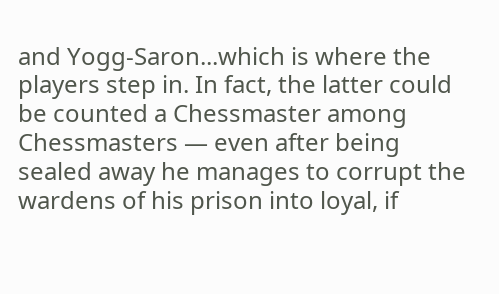and Yogg-Saron...which is where the players step in. In fact, the latter could be counted a Chessmaster among Chessmasters — even after being sealed away he manages to corrupt the wardens of his prison into loyal, if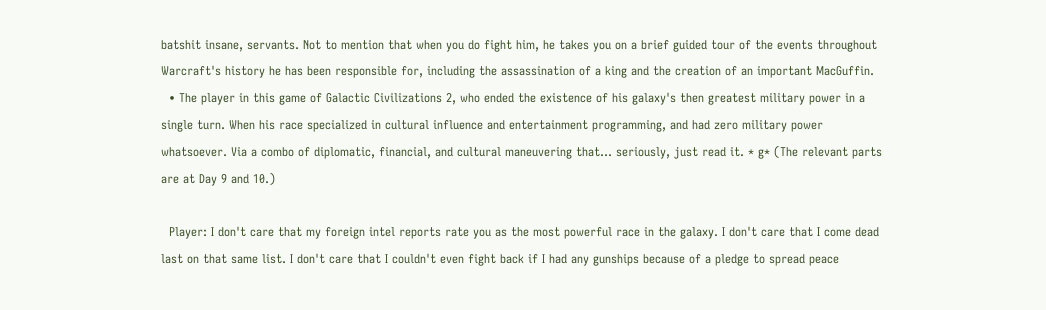batshit insane, servants. Not to mention that when you do fight him, he takes you on a brief guided tour of the events throughout Warcraft's history he has been responsible for, including the assassination of a king and the creation of an important MacGuffin.
  • The player in this game of Galactic Civilizations 2, who ended the existence of his galaxy's then greatest military power in a single turn. When his race specialized in cultural influence and entertainment programming, and had zero military power whatsoever. Via a combo of diplomatic, financial, and cultural maneuvering that... seriously, just read it. * g* (The relevant parts are at Day 9 and 10.)

  Player: I don't care that my foreign intel reports rate you as the most powerful race in the galaxy. I don't care that I come dead last on that same list. I don't care that I couldn't even fight back if I had any gunships because of a pledge to spread peace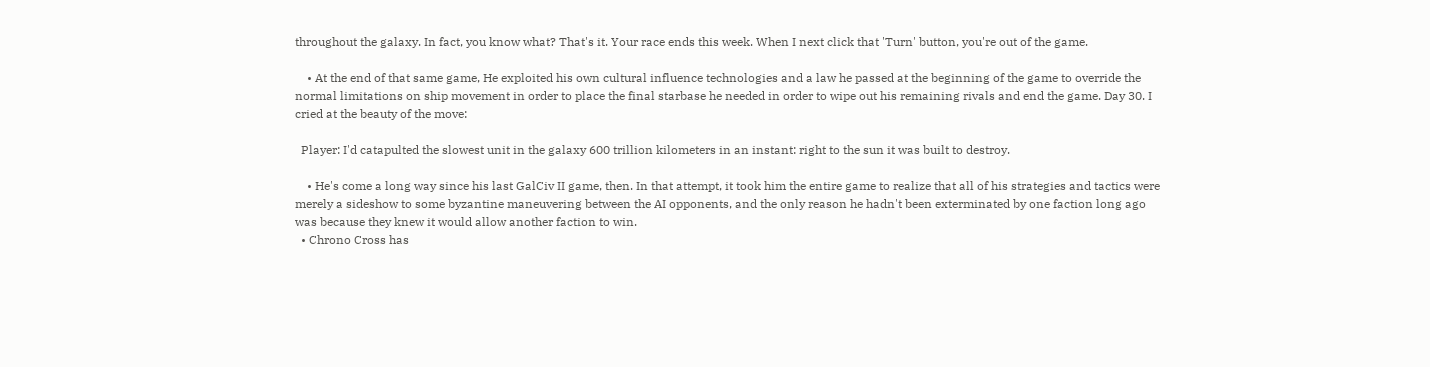throughout the galaxy. In fact, you know what? That's it. Your race ends this week. When I next click that 'Turn' button, you're out of the game.

    • At the end of that same game, He exploited his own cultural influence technologies and a law he passed at the beginning of the game to override the normal limitations on ship movement in order to place the final starbase he needed in order to wipe out his remaining rivals and end the game. Day 30. I cried at the beauty of the move:

  Player: I'd catapulted the slowest unit in the galaxy 600 trillion kilometers in an instant: right to the sun it was built to destroy.

    • He's come a long way since his last GalCiv II game, then. In that attempt, it took him the entire game to realize that all of his strategies and tactics were merely a sideshow to some byzantine maneuvering between the AI opponents, and the only reason he hadn't been exterminated by one faction long ago was because they knew it would allow another faction to win.
  • Chrono Cross has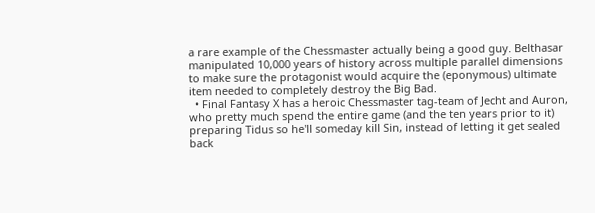a rare example of the Chessmaster actually being a good guy. Belthasar manipulated 10,000 years of history across multiple parallel dimensions to make sure the protagonist would acquire the (eponymous) ultimate item needed to completely destroy the Big Bad.
  • Final Fantasy X has a heroic Chessmaster tag-team of Jecht and Auron, who pretty much spend the entire game (and the ten years prior to it) preparing Tidus so he'll someday kill Sin, instead of letting it get sealed back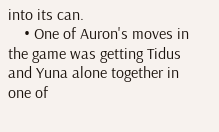into its can.
    • One of Auron's moves in the game was getting Tidus and Yuna alone together in one of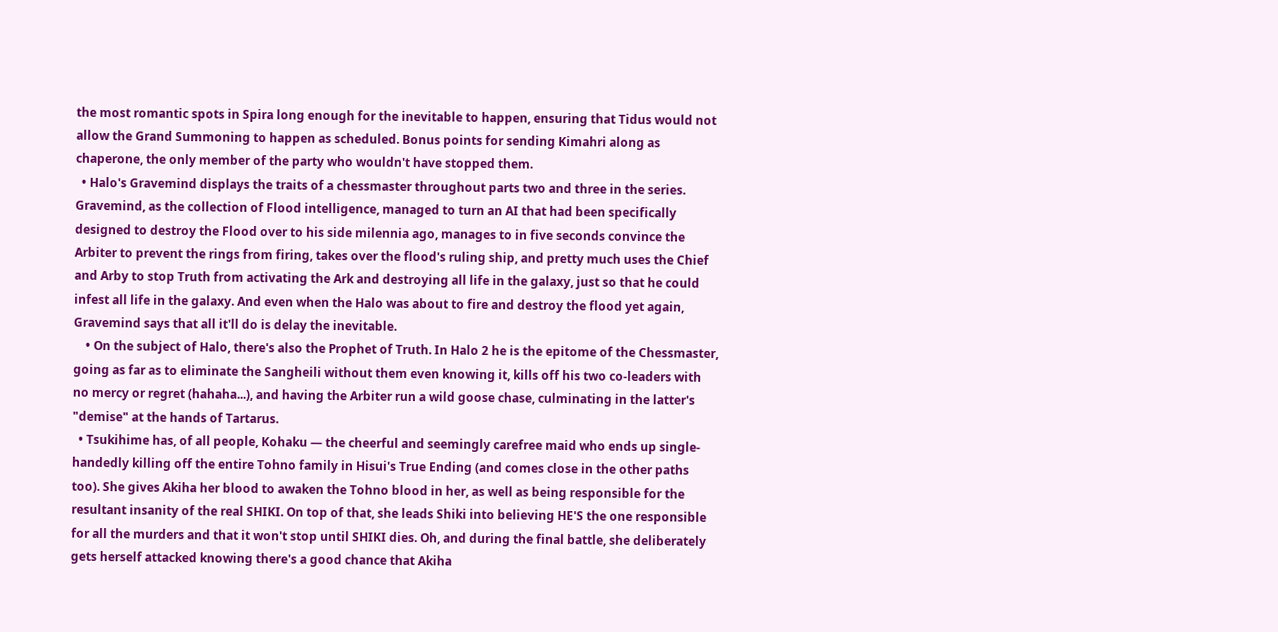the most romantic spots in Spira long enough for the inevitable to happen, ensuring that Tidus would not allow the Grand Summoning to happen as scheduled. Bonus points for sending Kimahri along as chaperone, the only member of the party who wouldn't have stopped them.
  • Halo's Gravemind displays the traits of a chessmaster throughout parts two and three in the series. Gravemind, as the collection of Flood intelligence, managed to turn an AI that had been specifically designed to destroy the Flood over to his side milennia ago, manages to in five seconds convince the Arbiter to prevent the rings from firing, takes over the flood's ruling ship, and pretty much uses the Chief and Arby to stop Truth from activating the Ark and destroying all life in the galaxy, just so that he could infest all life in the galaxy. And even when the Halo was about to fire and destroy the flood yet again, Gravemind says that all it'll do is delay the inevitable.
    • On the subject of Halo, there's also the Prophet of Truth. In Halo 2 he is the epitome of the Chessmaster, going as far as to eliminate the Sangheili without them even knowing it, kills off his two co-leaders with no mercy or regret (hahaha...), and having the Arbiter run a wild goose chase, culminating in the latter's "demise" at the hands of Tartarus.
  • Tsukihime has, of all people, Kohaku — the cheerful and seemingly carefree maid who ends up single-handedly killing off the entire Tohno family in Hisui's True Ending (and comes close in the other paths too). She gives Akiha her blood to awaken the Tohno blood in her, as well as being responsible for the resultant insanity of the real SHIKI. On top of that, she leads Shiki into believing HE'S the one responsible for all the murders and that it won't stop until SHIKI dies. Oh, and during the final battle, she deliberately gets herself attacked knowing there's a good chance that Akiha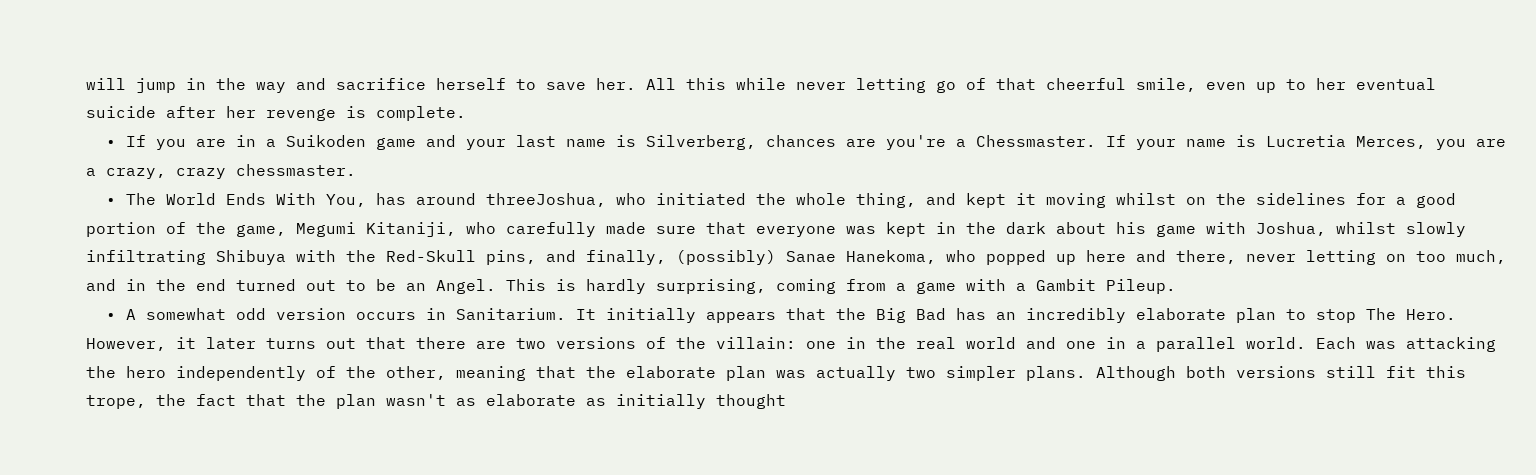will jump in the way and sacrifice herself to save her. All this while never letting go of that cheerful smile, even up to her eventual suicide after her revenge is complete.
  • If you are in a Suikoden game and your last name is Silverberg, chances are you're a Chessmaster. If your name is Lucretia Merces, you are a crazy, crazy chessmaster.
  • The World Ends With You, has around threeJoshua, who initiated the whole thing, and kept it moving whilst on the sidelines for a good portion of the game, Megumi Kitaniji, who carefully made sure that everyone was kept in the dark about his game with Joshua, whilst slowly infiltrating Shibuya with the Red-Skull pins, and finally, (possibly) Sanae Hanekoma, who popped up here and there, never letting on too much, and in the end turned out to be an Angel. This is hardly surprising, coming from a game with a Gambit Pileup.
  • A somewhat odd version occurs in Sanitarium. It initially appears that the Big Bad has an incredibly elaborate plan to stop The Hero. However, it later turns out that there are two versions of the villain: one in the real world and one in a parallel world. Each was attacking the hero independently of the other, meaning that the elaborate plan was actually two simpler plans. Although both versions still fit this trope, the fact that the plan wasn't as elaborate as initially thought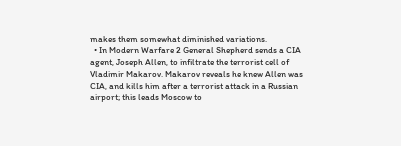makes them somewhat diminished variations.
  • In Modern Warfare 2 General Shepherd sends a CIA agent, Joseph Allen, to infiltrate the terrorist cell of Vladimir Makarov. Makarov reveals he knew Allen was CIA, and kills him after a terrorist attack in a Russian airport; this leads Moscow to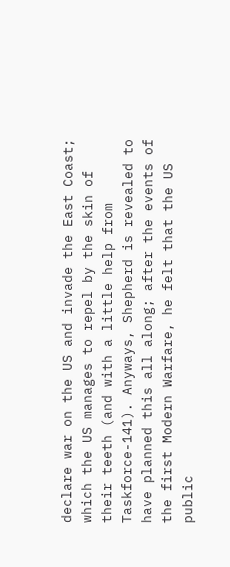declare war on the US and invade the East Coast; which the US manages to repel by the skin of their teeth (and with a little help from Taskforce-141). Anyways, Shepherd is revealed to have planned this all along; after the events of the first Modern Warfare, he felt that the US public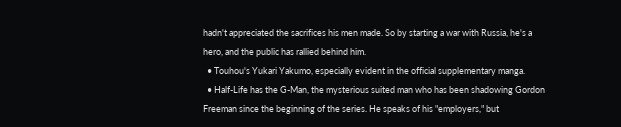hadn't appreciated the sacrifices his men made. So by starting a war with Russia, he's a hero, and the public has rallied behind him.
  • Touhou's Yukari Yakumo, especially evident in the official supplementary manga.
  • Half-Life has the G-Man, the mysterious suited man who has been shadowing Gordon Freeman since the beginning of the series. He speaks of his "employers," but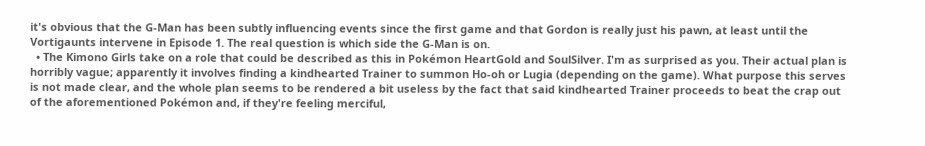it's obvious that the G-Man has been subtly influencing events since the first game and that Gordon is really just his pawn, at least until the Vortigaunts intervene in Episode 1. The real question is which side the G-Man is on.
  • The Kimono Girls take on a role that could be described as this in Pokémon HeartGold and SoulSilver. I'm as surprised as you. Their actual plan is horribly vague; apparently it involves finding a kindhearted Trainer to summon Ho-oh or Lugia (depending on the game). What purpose this serves is not made clear, and the whole plan seems to be rendered a bit useless by the fact that said kindhearted Trainer proceeds to beat the crap out of the aforementioned Pokémon and, if they're feeling merciful,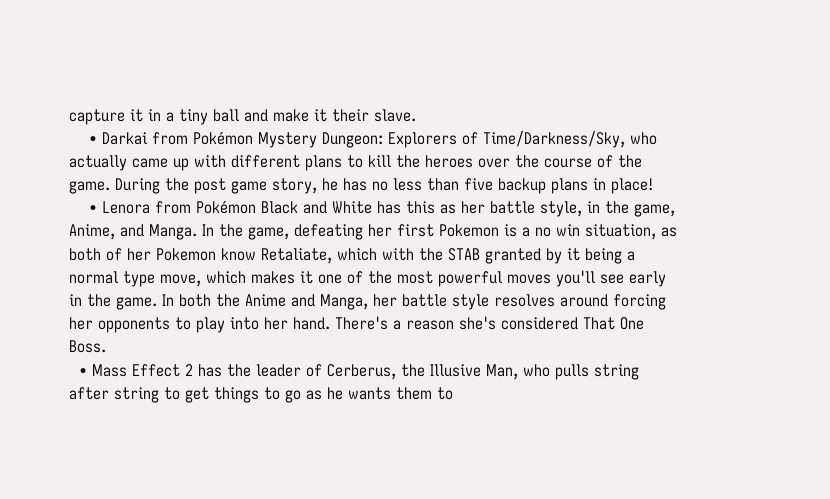capture it in a tiny ball and make it their slave.
    • Darkai from Pokémon Mystery Dungeon: Explorers of Time/Darkness/Sky, who actually came up with different plans to kill the heroes over the course of the game. During the post game story, he has no less than five backup plans in place!
    • Lenora from Pokémon Black and White has this as her battle style, in the game, Anime, and Manga. In the game, defeating her first Pokemon is a no win situation, as both of her Pokemon know Retaliate, which with the STAB granted by it being a normal type move, which makes it one of the most powerful moves you'll see early in the game. In both the Anime and Manga, her battle style resolves around forcing her opponents to play into her hand. There's a reason she's considered That One Boss.
  • Mass Effect 2 has the leader of Cerberus, the Illusive Man, who pulls string after string to get things to go as he wants them to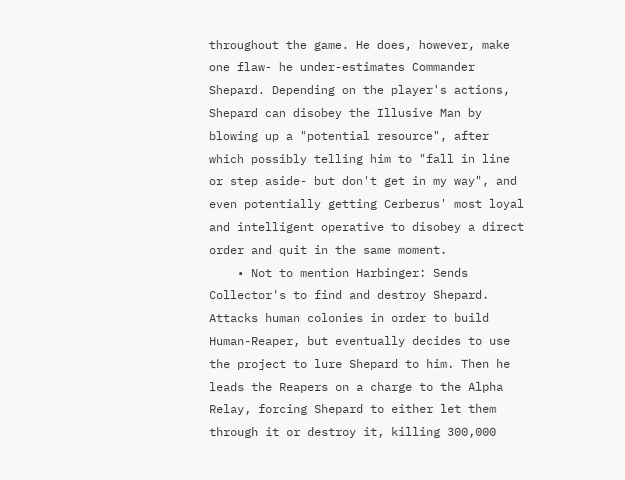throughout the game. He does, however, make one flaw- he under-estimates Commander Shepard. Depending on the player's actions, Shepard can disobey the Illusive Man by blowing up a "potential resource", after which possibly telling him to "fall in line or step aside- but don't get in my way", and even potentially getting Cerberus' most loyal and intelligent operative to disobey a direct order and quit in the same moment.
    • Not to mention Harbinger: Sends Collector's to find and destroy Shepard. Attacks human colonies in order to build Human-Reaper, but eventually decides to use the project to lure Shepard to him. Then he leads the Reapers on a charge to the Alpha Relay, forcing Shepard to either let them through it or destroy it, killing 300,000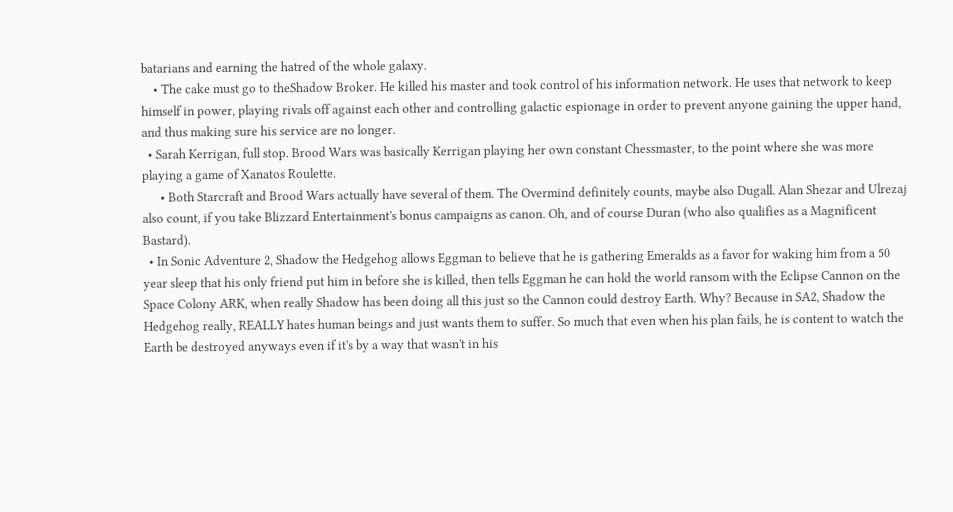batarians and earning the hatred of the whole galaxy.
    • The cake must go to theShadow Broker. He killed his master and took control of his information network. He uses that network to keep himself in power, playing rivals off against each other and controlling galactic espionage in order to prevent anyone gaining the upper hand, and thus making sure his service are no longer.
  • Sarah Kerrigan, full stop. Brood Wars was basically Kerrigan playing her own constant Chessmaster, to the point where she was more playing a game of Xanatos Roulette.
      • Both Starcraft and Brood Wars actually have several of them. The Overmind definitely counts, maybe also Dugall. Alan Shezar and Ulrezaj also count, if you take Blizzard Entertainment's bonus campaigns as canon. Oh, and of course Duran (who also qualifies as a Magnificent Bastard).
  • In Sonic Adventure 2, Shadow the Hedgehog allows Eggman to believe that he is gathering Emeralds as a favor for waking him from a 50 year sleep that his only friend put him in before she is killed, then tells Eggman he can hold the world ransom with the Eclipse Cannon on the Space Colony ARK, when really Shadow has been doing all this just so the Cannon could destroy Earth. Why? Because in SA2, Shadow the Hedgehog really, REALLY hates human beings and just wants them to suffer. So much that even when his plan fails, he is content to watch the Earth be destroyed anyways even if it's by a way that wasn't in his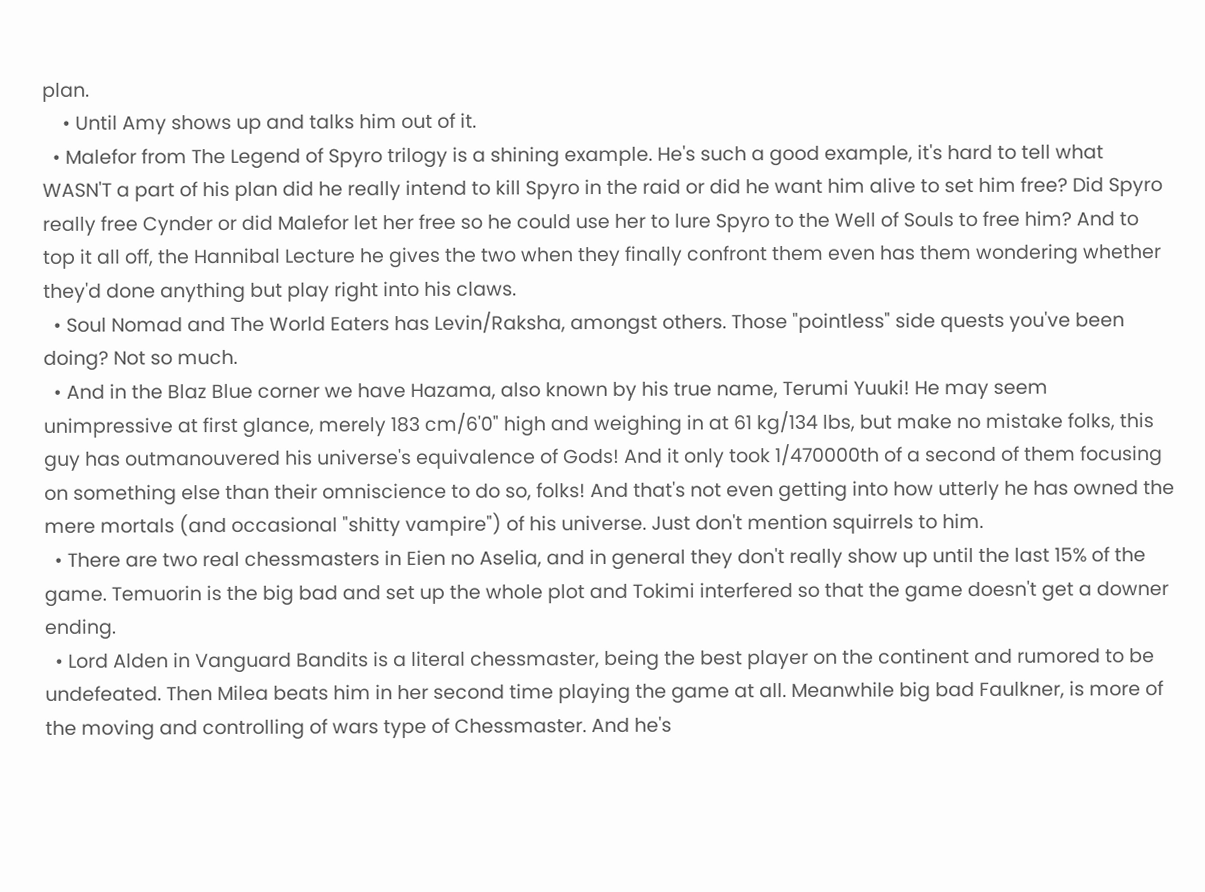plan.
    • Until Amy shows up and talks him out of it.
  • Malefor from The Legend of Spyro trilogy is a shining example. He's such a good example, it's hard to tell what WASN'T a part of his plan did he really intend to kill Spyro in the raid or did he want him alive to set him free? Did Spyro really free Cynder or did Malefor let her free so he could use her to lure Spyro to the Well of Souls to free him? And to top it all off, the Hannibal Lecture he gives the two when they finally confront them even has them wondering whether they'd done anything but play right into his claws.
  • Soul Nomad and The World Eaters has Levin/Raksha, amongst others. Those "pointless" side quests you've been doing? Not so much.
  • And in the Blaz Blue corner we have Hazama, also known by his true name, Terumi Yuuki! He may seem unimpressive at first glance, merely 183 cm/6'0" high and weighing in at 61 kg/134 lbs, but make no mistake folks, this guy has outmanouvered his universe's equivalence of Gods! And it only took 1/470000th of a second of them focusing on something else than their omniscience to do so, folks! And that's not even getting into how utterly he has owned the mere mortals (and occasional "shitty vampire") of his universe. Just don't mention squirrels to him.
  • There are two real chessmasters in Eien no Aselia, and in general they don't really show up until the last 15% of the game. Temuorin is the big bad and set up the whole plot and Tokimi interfered so that the game doesn't get a downer ending.
  • Lord Alden in Vanguard Bandits is a literal chessmaster, being the best player on the continent and rumored to be undefeated. Then Milea beats him in her second time playing the game at all. Meanwhile big bad Faulkner, is more of the moving and controlling of wars type of Chessmaster. And he's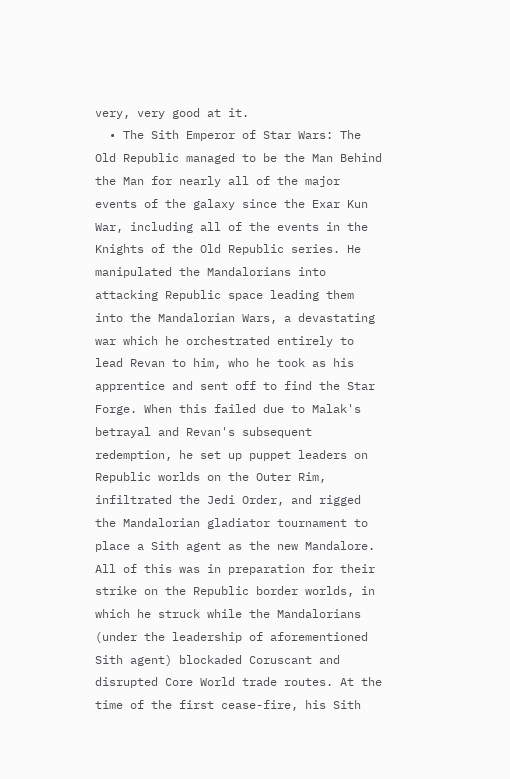very, very good at it.
  • The Sith Emperor of Star Wars: The Old Republic managed to be the Man Behind the Man for nearly all of the major events of the galaxy since the Exar Kun War, including all of the events in the Knights of the Old Republic series. He manipulated the Mandalorians into attacking Republic space leading them into the Mandalorian Wars, a devastating war which he orchestrated entirely to lead Revan to him, who he took as his apprentice and sent off to find the Star Forge. When this failed due to Malak's betrayal and Revan's subsequent redemption, he set up puppet leaders on Republic worlds on the Outer Rim, infiltrated the Jedi Order, and rigged the Mandalorian gladiator tournament to place a Sith agent as the new Mandalore. All of this was in preparation for their strike on the Republic border worlds, in which he struck while the Mandalorians (under the leadership of aforementioned Sith agent) blockaded Coruscant and disrupted Core World trade routes. At the time of the first cease-fire, his Sith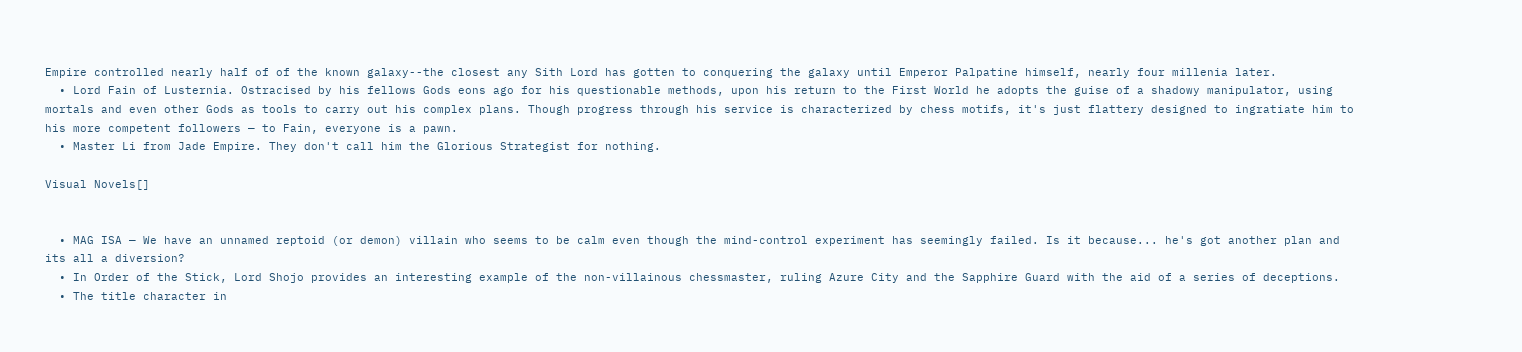Empire controlled nearly half of of the known galaxy--the closest any Sith Lord has gotten to conquering the galaxy until Emperor Palpatine himself, nearly four millenia later.
  • Lord Fain of Lusternia. Ostracised by his fellows Gods eons ago for his questionable methods, upon his return to the First World he adopts the guise of a shadowy manipulator, using mortals and even other Gods as tools to carry out his complex plans. Though progress through his service is characterized by chess motifs, it's just flattery designed to ingratiate him to his more competent followers — to Fain, everyone is a pawn.
  • Master Li from Jade Empire. They don't call him the Glorious Strategist for nothing.

Visual Novels[]


  • MAG ISA — We have an unnamed reptoid (or demon) villain who seems to be calm even though the mind-control experiment has seemingly failed. Is it because... he's got another plan and its all a diversion?
  • In Order of the Stick, Lord Shojo provides an interesting example of the non-villainous chessmaster, ruling Azure City and the Sapphire Guard with the aid of a series of deceptions.
  • The title character in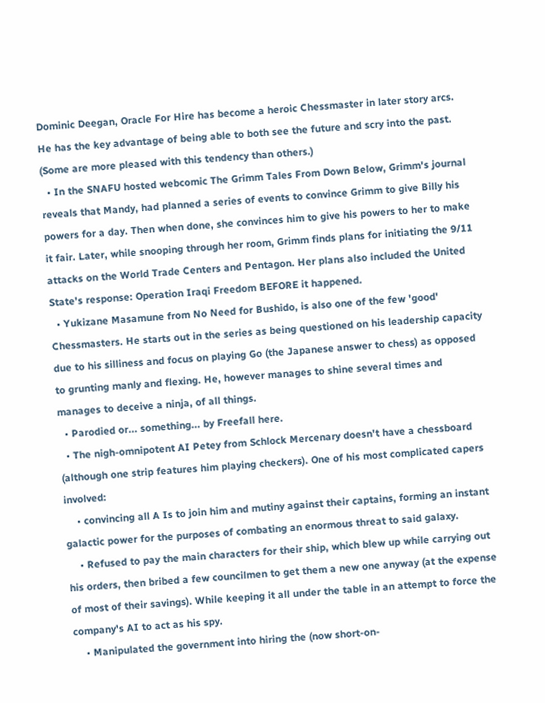Dominic Deegan, Oracle For Hire has become a heroic Chessmaster in later story arcs. He has the key advantage of being able to both see the future and scry into the past. (Some are more pleased with this tendency than others.)
  • In the SNAFU hosted webcomic The Grimm Tales From Down Below, Grimm's journal reveals that Mandy, had planned a series of events to convince Grimm to give Billy his powers for a day. Then when done, she convinces him to give his powers to her to make it fair. Later, while snooping through her room, Grimm finds plans for initiating the 9/11 attacks on the World Trade Centers and Pentagon. Her plans also included the United State's response: Operation Iraqi Freedom BEFORE it happened.
  • Yukizane Masamune from No Need for Bushido, is also one of the few 'good' Chessmasters. He starts out in the series as being questioned on his leadership capacity due to his silliness and focus on playing Go (the Japanese answer to chess) as opposed to grunting manly and flexing. He, however manages to shine several times and manages to deceive a ninja, of all things.
  • Parodied or... something... by Freefall here.
  • The nigh-omnipotent AI Petey from Schlock Mercenary doesn't have a chessboard (although one strip features him playing checkers). One of his most complicated capers involved:
    • convincing all A Is to join him and mutiny against their captains, forming an instant galactic power for the purposes of combating an enormous threat to said galaxy.
    • Refused to pay the main characters for their ship, which blew up while carrying out his orders, then bribed a few councilmen to get them a new one anyway (at the expense of most of their savings). While keeping it all under the table in an attempt to force the company's AI to act as his spy.
    • Manipulated the government into hiring the (now short-on-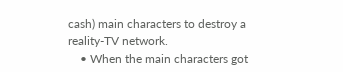cash) main characters to destroy a reality-TV network.
    • When the main characters got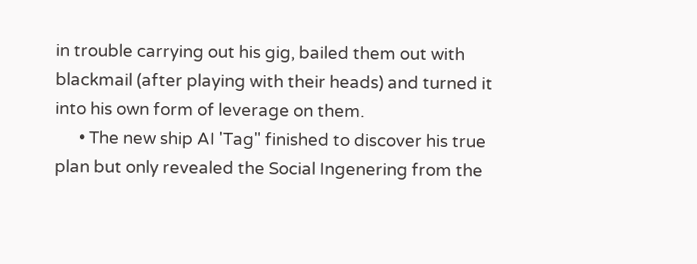in trouble carrying out his gig, bailed them out with blackmail (after playing with their heads) and turned it into his own form of leverage on them.
      • The new ship AI 'Tag" finished to discover his true plan but only revealed the Social Ingenering from the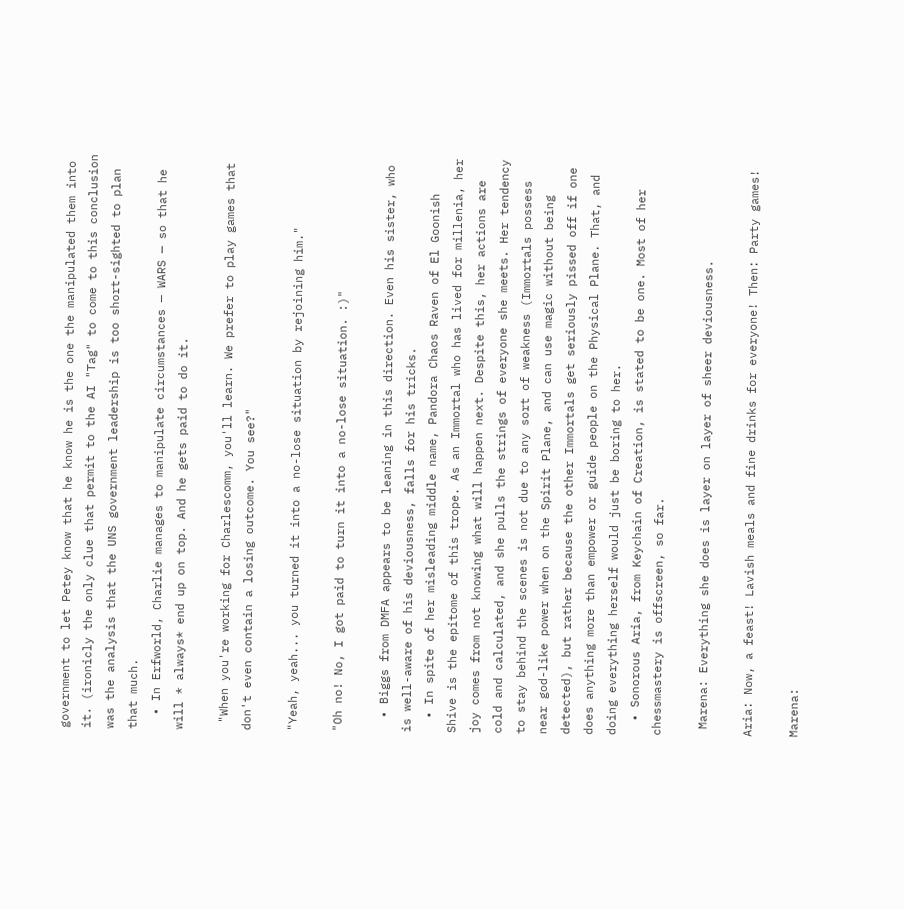government to let Petey know that he know he is the one the manipulated them into it. (ironicly the only clue that permit to the AI "Tag" to come to this conclusion was the analysis that the UNS government leadership is too short-sighted to plan that much.
  • In Erfworld, Charlie manages to manipulate circumstances — WARS — so that he will * always* end up on top. And he gets paid to do it.

 "When you're working for Charlescomm, you'll learn. We prefer to play games that don't even contain a losing outcome. You see?"

"Yeah, yeah... you turned it into a no-lose situation by rejoining him."

"Oh no! No, I got paid to turn it into a no-lose situation. :)"

  • Biggs from DMFA appears to be leaning in this direction. Even his sister, who is well-aware of his deviousness, falls for his tricks.
  • In spite of her misleading middle name, Pandora Chaos Raven of El Goonish Shive is the epitome of this trope. As an Immortal who has lived for millenia, her joy comes from not knowing what will happen next. Despite this, her actions are cold and calculated, and she pulls the strings of everyone she meets. Her tendency to stay behind the scenes is not due to any sort of weakness (Immortals possess near god-like power when on the Spirit Plane, and can use magic without being detected), but rather because the other Immortals get seriously pissed off if one does anything more than empower or guide people on the Physical Plane. That, and doing everything herself would just be boring to her.
  • Sonorous Aria, from Keychain of Creation, is stated to be one. Most of her chessmastery is offscreen, so far.

 Marena: Everything she does is layer on layer of sheer deviousness.

Aria: Now, a feast! Lavish meals and fine drinks for everyone! Then: Party games!

Marena: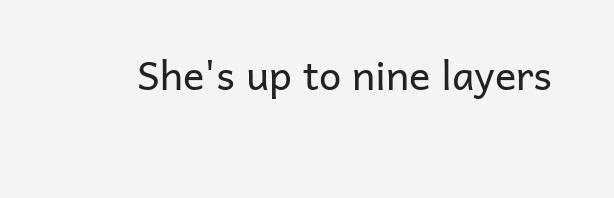She's up to nine layers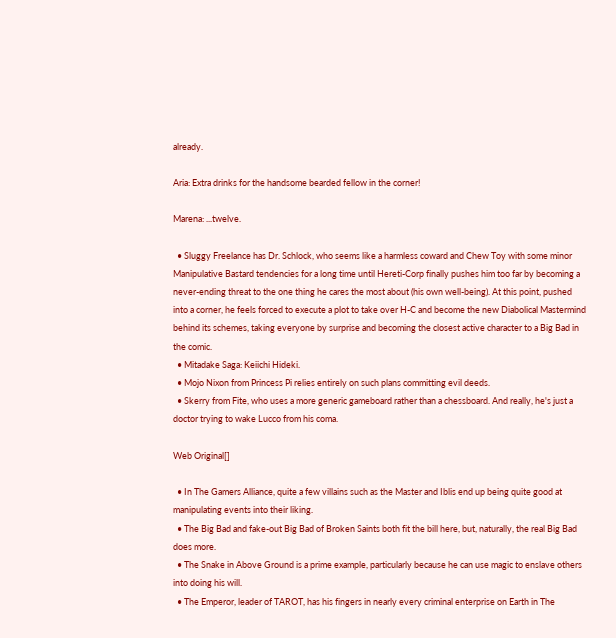already.

Aria: Extra drinks for the handsome bearded fellow in the corner!

Marena: ...twelve.

  • Sluggy Freelance has Dr. Schlock, who seems like a harmless coward and Chew Toy with some minor Manipulative Bastard tendencies for a long time until Hereti-Corp finally pushes him too far by becoming a never-ending threat to the one thing he cares the most about (his own well-being). At this point, pushed into a corner, he feels forced to execute a plot to take over H-C and become the new Diabolical Mastermind behind its schemes, taking everyone by surprise and becoming the closest active character to a Big Bad in the comic.
  • Mitadake Saga: Keiichi Hideki.
  • Mojo Nixon from Princess Pi relies entirely on such plans committing evil deeds.
  • Skerry from Fite, who uses a more generic gameboard rather than a chessboard. And really, he's just a doctor trying to wake Lucco from his coma.

Web Original[]

  • In The Gamers Alliance, quite a few villains such as the Master and Iblis end up being quite good at manipulating events into their liking.
  • The Big Bad and fake-out Big Bad of Broken Saints both fit the bill here, but, naturally, the real Big Bad does more.
  • The Snake in Above Ground is a prime example, particularly because he can use magic to enslave others into doing his will.
  • The Emperor, leader of TAROT, has his fingers in nearly every criminal enterprise on Earth in The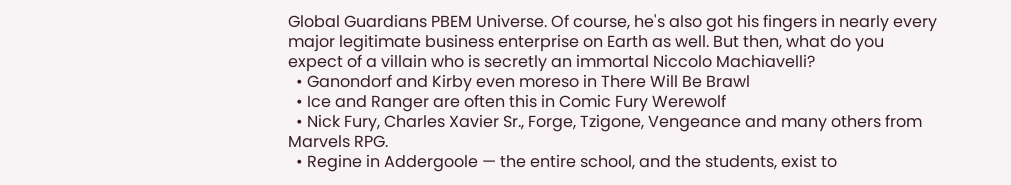Global Guardians PBEM Universe. Of course, he's also got his fingers in nearly every major legitimate business enterprise on Earth as well. But then, what do you expect of a villain who is secretly an immortal Niccolo Machiavelli?
  • Ganondorf and Kirby even moreso in There Will Be Brawl
  • Ice and Ranger are often this in Comic Fury Werewolf
  • Nick Fury, Charles Xavier Sr., Forge, Tzigone, Vengeance and many others from Marvels RPG.
  • Regine in Addergoole — the entire school, and the students, exist to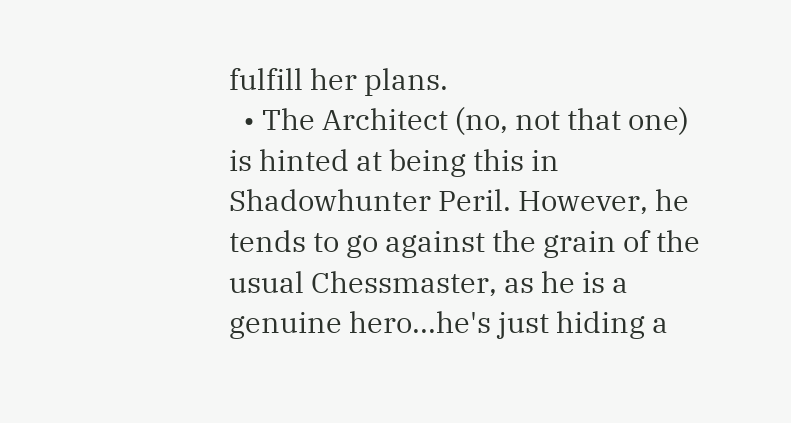fulfill her plans.
  • The Architect (no, not that one) is hinted at being this in Shadowhunter Peril. However, he tends to go against the grain of the usual Chessmaster, as he is a genuine hero...he's just hiding a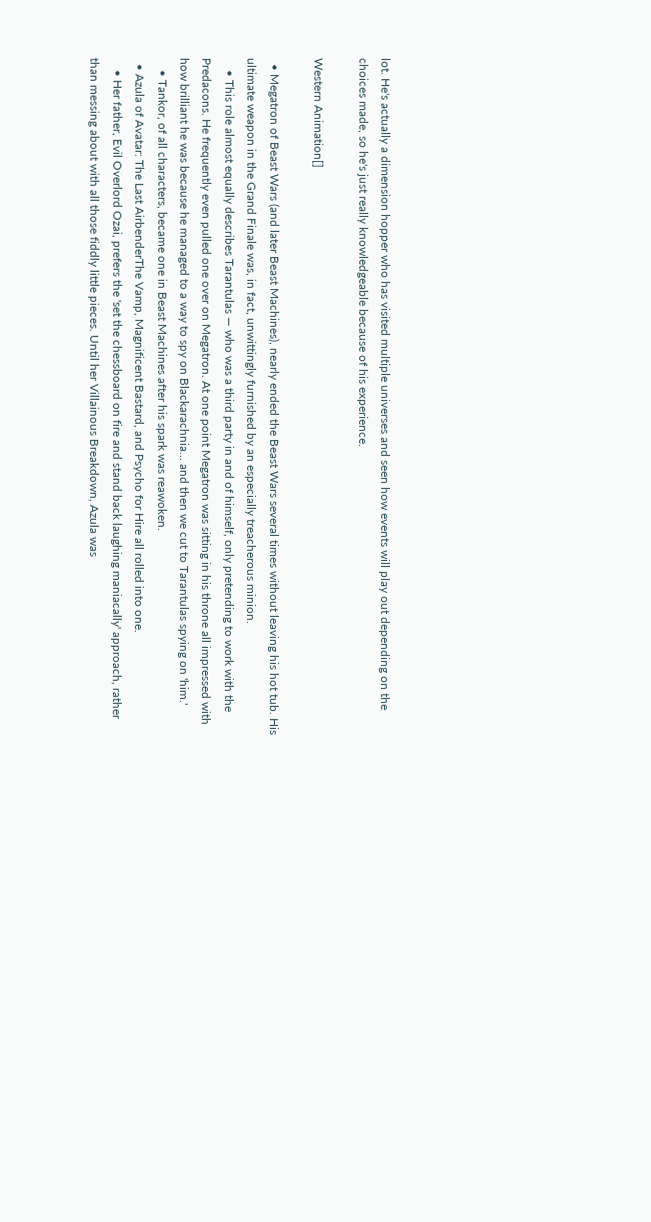lot. He's actually a dimension hopper who has visited multiple universes and seen how events will play out depending on the choices made, so he's just really knowledgeable because of his experience.

Western Animation[]

  • Megatron of Beast Wars (and later Beast Machines), nearly ended the Beast Wars several times without leaving his hot tub. His ultimate weapon in the Grand Finale was, in fact, unwittingly furnished by an especially treacherous minion.
    • This role almost equally describes Tarantulas — who was a third party in and of himself, only pretending to work with the Predacons. He frequently even pulled one over on Megatron. At one point Megatron was sitting in his throne all impressed with how brilliant he was because he managed to a way to spy on Blackarachnia... and then we cut to Tarantulas spying on 'him.'
    • Tankor, of all characters, became one in Beast Machines after his spark was reawoken.
  • Azula of Avatar: The Last AirbenderThe Vamp, Magnificent Bastard, and Psycho for Hire all rolled into one.
    • Her father, Evil Overlord Ozai, prefers the 'set the chessboard on fire and stand back laughing maniacally' approach, rather than messing about with all those fiddly little pieces. Until her Villainous Breakdown, Azula was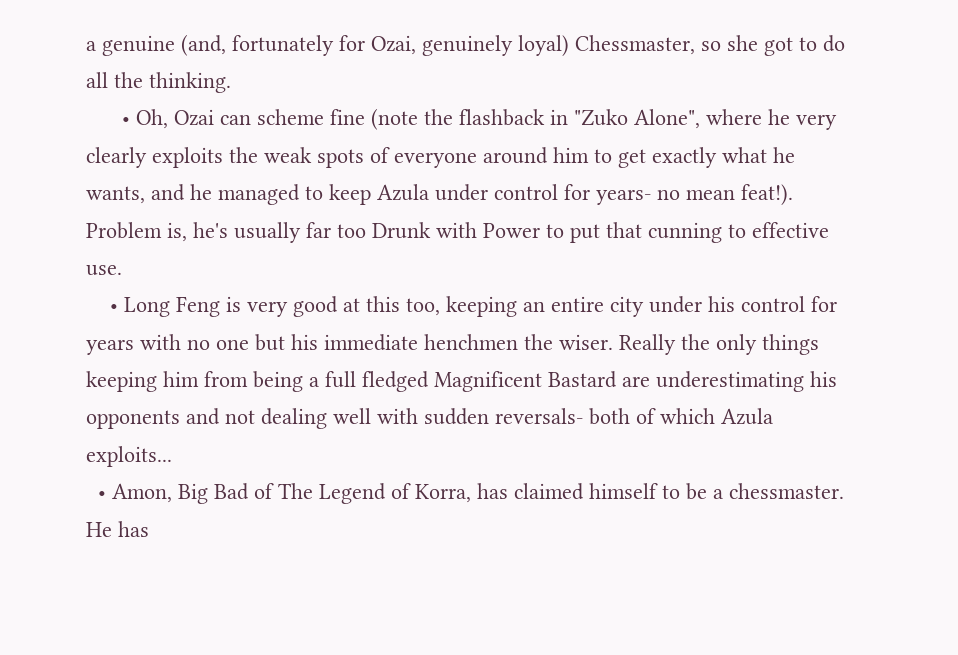a genuine (and, fortunately for Ozai, genuinely loyal) Chessmaster, so she got to do all the thinking.
      • Oh, Ozai can scheme fine (note the flashback in "Zuko Alone", where he very clearly exploits the weak spots of everyone around him to get exactly what he wants, and he managed to keep Azula under control for years- no mean feat!). Problem is, he's usually far too Drunk with Power to put that cunning to effective use.
    • Long Feng is very good at this too, keeping an entire city under his control for years with no one but his immediate henchmen the wiser. Really the only things keeping him from being a full fledged Magnificent Bastard are underestimating his opponents and not dealing well with sudden reversals- both of which Azula exploits...
  • Amon, Big Bad of The Legend of Korra, has claimed himself to be a chessmaster. He has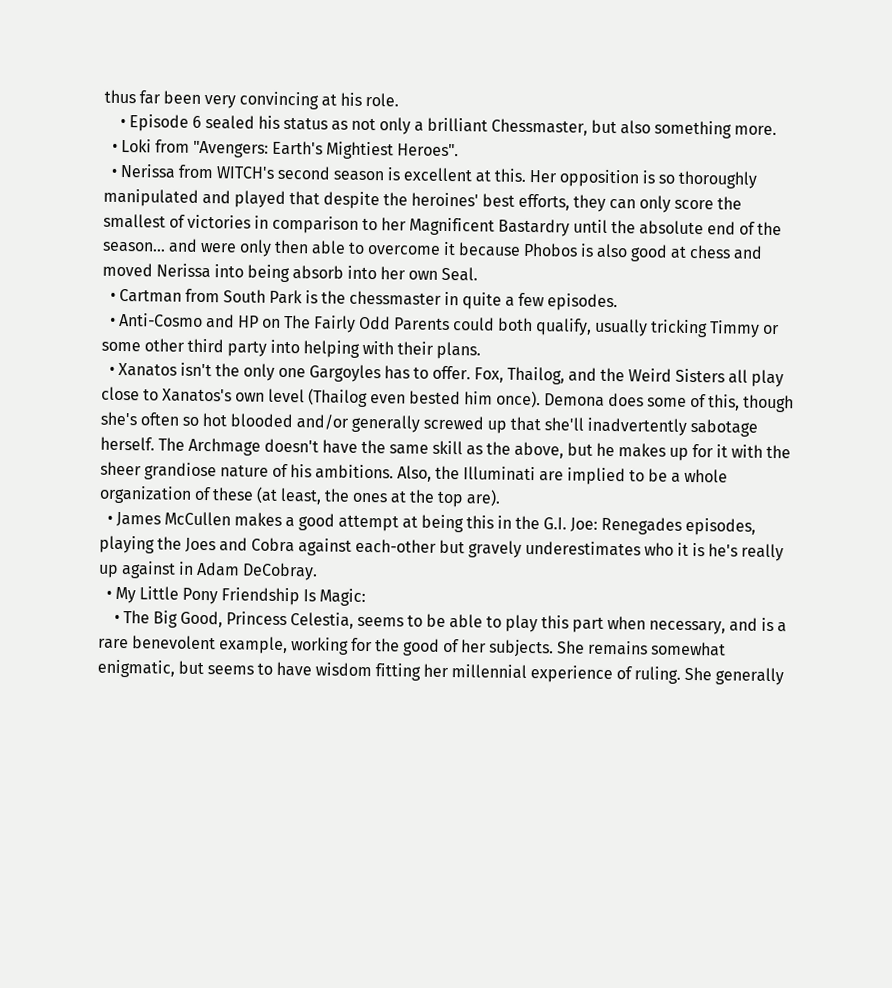thus far been very convincing at his role.
    • Episode 6 sealed his status as not only a brilliant Chessmaster, but also something more.
  • Loki from "Avengers: Earth's Mightiest Heroes".
  • Nerissa from WITCH's second season is excellent at this. Her opposition is so thoroughly manipulated and played that despite the heroines' best efforts, they can only score the smallest of victories in comparison to her Magnificent Bastardry until the absolute end of the season... and were only then able to overcome it because Phobos is also good at chess and moved Nerissa into being absorb into her own Seal.
  • Cartman from South Park is the chessmaster in quite a few episodes.
  • Anti-Cosmo and HP on The Fairly Odd Parents could both qualify, usually tricking Timmy or some other third party into helping with their plans.
  • Xanatos isn't the only one Gargoyles has to offer. Fox, Thailog, and the Weird Sisters all play close to Xanatos's own level (Thailog even bested him once). Demona does some of this, though she's often so hot blooded and/or generally screwed up that she'll inadvertently sabotage herself. The Archmage doesn't have the same skill as the above, but he makes up for it with the sheer grandiose nature of his ambitions. Also, the Illuminati are implied to be a whole organization of these (at least, the ones at the top are).
  • James McCullen makes a good attempt at being this in the G.I. Joe: Renegades episodes, playing the Joes and Cobra against each-other but gravely underestimates who it is he's really up against in Adam DeCobray.
  • My Little Pony Friendship Is Magic:
    • The Big Good, Princess Celestia, seems to be able to play this part when necessary, and is a rare benevolent example, working for the good of her subjects. She remains somewhat enigmatic, but seems to have wisdom fitting her millennial experience of ruling. She generally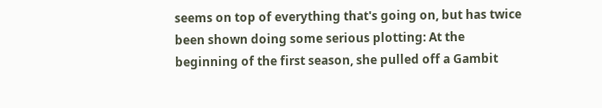seems on top of everything that's going on, but has twice been shown doing some serious plotting: At the beginning of the first season, she pulled off a Gambit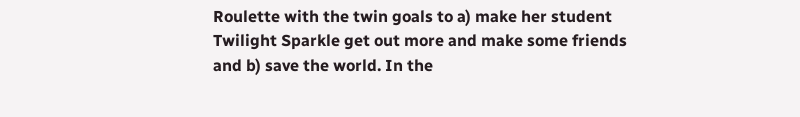Roulette with the twin goals to a) make her student Twilight Sparkle get out more and make some friends and b) save the world. In the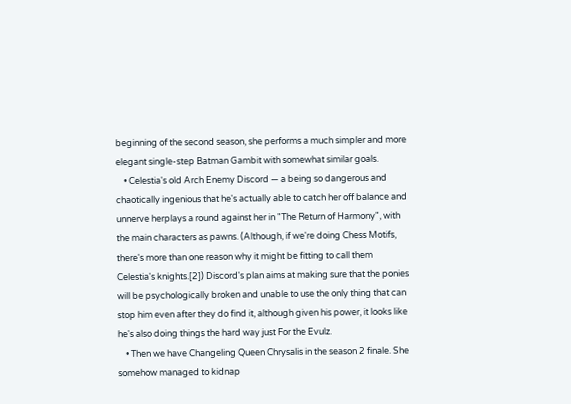beginning of the second season, she performs a much simpler and more elegant single-step Batman Gambit with somewhat similar goals.
    • Celestia's old Arch Enemy Discord — a being so dangerous and chaotically ingenious that he's actually able to catch her off balance and unnerve herplays a round against her in "The Return of Harmony", with the main characters as pawns. (Although, if we're doing Chess Motifs, there's more than one reason why it might be fitting to call them Celestia's knights.[2]) Discord's plan aims at making sure that the ponies will be psychologically broken and unable to use the only thing that can stop him even after they do find it, although given his power, it looks like he's also doing things the hard way just For the Evulz.
    • Then we have Changeling Queen Chrysalis in the season 2 finale. She somehow managed to kidnap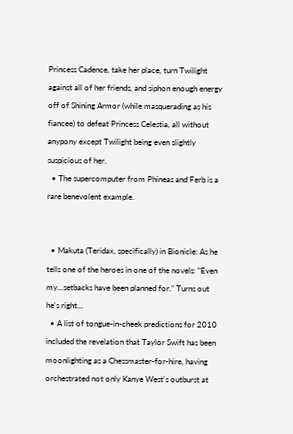Princess Cadence, take her place, turn Twilight against all of her friends, and siphon enough energy off of Shining Armor (while masquerading as his fiancee) to defeat Princess Celestia, all without anypony except Twilight being even slightly suspicious of her.
  • The supercomputer from Phineas and Ferb is a rare benevolent example.


  • Makuta (Teridax, specifically) in Bionicle: As he tells one of the heroes in one of the novels: "Even my...setbacks have been planned for." Turns out he's right...
  • A list of tongue-in-cheek predictions for 2010 included the revelation that Taylor Swift has been moonlighting as a Chessmaster-for-hire, having orchestrated not only Kanye West's outburst at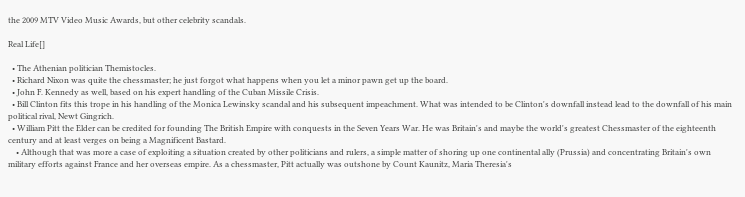the 2009 MTV Video Music Awards, but other celebrity scandals.

Real Life[]

  • The Athenian politician Themistocles.
  • Richard Nixon was quite the chessmaster; he just forgot what happens when you let a minor pawn get up the board.
  • John F. Kennedy as well, based on his expert handling of the Cuban Missile Crisis.
  • Bill Clinton fits this trope in his handling of the Monica Lewinsky scandal and his subsequent impeachment. What was intended to be Clinton's downfall instead lead to the downfall of his main political rival, Newt Gingrich.
  • William Pitt the Elder can be credited for founding The British Empire with conquests in the Seven Years War. He was Britain's and maybe the world's greatest Chessmaster of the eighteenth century and at least verges on being a Magnificent Bastard.
    • Although that was more a case of exploiting a situation created by other politicians and rulers, a simple matter of shoring up one continental ally (Prussia) and concentrating Britain's own military efforts against France and her overseas empire. As a chessmaster, Pitt actually was outshone by Count Kaunitz, Maria Theresia's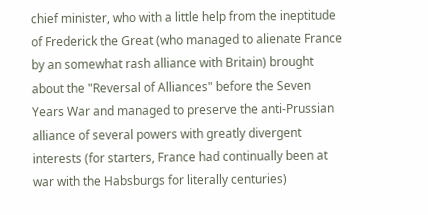chief minister, who with a little help from the ineptitude of Frederick the Great (who managed to alienate France by an somewhat rash alliance with Britain) brought about the "Reversal of Alliances" before the Seven Years War and managed to preserve the anti-Prussian alliance of several powers with greatly divergent interests (for starters, France had continually been at war with the Habsburgs for literally centuries)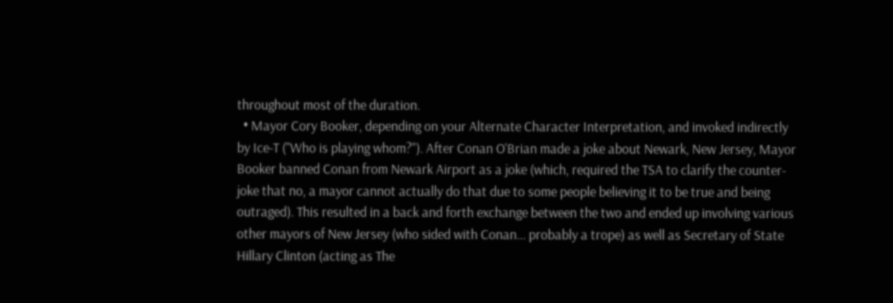throughout most of the duration.
  • Mayor Cory Booker, depending on your Alternate Character Interpretation, and invoked indirectly by Ice-T ("Who is playing whom?"). After Conan O'Brian made a joke about Newark, New Jersey, Mayor Booker banned Conan from Newark Airport as a joke (which, required the TSA to clarify the counter-joke that no, a mayor cannot actually do that due to some people believing it to be true and being outraged). This resulted in a back and forth exchange between the two and ended up involving various other mayors of New Jersey (who sided with Conan... probably a trope) as well as Secretary of State Hillary Clinton (acting as The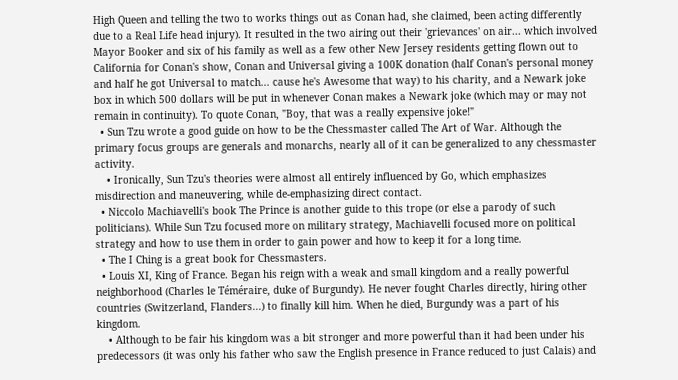High Queen and telling the two to works things out as Conan had, she claimed, been acting differently due to a Real Life head injury). It resulted in the two airing out their 'grievances' on air... which involved Mayor Booker and six of his family as well as a few other New Jersey residents getting flown out to California for Conan's show, Conan and Universal giving a 100K donation (half Conan's personal money and half he got Universal to match... cause he's Awesome that way) to his charity, and a Newark joke box in which 500 dollars will be put in whenever Conan makes a Newark joke (which may or may not remain in continuity). To quote Conan, "Boy, that was a really expensive joke!"
  • Sun Tzu wrote a good guide on how to be the Chessmaster called The Art of War. Although the primary focus groups are generals and monarchs, nearly all of it can be generalized to any chessmaster activity.
    • Ironically, Sun Tzu's theories were almost all entirely influenced by Go, which emphasizes misdirection and maneuvering, while de-emphasizing direct contact.
  • Niccolo Machiavelli's book The Prince is another guide to this trope (or else a parody of such politicians). While Sun Tzu focused more on military strategy, Machiavelli focused more on political strategy and how to use them in order to gain power and how to keep it for a long time.
  • The I Ching is a great book for Chessmasters.
  • Louis XI, King of France. Began his reign with a weak and small kingdom and a really powerful neighborhood (Charles le Téméraire, duke of Burgundy). He never fought Charles directly, hiring other countries (Switzerland, Flanders...) to finally kill him. When he died, Burgundy was a part of his kingdom.
    • Although to be fair his kingdom was a bit stronger and more powerful than it had been under his predecessors (it was only his father who saw the English presence in France reduced to just Calais) and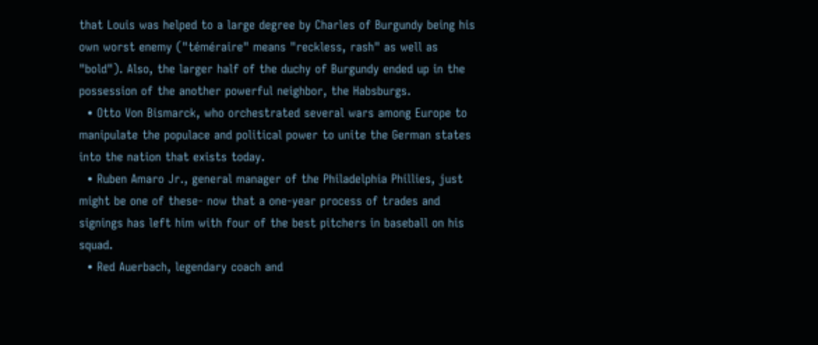that Louis was helped to a large degree by Charles of Burgundy being his own worst enemy ("téméraire" means "reckless, rash" as well as "bold"). Also, the larger half of the duchy of Burgundy ended up in the possession of the another powerful neighbor, the Habsburgs.
  • Otto Von Bismarck, who orchestrated several wars among Europe to manipulate the populace and political power to unite the German states into the nation that exists today.
  • Ruben Amaro Jr., general manager of the Philadelphia Phillies, just might be one of these- now that a one-year process of trades and signings has left him with four of the best pitchers in baseball on his squad.
  • Red Auerbach, legendary coach and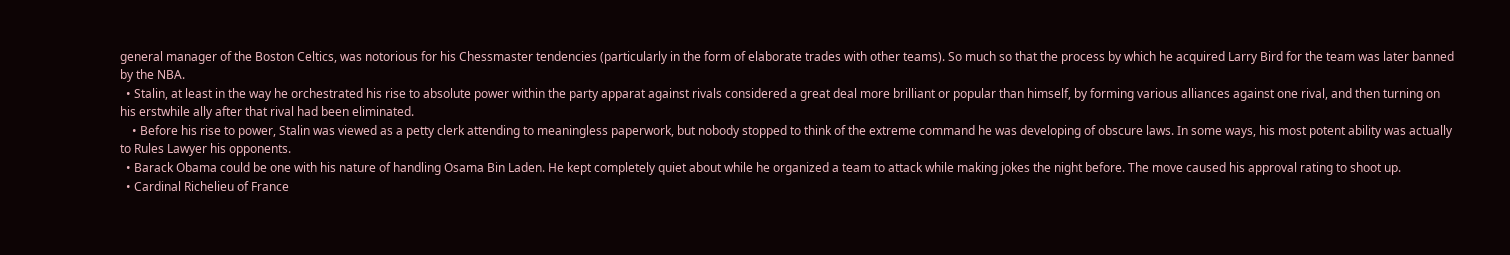general manager of the Boston Celtics, was notorious for his Chessmaster tendencies (particularly in the form of elaborate trades with other teams). So much so that the process by which he acquired Larry Bird for the team was later banned by the NBA.
  • Stalin, at least in the way he orchestrated his rise to absolute power within the party apparat against rivals considered a great deal more brilliant or popular than himself, by forming various alliances against one rival, and then turning on his erstwhile ally after that rival had been eliminated.
    • Before his rise to power, Stalin was viewed as a petty clerk attending to meaningless paperwork, but nobody stopped to think of the extreme command he was developing of obscure laws. In some ways, his most potent ability was actually to Rules Lawyer his opponents.
  • Barack Obama could be one with his nature of handling Osama Bin Laden. He kept completely quiet about while he organized a team to attack while making jokes the night before. The move caused his approval rating to shoot up.
  • Cardinal Richelieu of France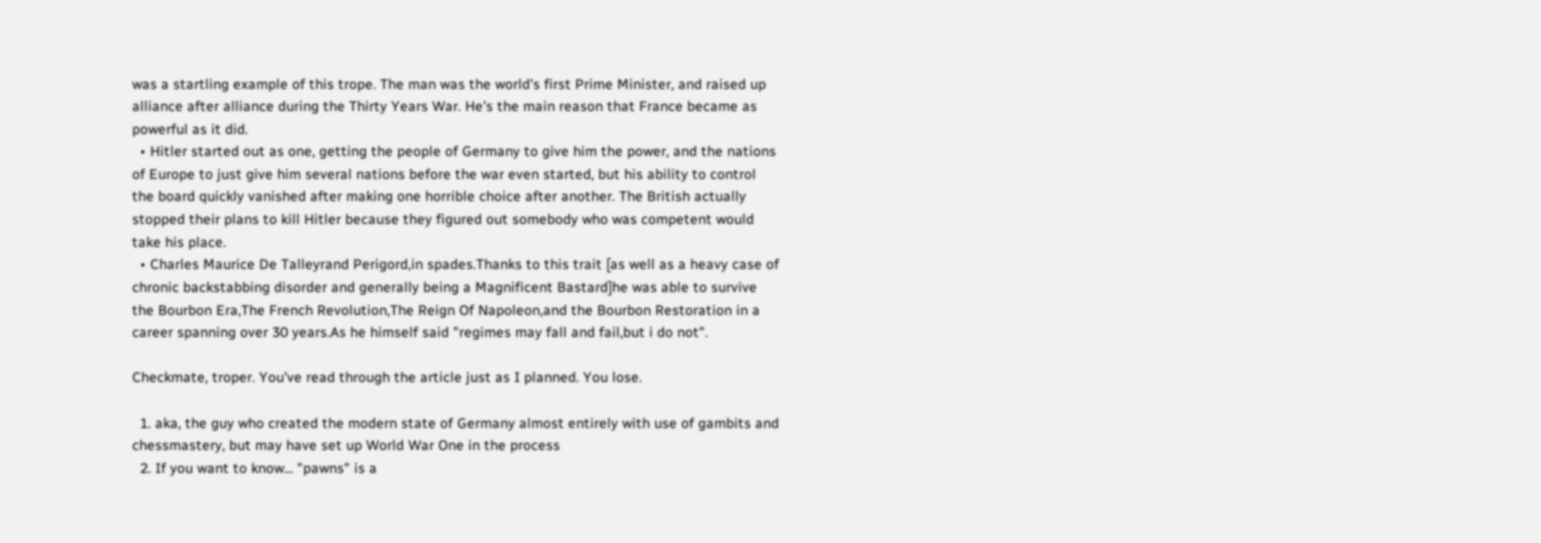was a startling example of this trope. The man was the world's first Prime Minister, and raised up alliance after alliance during the Thirty Years War. He's the main reason that France became as powerful as it did.
  • Hitler started out as one, getting the people of Germany to give him the power, and the nations of Europe to just give him several nations before the war even started, but his ability to control the board quickly vanished after making one horrible choice after another. The British actually stopped their plans to kill Hitler because they figured out somebody who was competent would take his place.
  • Charles Maurice De Talleyrand Perigord,in spades.Thanks to this trait [as well as a heavy case of chronic backstabbing disorder and generally being a Magnificent Bastard]he was able to survive the Bourbon Era,The French Revolution,The Reign Of Napoleon,and the Bourbon Restoration in a career spanning over 30 years.As he himself said "regimes may fall and fail,but i do not".

Checkmate, troper. You've read through the article just as I planned. You lose.

  1. aka, the guy who created the modern state of Germany almost entirely with use of gambits and chessmastery, but may have set up World War One in the process
  2. If you want to know... "pawns" is a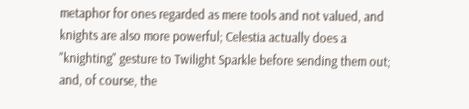metaphor for ones regarded as mere tools and not valued, and knights are also more powerful; Celestia actually does a "knighting" gesture to Twilight Sparkle before sending them out; and, of course, the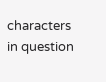characters in question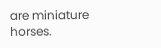are miniature horses.